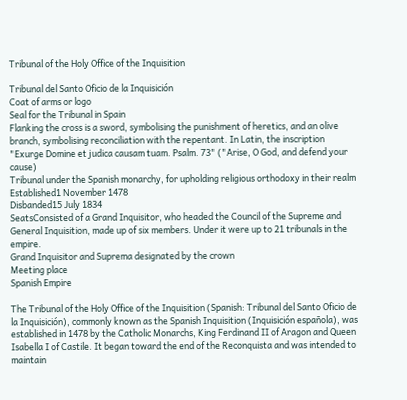Tribunal of the Holy Office of the Inquisition

Tribunal del Santo Oficio de la Inquisición
Coat of arms or logo
Seal for the Tribunal in Spain
Flanking the cross is a sword, symbolising the punishment of heretics, and an olive branch, symbolising reconciliation with the repentant. In Latin, the inscription "Exurge Domine et judica causam tuam. Psalm. 73" ("Arise, O God, and defend your cause)
Tribunal under the Spanish monarchy, for upholding religious orthodoxy in their realm
Established1 November 1478
Disbanded15 July 1834
SeatsConsisted of a Grand Inquisitor, who headed the Council of the Supreme and General Inquisition, made up of six members. Under it were up to 21 tribunals in the empire.
Grand Inquisitor and Suprema designated by the crown
Meeting place
Spanish Empire

The Tribunal of the Holy Office of the Inquisition (Spanish: Tribunal del Santo Oficio de la Inquisición), commonly known as the Spanish Inquisition (Inquisición española), was established in 1478 by the Catholic Monarchs, King Ferdinand II of Aragon and Queen Isabella I of Castile. It began toward the end of the Reconquista and was intended to maintain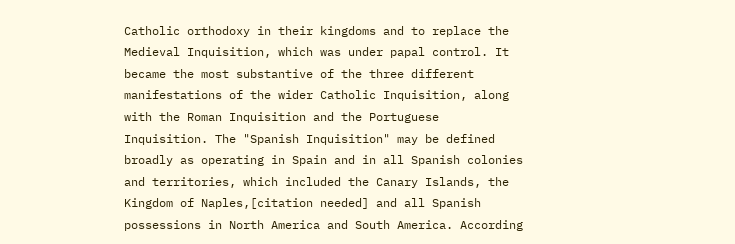Catholic orthodoxy in their kingdoms and to replace the Medieval Inquisition, which was under papal control. It became the most substantive of the three different manifestations of the wider Catholic Inquisition, along with the Roman Inquisition and the Portuguese Inquisition. The "Spanish Inquisition" may be defined broadly as operating in Spain and in all Spanish colonies and territories, which included the Canary Islands, the Kingdom of Naples,[citation needed] and all Spanish possessions in North America and South America. According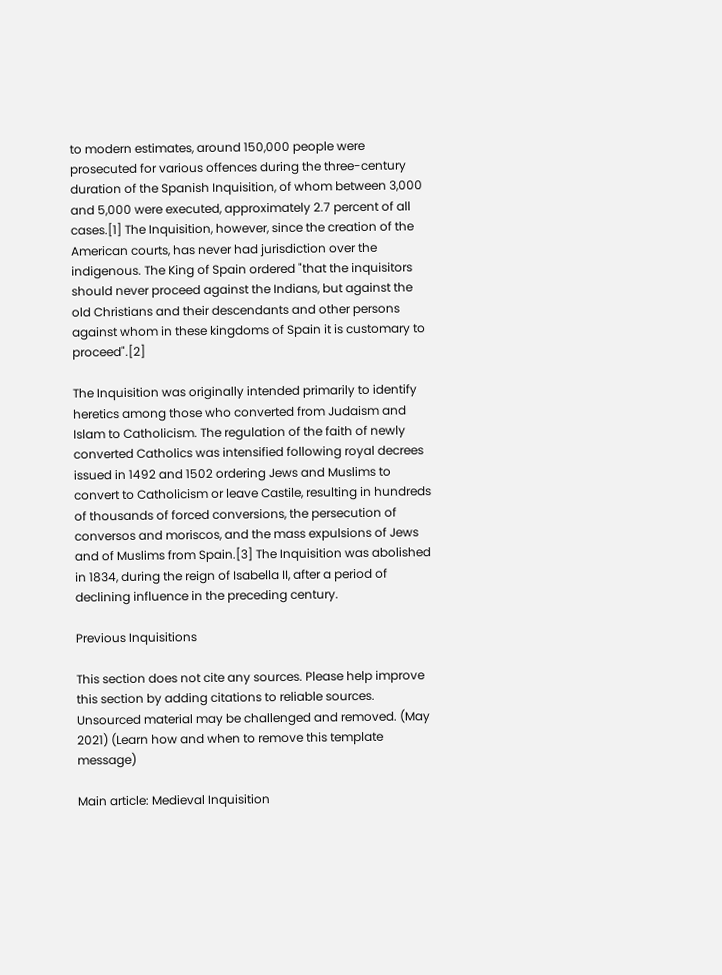to modern estimates, around 150,000 people were prosecuted for various offences during the three-century duration of the Spanish Inquisition, of whom between 3,000 and 5,000 were executed, approximately 2.7 percent of all cases.[1] The Inquisition, however, since the creation of the American courts, has never had jurisdiction over the indigenous. The King of Spain ordered "that the inquisitors should never proceed against the Indians, but against the old Christians and their descendants and other persons against whom in these kingdoms of Spain it is customary to proceed".[2]

The Inquisition was originally intended primarily to identify heretics among those who converted from Judaism and Islam to Catholicism. The regulation of the faith of newly converted Catholics was intensified following royal decrees issued in 1492 and 1502 ordering Jews and Muslims to convert to Catholicism or leave Castile, resulting in hundreds of thousands of forced conversions, the persecution of conversos and moriscos, and the mass expulsions of Jews and of Muslims from Spain.[3] The Inquisition was abolished in 1834, during the reign of Isabella II, after a period of declining influence in the preceding century.

Previous Inquisitions

This section does not cite any sources. Please help improve this section by adding citations to reliable sources. Unsourced material may be challenged and removed. (May 2021) (Learn how and when to remove this template message)

Main article: Medieval Inquisition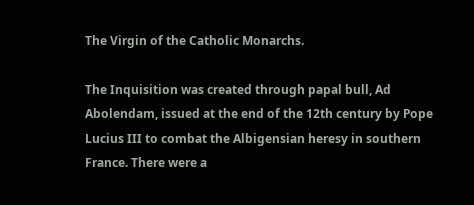The Virgin of the Catholic Monarchs.

The Inquisition was created through papal bull, Ad Abolendam, issued at the end of the 12th century by Pope Lucius III to combat the Albigensian heresy in southern France. There were a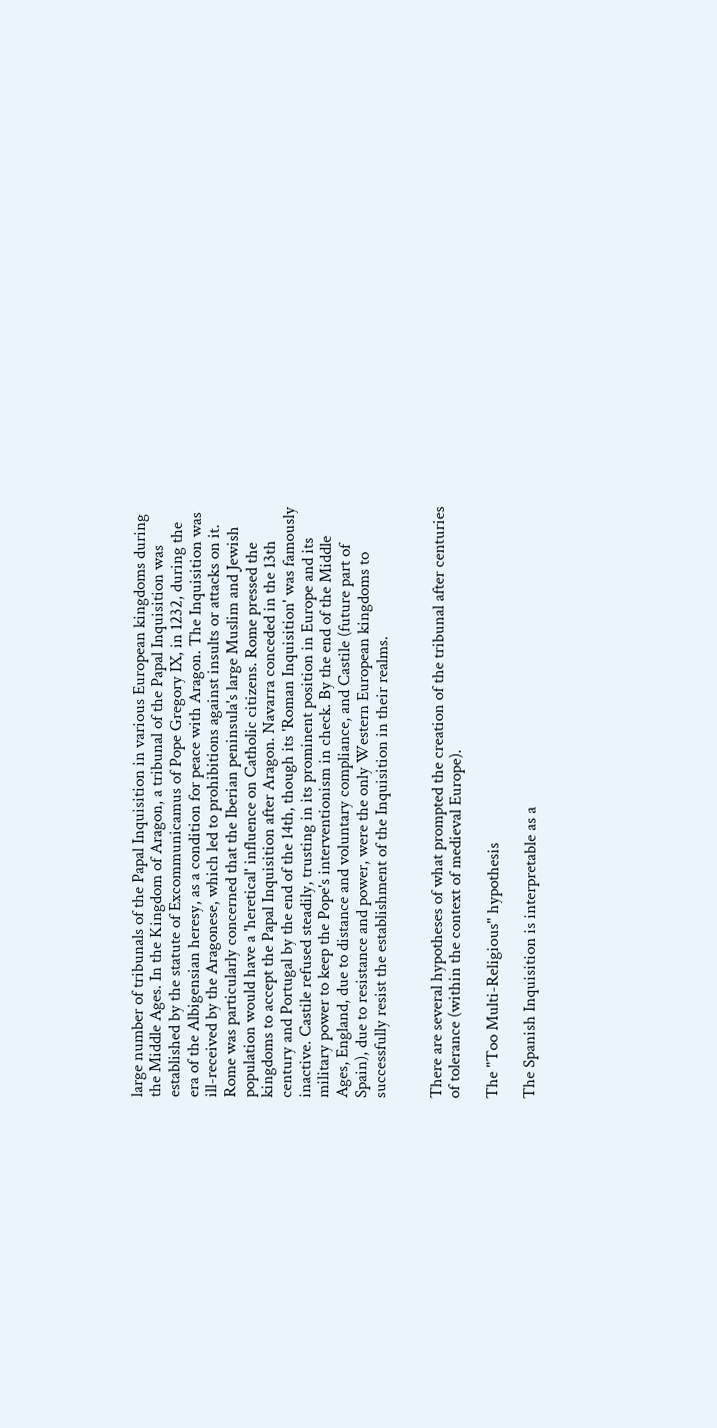large number of tribunals of the Papal Inquisition in various European kingdoms during the Middle Ages. In the Kingdom of Aragon, a tribunal of the Papal Inquisition was established by the statute of Excommunicamus of Pope Gregory IX, in 1232, during the era of the Albigensian heresy, as a condition for peace with Aragon. The Inquisition was ill-received by the Aragonese, which led to prohibitions against insults or attacks on it. Rome was particularly concerned that the Iberian peninsula's large Muslim and Jewish population would have a 'heretical' influence on Catholic citizens. Rome pressed the kingdoms to accept the Papal Inquisition after Aragon. Navarra conceded in the 13th century and Portugal by the end of the 14th, though its 'Roman Inquisition' was famously inactive. Castile refused steadily, trusting in its prominent position in Europe and its military power to keep the Pope's interventionism in check. By the end of the Middle Ages, England, due to distance and voluntary compliance, and Castile (future part of Spain), due to resistance and power, were the only Western European kingdoms to successfully resist the establishment of the Inquisition in their realms.


There are several hypotheses of what prompted the creation of the tribunal after centuries of tolerance (within the context of medieval Europe).

The "Too Multi-Religious" hypothesis

The Spanish Inquisition is interpretable as a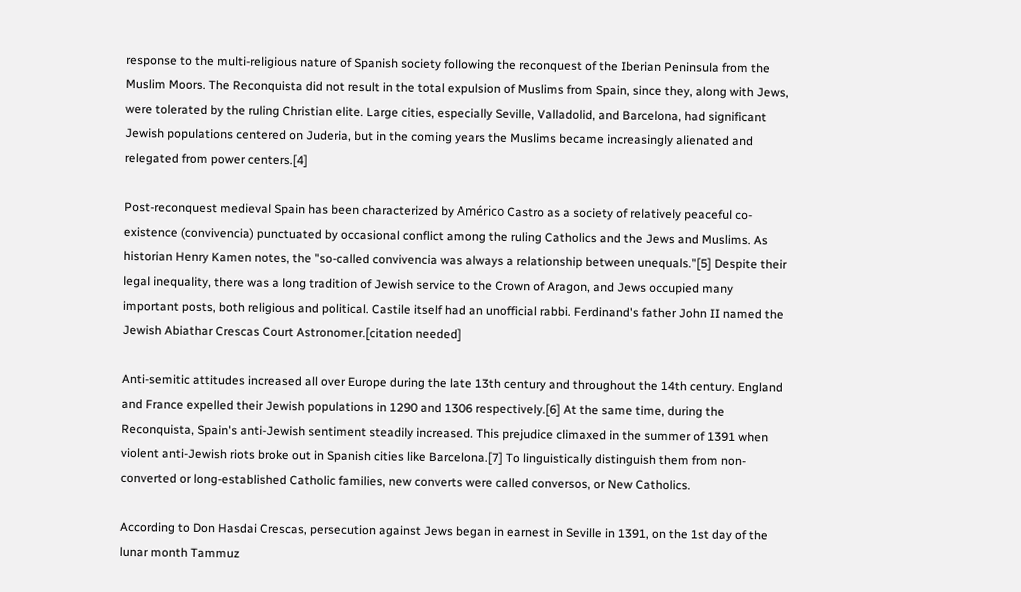response to the multi-religious nature of Spanish society following the reconquest of the Iberian Peninsula from the Muslim Moors. The Reconquista did not result in the total expulsion of Muslims from Spain, since they, along with Jews, were tolerated by the ruling Christian elite. Large cities, especially Seville, Valladolid, and Barcelona, had significant Jewish populations centered on Juderia, but in the coming years the Muslims became increasingly alienated and relegated from power centers.[4]

Post-reconquest medieval Spain has been characterized by Américo Castro as a society of relatively peaceful co-existence (convivencia) punctuated by occasional conflict among the ruling Catholics and the Jews and Muslims. As historian Henry Kamen notes, the "so-called convivencia was always a relationship between unequals."[5] Despite their legal inequality, there was a long tradition of Jewish service to the Crown of Aragon, and Jews occupied many important posts, both religious and political. Castile itself had an unofficial rabbi. Ferdinand's father John II named the Jewish Abiathar Crescas Court Astronomer.[citation needed]

Anti-semitic attitudes increased all over Europe during the late 13th century and throughout the 14th century. England and France expelled their Jewish populations in 1290 and 1306 respectively.[6] At the same time, during the Reconquista, Spain's anti-Jewish sentiment steadily increased. This prejudice climaxed in the summer of 1391 when violent anti-Jewish riots broke out in Spanish cities like Barcelona.[7] To linguistically distinguish them from non-converted or long-established Catholic families, new converts were called conversos, or New Catholics.

According to Don Hasdai Crescas, persecution against Jews began in earnest in Seville in 1391, on the 1st day of the lunar month Tammuz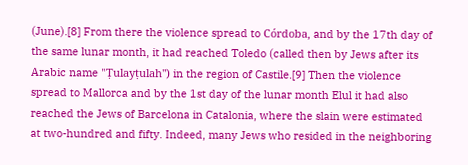(June).[8] From there the violence spread to Córdoba, and by the 17th day of the same lunar month, it had reached Toledo (called then by Jews after its Arabic name "Ṭulayṭulah") in the region of Castile.[9] Then the violence spread to Mallorca and by the 1st day of the lunar month Elul it had also reached the Jews of Barcelona in Catalonia, where the slain were estimated at two-hundred and fifty. Indeed, many Jews who resided in the neighboring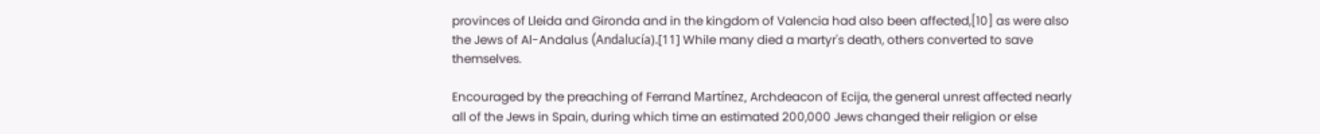provinces of Lleida and Gironda and in the kingdom of Valencia had also been affected,[10] as were also the Jews of Al-Andalus (Andalucía).[11] While many died a martyr's death, others converted to save themselves.

Encouraged by the preaching of Ferrand Martínez, Archdeacon of Ecija, the general unrest affected nearly all of the Jews in Spain, during which time an estimated 200,000 Jews changed their religion or else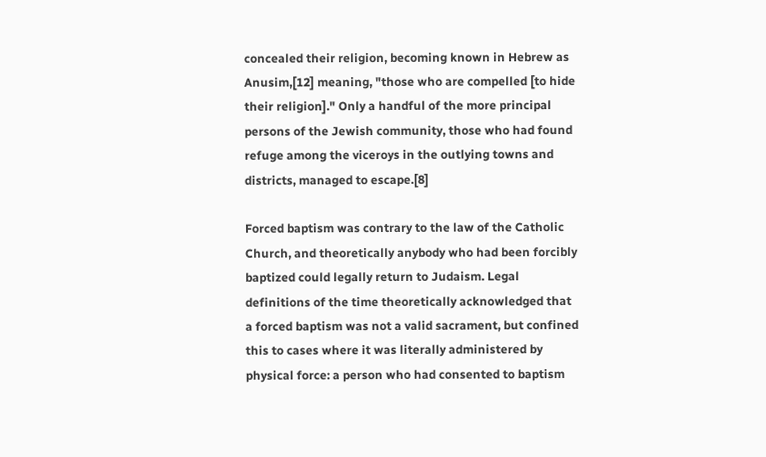concealed their religion, becoming known in Hebrew as Anusim,[12] meaning, "those who are compelled [to hide their religion]." Only a handful of the more principal persons of the Jewish community, those who had found refuge among the viceroys in the outlying towns and districts, managed to escape.[8]

Forced baptism was contrary to the law of the Catholic Church, and theoretically anybody who had been forcibly baptized could legally return to Judaism. Legal definitions of the time theoretically acknowledged that a forced baptism was not a valid sacrament, but confined this to cases where it was literally administered by physical force: a person who had consented to baptism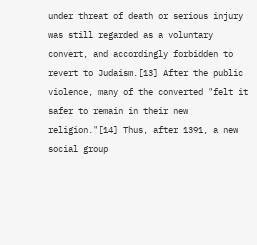under threat of death or serious injury was still regarded as a voluntary convert, and accordingly forbidden to revert to Judaism.[13] After the public violence, many of the converted "felt it safer to remain in their new religion."[14] Thus, after 1391, a new social group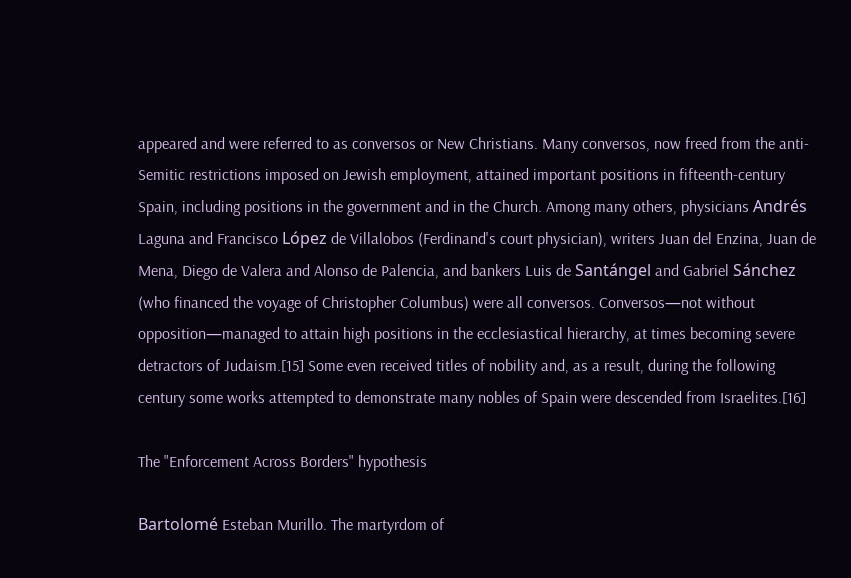appeared and were referred to as conversos or New Christians. Many conversos, now freed from the anti-Semitic restrictions imposed on Jewish employment, attained important positions in fifteenth-century Spain, including positions in the government and in the Church. Among many others, physicians Andrés Laguna and Francisco López de Villalobos (Ferdinand's court physician), writers Juan del Enzina, Juan de Mena, Diego de Valera and Alonso de Palencia, and bankers Luis de Santángel and Gabriel Sánchez (who financed the voyage of Christopher Columbus) were all conversos. Conversos—not without opposition—managed to attain high positions in the ecclesiastical hierarchy, at times becoming severe detractors of Judaism.[15] Some even received titles of nobility and, as a result, during the following century some works attempted to demonstrate many nobles of Spain were descended from Israelites.[16]

The "Enforcement Across Borders" hypothesis

Bartolomé Esteban Murillo. The martyrdom of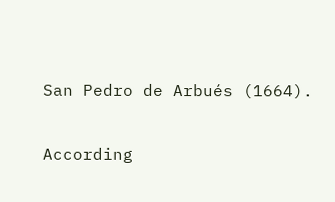San Pedro de Arbués (1664).

According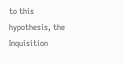to this hypothesis, the Inquisition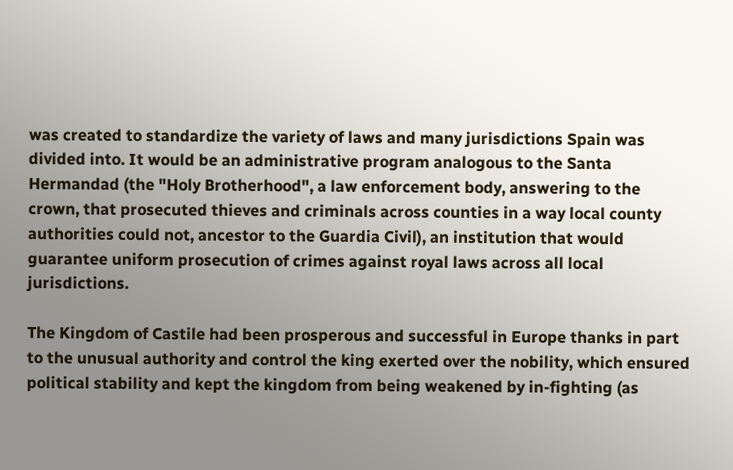was created to standardize the variety of laws and many jurisdictions Spain was divided into. It would be an administrative program analogous to the Santa Hermandad (the "Holy Brotherhood", a law enforcement body, answering to the crown, that prosecuted thieves and criminals across counties in a way local county authorities could not, ancestor to the Guardia Civil), an institution that would guarantee uniform prosecution of crimes against royal laws across all local jurisdictions.

The Kingdom of Castile had been prosperous and successful in Europe thanks in part to the unusual authority and control the king exerted over the nobility, which ensured political stability and kept the kingdom from being weakened by in-fighting (as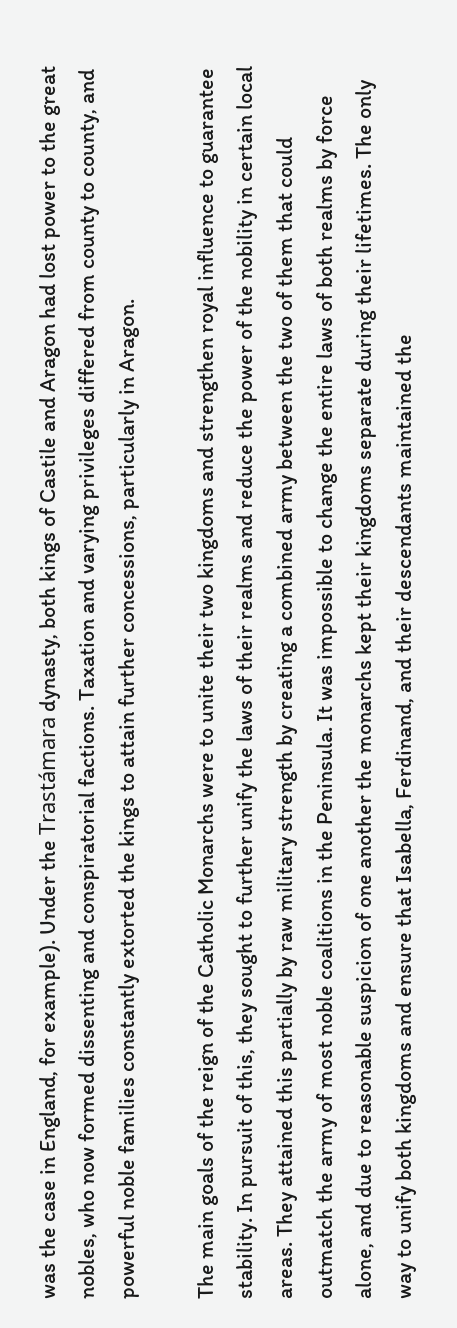was the case in England, for example). Under the Trastámara dynasty, both kings of Castile and Aragon had lost power to the great nobles, who now formed dissenting and conspiratorial factions. Taxation and varying privileges differed from county to county, and powerful noble families constantly extorted the kings to attain further concessions, particularly in Aragon.

The main goals of the reign of the Catholic Monarchs were to unite their two kingdoms and strengthen royal influence to guarantee stability. In pursuit of this, they sought to further unify the laws of their realms and reduce the power of the nobility in certain local areas. They attained this partially by raw military strength by creating a combined army between the two of them that could outmatch the army of most noble coalitions in the Peninsula. It was impossible to change the entire laws of both realms by force alone, and due to reasonable suspicion of one another the monarchs kept their kingdoms separate during their lifetimes. The only way to unify both kingdoms and ensure that Isabella, Ferdinand, and their descendants maintained the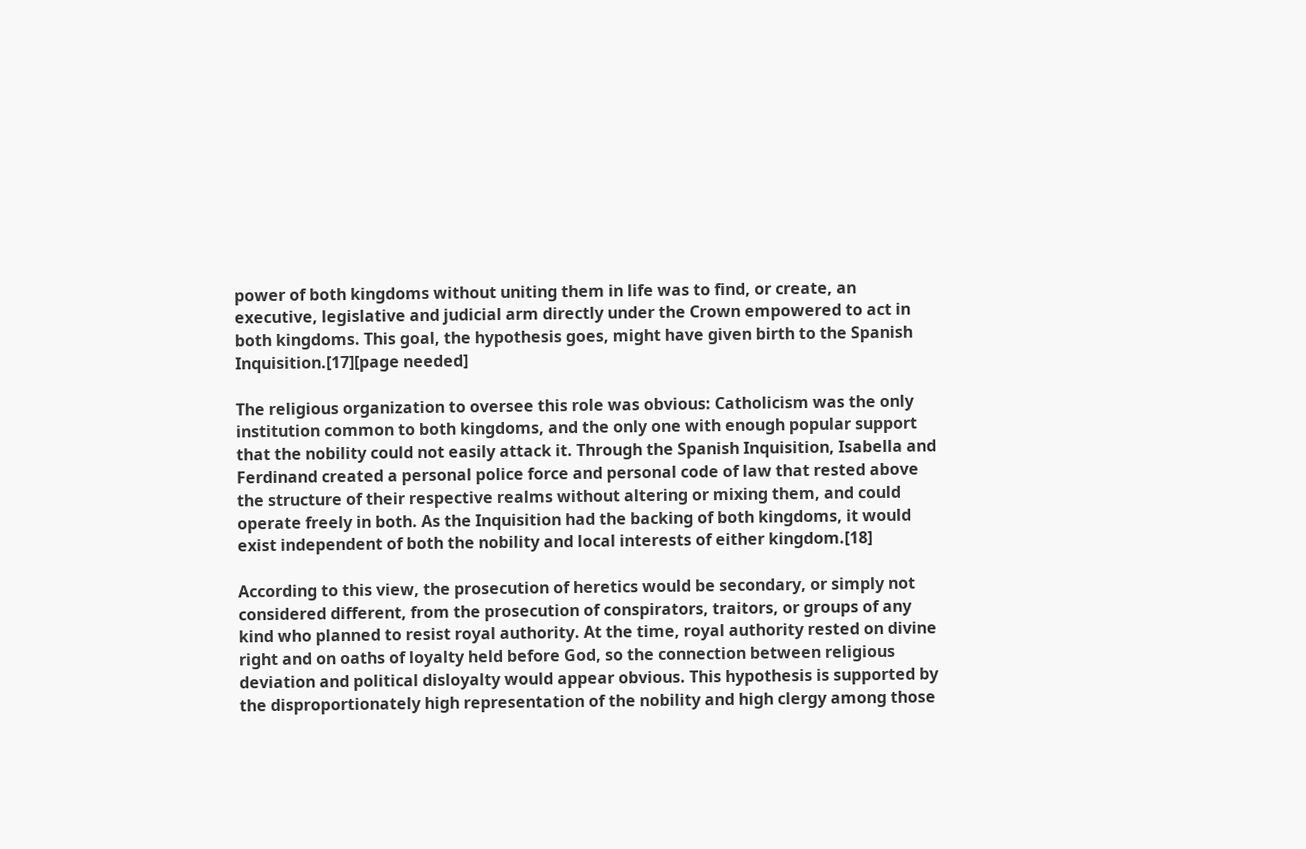power of both kingdoms without uniting them in life was to find, or create, an executive, legislative and judicial arm directly under the Crown empowered to act in both kingdoms. This goal, the hypothesis goes, might have given birth to the Spanish Inquisition.[17][page needed]

The religious organization to oversee this role was obvious: Catholicism was the only institution common to both kingdoms, and the only one with enough popular support that the nobility could not easily attack it. Through the Spanish Inquisition, Isabella and Ferdinand created a personal police force and personal code of law that rested above the structure of their respective realms without altering or mixing them, and could operate freely in both. As the Inquisition had the backing of both kingdoms, it would exist independent of both the nobility and local interests of either kingdom.[18]

According to this view, the prosecution of heretics would be secondary, or simply not considered different, from the prosecution of conspirators, traitors, or groups of any kind who planned to resist royal authority. At the time, royal authority rested on divine right and on oaths of loyalty held before God, so the connection between religious deviation and political disloyalty would appear obvious. This hypothesis is supported by the disproportionately high representation of the nobility and high clergy among those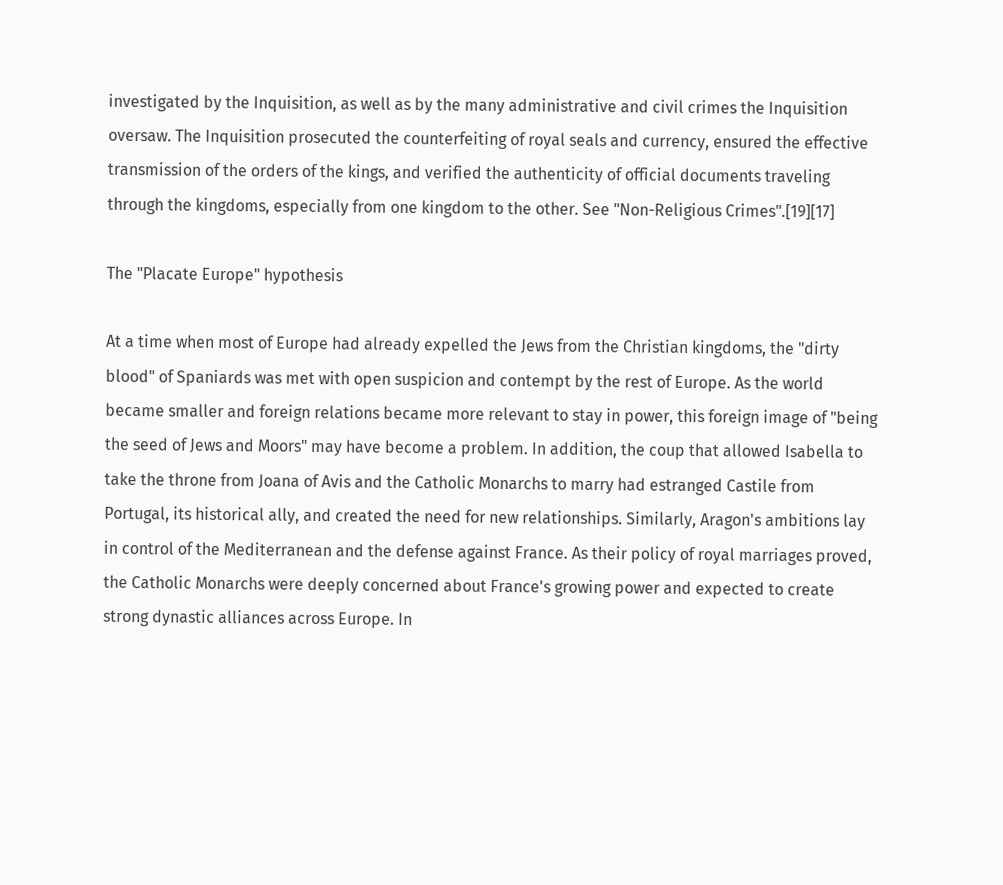investigated by the Inquisition, as well as by the many administrative and civil crimes the Inquisition oversaw. The Inquisition prosecuted the counterfeiting of royal seals and currency, ensured the effective transmission of the orders of the kings, and verified the authenticity of official documents traveling through the kingdoms, especially from one kingdom to the other. See "Non-Religious Crimes".[19][17]

The "Placate Europe" hypothesis

At a time when most of Europe had already expelled the Jews from the Christian kingdoms, the "dirty blood" of Spaniards was met with open suspicion and contempt by the rest of Europe. As the world became smaller and foreign relations became more relevant to stay in power, this foreign image of "being the seed of Jews and Moors" may have become a problem. In addition, the coup that allowed Isabella to take the throne from Joana of Avis and the Catholic Monarchs to marry had estranged Castile from Portugal, its historical ally, and created the need for new relationships. Similarly, Aragon's ambitions lay in control of the Mediterranean and the defense against France. As their policy of royal marriages proved, the Catholic Monarchs were deeply concerned about France's growing power and expected to create strong dynastic alliances across Europe. In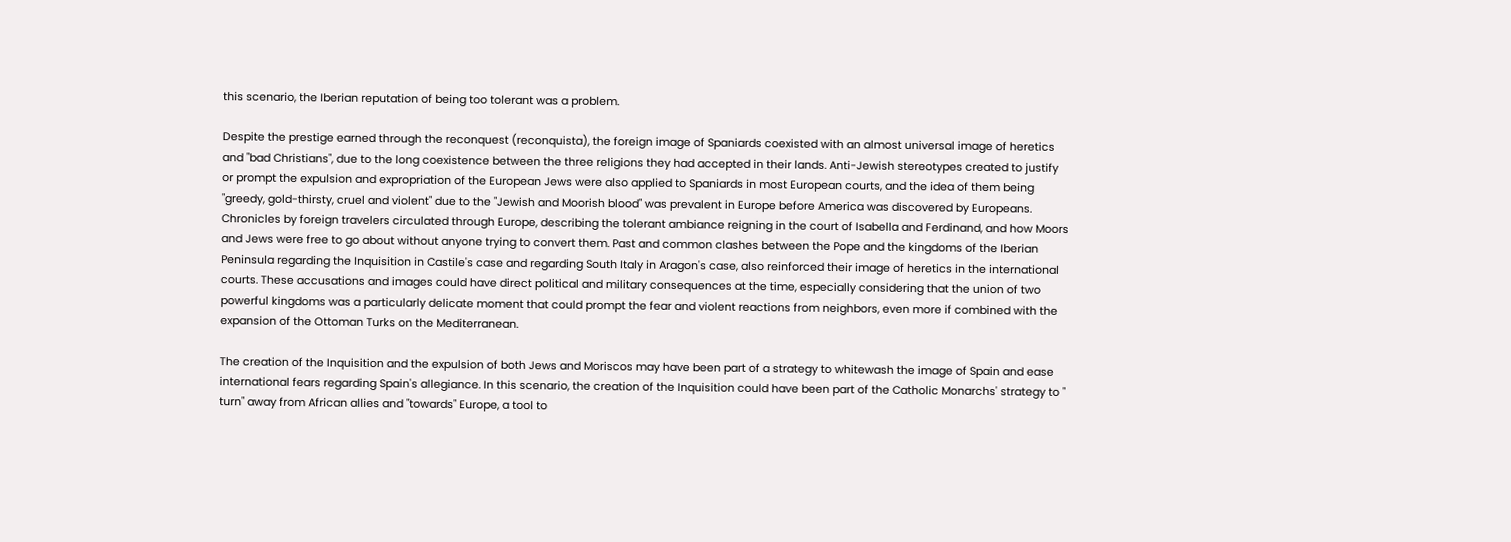this scenario, the Iberian reputation of being too tolerant was a problem.

Despite the prestige earned through the reconquest (reconquista), the foreign image of Spaniards coexisted with an almost universal image of heretics and "bad Christians", due to the long coexistence between the three religions they had accepted in their lands. Anti-Jewish stereotypes created to justify or prompt the expulsion and expropriation of the European Jews were also applied to Spaniards in most European courts, and the idea of them being "greedy, gold-thirsty, cruel and violent" due to the "Jewish and Moorish blood" was prevalent in Europe before America was discovered by Europeans. Chronicles by foreign travelers circulated through Europe, describing the tolerant ambiance reigning in the court of Isabella and Ferdinand, and how Moors and Jews were free to go about without anyone trying to convert them. Past and common clashes between the Pope and the kingdoms of the Iberian Peninsula regarding the Inquisition in Castile's case and regarding South Italy in Aragon's case, also reinforced their image of heretics in the international courts. These accusations and images could have direct political and military consequences at the time, especially considering that the union of two powerful kingdoms was a particularly delicate moment that could prompt the fear and violent reactions from neighbors, even more if combined with the expansion of the Ottoman Turks on the Mediterranean.

The creation of the Inquisition and the expulsion of both Jews and Moriscos may have been part of a strategy to whitewash the image of Spain and ease international fears regarding Spain's allegiance. In this scenario, the creation of the Inquisition could have been part of the Catholic Monarchs' strategy to " turn" away from African allies and "towards" Europe, a tool to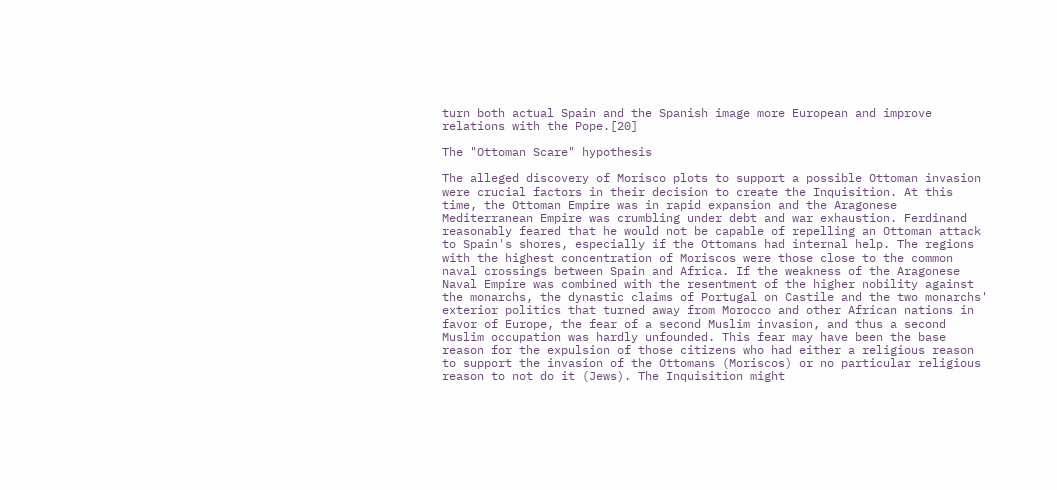turn both actual Spain and the Spanish image more European and improve relations with the Pope.[20]

The "Ottoman Scare" hypothesis

The alleged discovery of Morisco plots to support a possible Ottoman invasion were crucial factors in their decision to create the Inquisition. At this time, the Ottoman Empire was in rapid expansion and the Aragonese Mediterranean Empire was crumbling under debt and war exhaustion. Ferdinand reasonably feared that he would not be capable of repelling an Ottoman attack to Spain's shores, especially if the Ottomans had internal help. The regions with the highest concentration of Moriscos were those close to the common naval crossings between Spain and Africa. If the weakness of the Aragonese Naval Empire was combined with the resentment of the higher nobility against the monarchs, the dynastic claims of Portugal on Castile and the two monarchs' exterior politics that turned away from Morocco and other African nations in favor of Europe, the fear of a second Muslim invasion, and thus a second Muslim occupation was hardly unfounded. This fear may have been the base reason for the expulsion of those citizens who had either a religious reason to support the invasion of the Ottomans (Moriscos) or no particular religious reason to not do it (Jews). The Inquisition might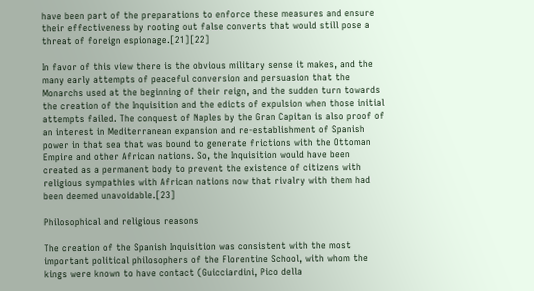have been part of the preparations to enforce these measures and ensure their effectiveness by rooting out false converts that would still pose a threat of foreign espionage.[21][22]

In favor of this view there is the obvious military sense it makes, and the many early attempts of peaceful conversion and persuasion that the Monarchs used at the beginning of their reign, and the sudden turn towards the creation of the Inquisition and the edicts of expulsion when those initial attempts failed. The conquest of Naples by the Gran Capitan is also proof of an interest in Mediterranean expansion and re-establishment of Spanish power in that sea that was bound to generate frictions with the Ottoman Empire and other African nations. So, the Inquisition would have been created as a permanent body to prevent the existence of citizens with religious sympathies with African nations now that rivalry with them had been deemed unavoidable.[23]

Philosophical and religious reasons

The creation of the Spanish Inquisition was consistent with the most important political philosophers of the Florentine School, with whom the kings were known to have contact (Guicciardini, Pico della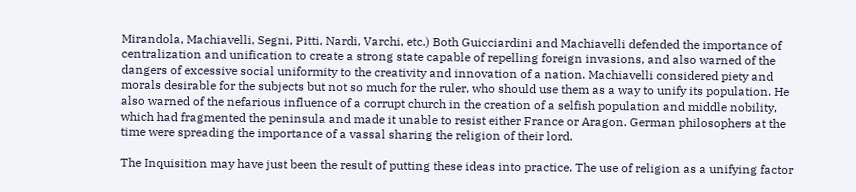Mirandola, Machiavelli, Segni, Pitti, Nardi, Varchi, etc.) Both Guicciardini and Machiavelli defended the importance of centralization and unification to create a strong state capable of repelling foreign invasions, and also warned of the dangers of excessive social uniformity to the creativity and innovation of a nation. Machiavelli considered piety and morals desirable for the subjects but not so much for the ruler, who should use them as a way to unify its population. He also warned of the nefarious influence of a corrupt church in the creation of a selfish population and middle nobility, which had fragmented the peninsula and made it unable to resist either France or Aragon. German philosophers at the time were spreading the importance of a vassal sharing the religion of their lord.

The Inquisition may have just been the result of putting these ideas into practice. The use of religion as a unifying factor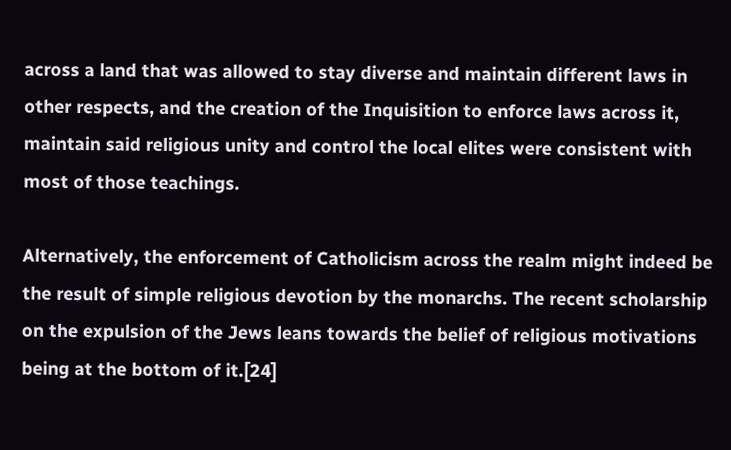across a land that was allowed to stay diverse and maintain different laws in other respects, and the creation of the Inquisition to enforce laws across it, maintain said religious unity and control the local elites were consistent with most of those teachings.

Alternatively, the enforcement of Catholicism across the realm might indeed be the result of simple religious devotion by the monarchs. The recent scholarship on the expulsion of the Jews leans towards the belief of religious motivations being at the bottom of it.[24]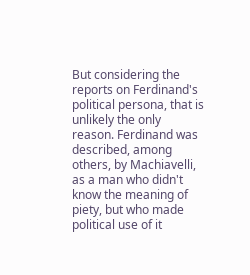But considering the reports on Ferdinand's political persona, that is unlikely the only reason. Ferdinand was described, among others, by Machiavelli, as a man who didn't know the meaning of piety, but who made political use of it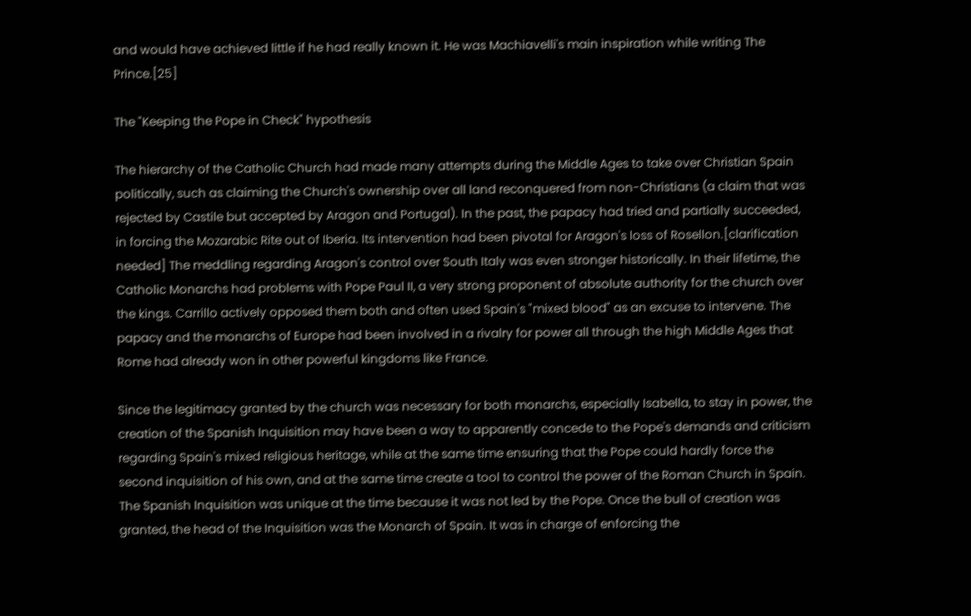and would have achieved little if he had really known it. He was Machiavelli's main inspiration while writing The Prince.[25]

The "Keeping the Pope in Check" hypothesis

The hierarchy of the Catholic Church had made many attempts during the Middle Ages to take over Christian Spain politically, such as claiming the Church's ownership over all land reconquered from non-Christians (a claim that was rejected by Castile but accepted by Aragon and Portugal). In the past, the papacy had tried and partially succeeded, in forcing the Mozarabic Rite out of Iberia. Its intervention had been pivotal for Aragon's loss of Rosellon.[clarification needed] The meddling regarding Aragon's control over South Italy was even stronger historically. In their lifetime, the Catholic Monarchs had problems with Pope Paul II, a very strong proponent of absolute authority for the church over the kings. Carrillo actively opposed them both and often used Spain's "mixed blood" as an excuse to intervene. The papacy and the monarchs of Europe had been involved in a rivalry for power all through the high Middle Ages that Rome had already won in other powerful kingdoms like France.

Since the legitimacy granted by the church was necessary for both monarchs, especially Isabella, to stay in power, the creation of the Spanish Inquisition may have been a way to apparently concede to the Pope's demands and criticism regarding Spain's mixed religious heritage, while at the same time ensuring that the Pope could hardly force the second inquisition of his own, and at the same time create a tool to control the power of the Roman Church in Spain. The Spanish Inquisition was unique at the time because it was not led by the Pope. Once the bull of creation was granted, the head of the Inquisition was the Monarch of Spain. It was in charge of enforcing the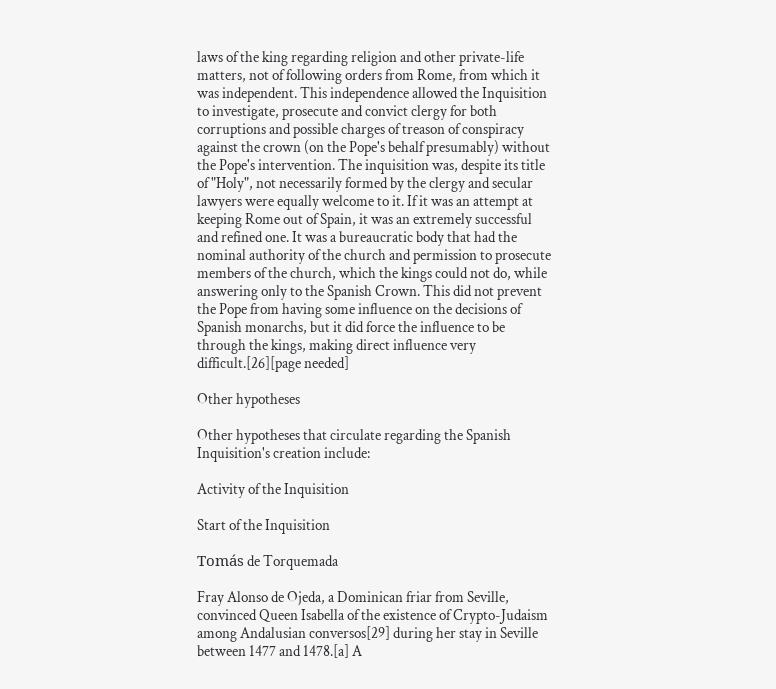laws of the king regarding religion and other private-life matters, not of following orders from Rome, from which it was independent. This independence allowed the Inquisition to investigate, prosecute and convict clergy for both corruptions and possible charges of treason of conspiracy against the crown (on the Pope's behalf presumably) without the Pope's intervention. The inquisition was, despite its title of "Holy", not necessarily formed by the clergy and secular lawyers were equally welcome to it. If it was an attempt at keeping Rome out of Spain, it was an extremely successful and refined one. It was a bureaucratic body that had the nominal authority of the church and permission to prosecute members of the church, which the kings could not do, while answering only to the Spanish Crown. This did not prevent the Pope from having some influence on the decisions of Spanish monarchs, but it did force the influence to be through the kings, making direct influence very difficult.[26][page needed]

Other hypotheses

Other hypotheses that circulate regarding the Spanish Inquisition's creation include:

Activity of the Inquisition

Start of the Inquisition

Tomás de Torquemada

Fray Alonso de Ojeda, a Dominican friar from Seville, convinced Queen Isabella of the existence of Crypto-Judaism among Andalusian conversos[29] during her stay in Seville between 1477 and 1478.[a] A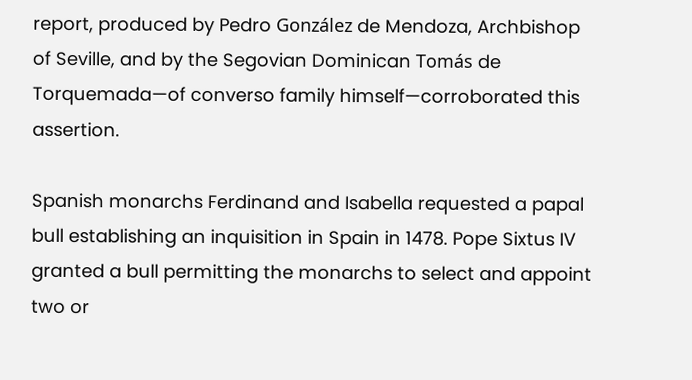report, produced by Pedro González de Mendoza, Archbishop of Seville, and by the Segovian Dominican Tomás de Torquemada—of converso family himself—corroborated this assertion.

Spanish monarchs Ferdinand and Isabella requested a papal bull establishing an inquisition in Spain in 1478. Pope Sixtus IV granted a bull permitting the monarchs to select and appoint two or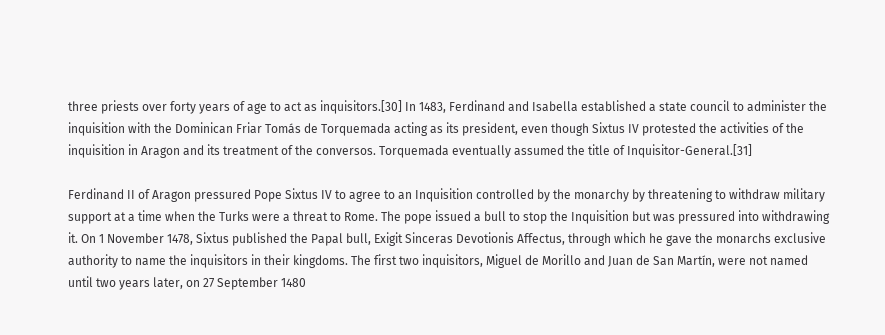three priests over forty years of age to act as inquisitors.[30] In 1483, Ferdinand and Isabella established a state council to administer the inquisition with the Dominican Friar Tomás de Torquemada acting as its president, even though Sixtus IV protested the activities of the inquisition in Aragon and its treatment of the conversos. Torquemada eventually assumed the title of Inquisitor-General.[31]

Ferdinand II of Aragon pressured Pope Sixtus IV to agree to an Inquisition controlled by the monarchy by threatening to withdraw military support at a time when the Turks were a threat to Rome. The pope issued a bull to stop the Inquisition but was pressured into withdrawing it. On 1 November 1478, Sixtus published the Papal bull, Exigit Sinceras Devotionis Affectus, through which he gave the monarchs exclusive authority to name the inquisitors in their kingdoms. The first two inquisitors, Miguel de Morillo and Juan de San Martín, were not named until two years later, on 27 September 1480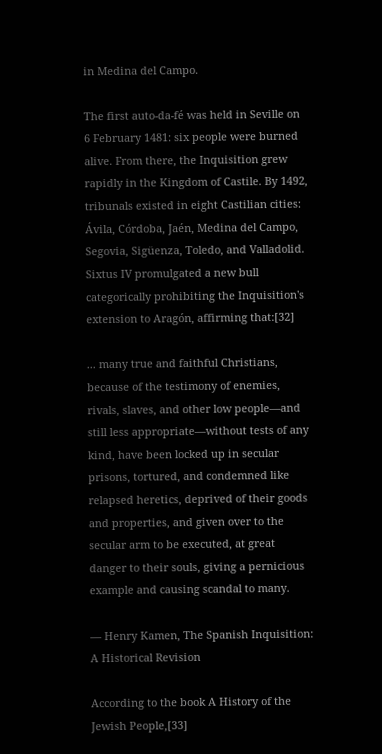in Medina del Campo.

The first auto-da-fé was held in Seville on 6 February 1481: six people were burned alive. From there, the Inquisition grew rapidly in the Kingdom of Castile. By 1492, tribunals existed in eight Castilian cities: Ávila, Córdoba, Jaén, Medina del Campo, Segovia, Sigüenza, Toledo, and Valladolid. Sixtus IV promulgated a new bull categorically prohibiting the Inquisition's extension to Aragón, affirming that:[32]

... many true and faithful Christians, because of the testimony of enemies, rivals, slaves, and other low people—and still less appropriate—without tests of any kind, have been locked up in secular prisons, tortured, and condemned like relapsed heretics, deprived of their goods and properties, and given over to the secular arm to be executed, at great danger to their souls, giving a pernicious example and causing scandal to many.

— Henry Kamen, The Spanish Inquisition: A Historical Revision

According to the book A History of the Jewish People,[33]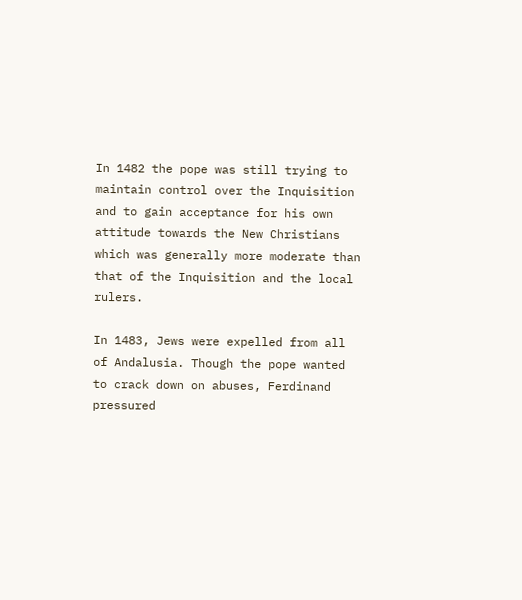In 1482 the pope was still trying to maintain control over the Inquisition and to gain acceptance for his own attitude towards the New Christians which was generally more moderate than that of the Inquisition and the local rulers.

In 1483, Jews were expelled from all of Andalusia. Though the pope wanted to crack down on abuses, Ferdinand pressured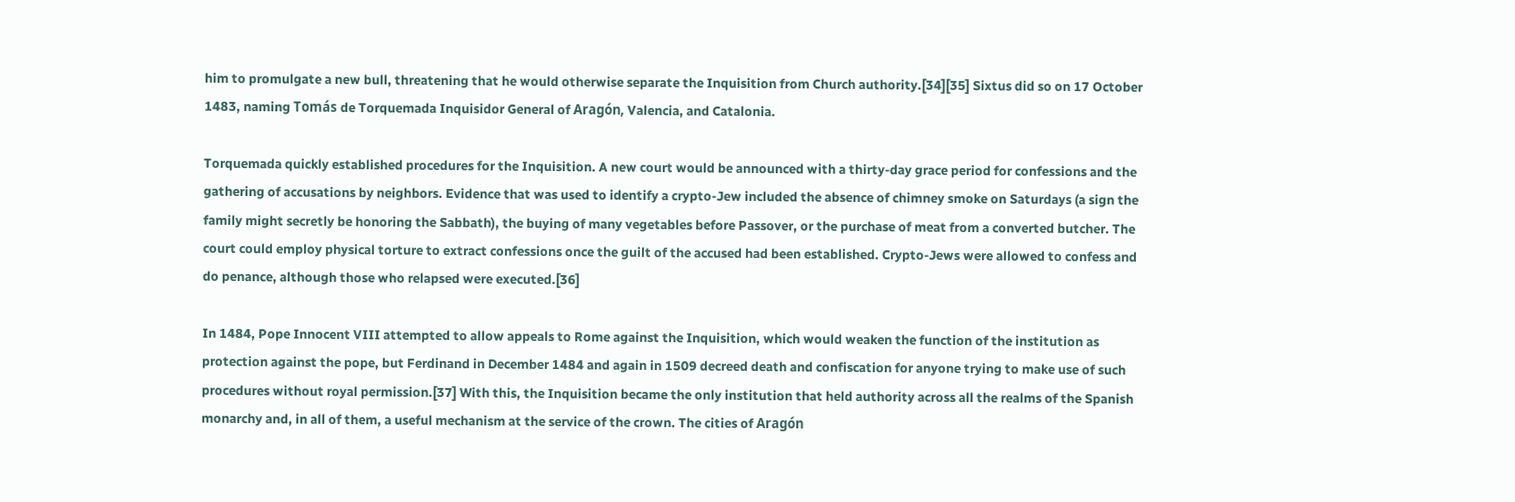him to promulgate a new bull, threatening that he would otherwise separate the Inquisition from Church authority.[34][35] Sixtus did so on 17 October 1483, naming Tomás de Torquemada Inquisidor General of Aragón, Valencia, and Catalonia.

Torquemada quickly established procedures for the Inquisition. A new court would be announced with a thirty-day grace period for confessions and the gathering of accusations by neighbors. Evidence that was used to identify a crypto-Jew included the absence of chimney smoke on Saturdays (a sign the family might secretly be honoring the Sabbath), the buying of many vegetables before Passover, or the purchase of meat from a converted butcher. The court could employ physical torture to extract confessions once the guilt of the accused had been established. Crypto-Jews were allowed to confess and do penance, although those who relapsed were executed.[36]

In 1484, Pope Innocent VIII attempted to allow appeals to Rome against the Inquisition, which would weaken the function of the institution as protection against the pope, but Ferdinand in December 1484 and again in 1509 decreed death and confiscation for anyone trying to make use of such procedures without royal permission.[37] With this, the Inquisition became the only institution that held authority across all the realms of the Spanish monarchy and, in all of them, a useful mechanism at the service of the crown. The cities of Aragón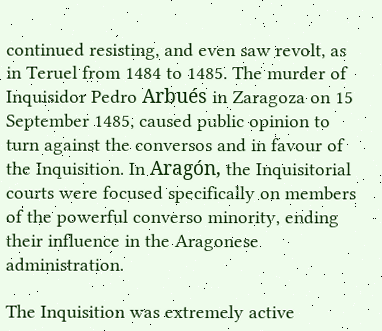continued resisting, and even saw revolt, as in Teruel from 1484 to 1485. The murder of Inquisidor Pedro Arbués in Zaragoza on 15 September 1485, caused public opinion to turn against the conversos and in favour of the Inquisition. In Aragón, the Inquisitorial courts were focused specifically on members of the powerful converso minority, ending their influence in the Aragonese administration.

The Inquisition was extremely active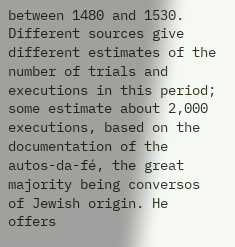between 1480 and 1530. Different sources give different estimates of the number of trials and executions in this period; some estimate about 2,000 executions, based on the documentation of the autos-da-fé, the great majority being conversos of Jewish origin. He offers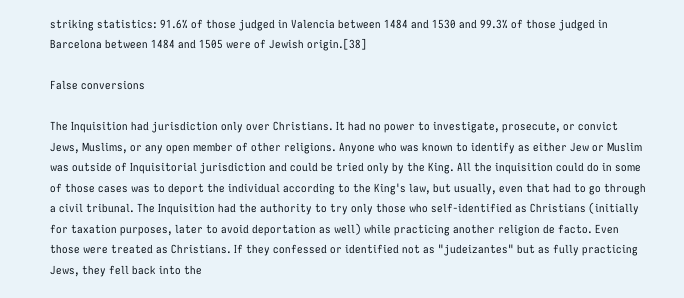striking statistics: 91.6% of those judged in Valencia between 1484 and 1530 and 99.3% of those judged in Barcelona between 1484 and 1505 were of Jewish origin.[38]

False conversions

The Inquisition had jurisdiction only over Christians. It had no power to investigate, prosecute, or convict Jews, Muslims, or any open member of other religions. Anyone who was known to identify as either Jew or Muslim was outside of Inquisitorial jurisdiction and could be tried only by the King. All the inquisition could do in some of those cases was to deport the individual according to the King's law, but usually, even that had to go through a civil tribunal. The Inquisition had the authority to try only those who self-identified as Christians (initially for taxation purposes, later to avoid deportation as well) while practicing another religion de facto. Even those were treated as Christians. If they confessed or identified not as "judeizantes" but as fully practicing Jews, they fell back into the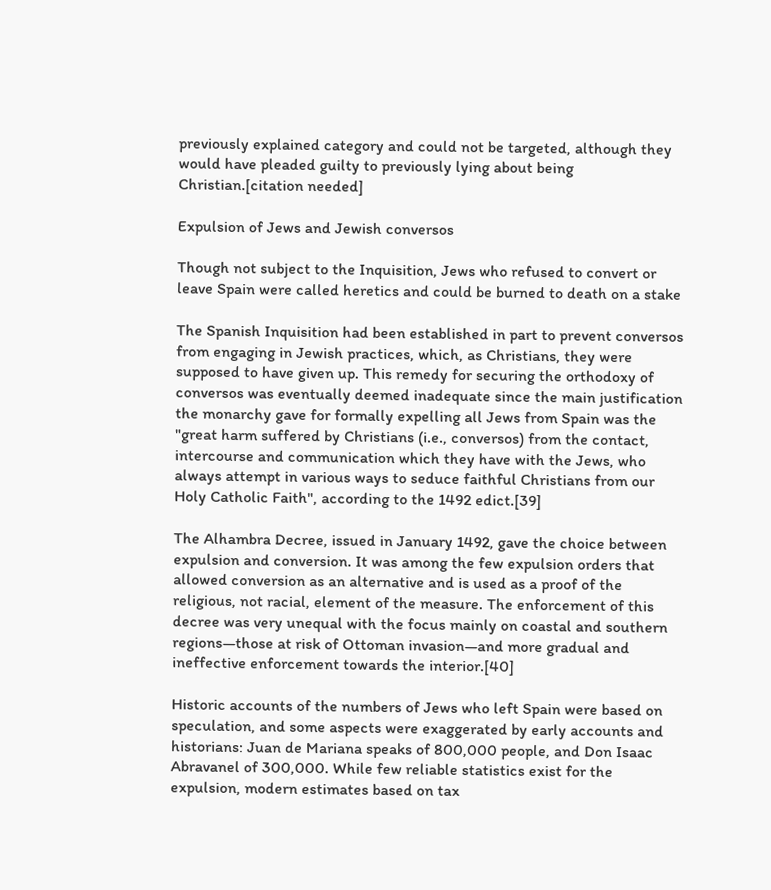previously explained category and could not be targeted, although they would have pleaded guilty to previously lying about being Christian.[citation needed]

Expulsion of Jews and Jewish conversos

Though not subject to the Inquisition, Jews who refused to convert or leave Spain were called heretics and could be burned to death on a stake

The Spanish Inquisition had been established in part to prevent conversos from engaging in Jewish practices, which, as Christians, they were supposed to have given up. This remedy for securing the orthodoxy of conversos was eventually deemed inadequate since the main justification the monarchy gave for formally expelling all Jews from Spain was the "great harm suffered by Christians (i.e., conversos) from the contact, intercourse and communication which they have with the Jews, who always attempt in various ways to seduce faithful Christians from our Holy Catholic Faith", according to the 1492 edict.[39]

The Alhambra Decree, issued in January 1492, gave the choice between expulsion and conversion. It was among the few expulsion orders that allowed conversion as an alternative and is used as a proof of the religious, not racial, element of the measure. The enforcement of this decree was very unequal with the focus mainly on coastal and southern regions—those at risk of Ottoman invasion—and more gradual and ineffective enforcement towards the interior.[40]

Historic accounts of the numbers of Jews who left Spain were based on speculation, and some aspects were exaggerated by early accounts and historians: Juan de Mariana speaks of 800,000 people, and Don Isaac Abravanel of 300,000. While few reliable statistics exist for the expulsion, modern estimates based on tax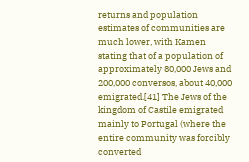returns and population estimates of communities are much lower, with Kamen stating that of a population of approximately 80,000 Jews and 200,000 conversos, about 40,000 emigrated.[41] The Jews of the kingdom of Castile emigrated mainly to Portugal (where the entire community was forcibly converted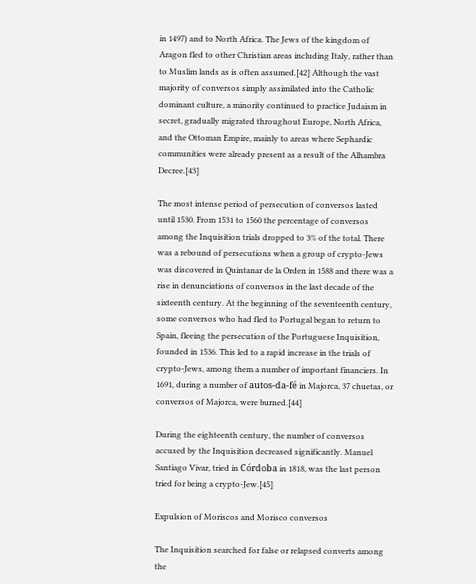in 1497) and to North Africa. The Jews of the kingdom of Aragon fled to other Christian areas including Italy, rather than to Muslim lands as is often assumed.[42] Although the vast majority of conversos simply assimilated into the Catholic dominant culture, a minority continued to practice Judaism in secret, gradually migrated throughout Europe, North Africa, and the Ottoman Empire, mainly to areas where Sephardic communities were already present as a result of the Alhambra Decree.[43]

The most intense period of persecution of conversos lasted until 1530. From 1531 to 1560 the percentage of conversos among the Inquisition trials dropped to 3% of the total. There was a rebound of persecutions when a group of crypto-Jews was discovered in Quintanar de la Orden in 1588 and there was a rise in denunciations of conversos in the last decade of the sixteenth century. At the beginning of the seventeenth century, some conversos who had fled to Portugal began to return to Spain, fleeing the persecution of the Portuguese Inquisition, founded in 1536. This led to a rapid increase in the trials of crypto-Jews, among them a number of important financiers. In 1691, during a number of autos-da-fé in Majorca, 37 chuetas, or conversos of Majorca, were burned.[44]

During the eighteenth century, the number of conversos accused by the Inquisition decreased significantly. Manuel Santiago Vivar, tried in Córdoba in 1818, was the last person tried for being a crypto-Jew.[45]

Expulsion of Moriscos and Morisco conversos

The Inquisition searched for false or relapsed converts among the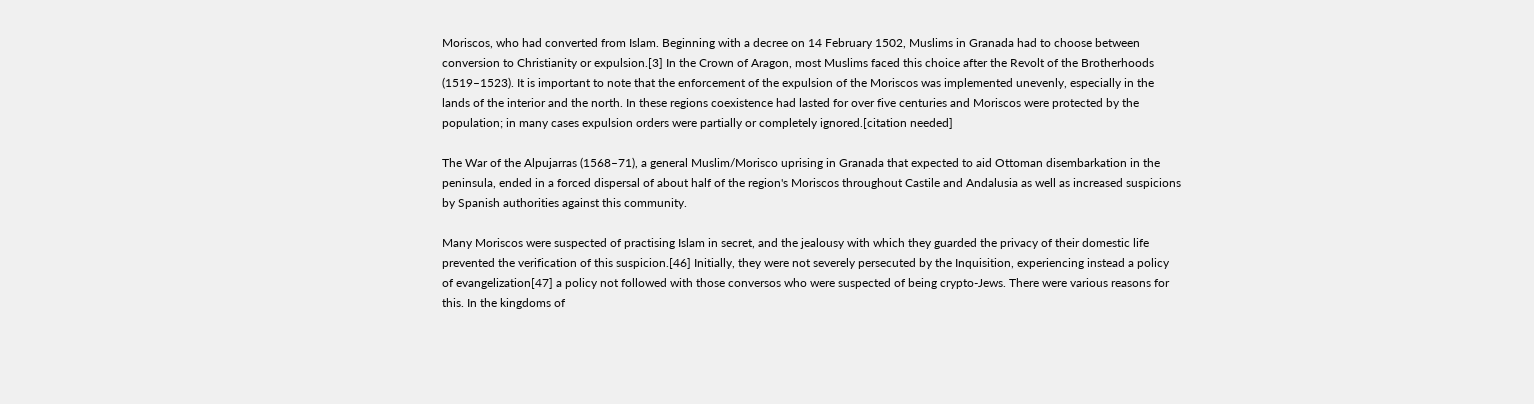Moriscos, who had converted from Islam. Beginning with a decree on 14 February 1502, Muslims in Granada had to choose between conversion to Christianity or expulsion.[3] In the Crown of Aragon, most Muslims faced this choice after the Revolt of the Brotherhoods (1519–1523). It is important to note that the enforcement of the expulsion of the Moriscos was implemented unevenly, especially in the lands of the interior and the north. In these regions coexistence had lasted for over five centuries and Moriscos were protected by the population; in many cases expulsion orders were partially or completely ignored.[citation needed]

The War of the Alpujarras (1568–71), a general Muslim/Morisco uprising in Granada that expected to aid Ottoman disembarkation in the peninsula, ended in a forced dispersal of about half of the region's Moriscos throughout Castile and Andalusia as well as increased suspicions by Spanish authorities against this community.

Many Moriscos were suspected of practising Islam in secret, and the jealousy with which they guarded the privacy of their domestic life prevented the verification of this suspicion.[46] Initially, they were not severely persecuted by the Inquisition, experiencing instead a policy of evangelization[47] a policy not followed with those conversos who were suspected of being crypto-Jews. There were various reasons for this. In the kingdoms of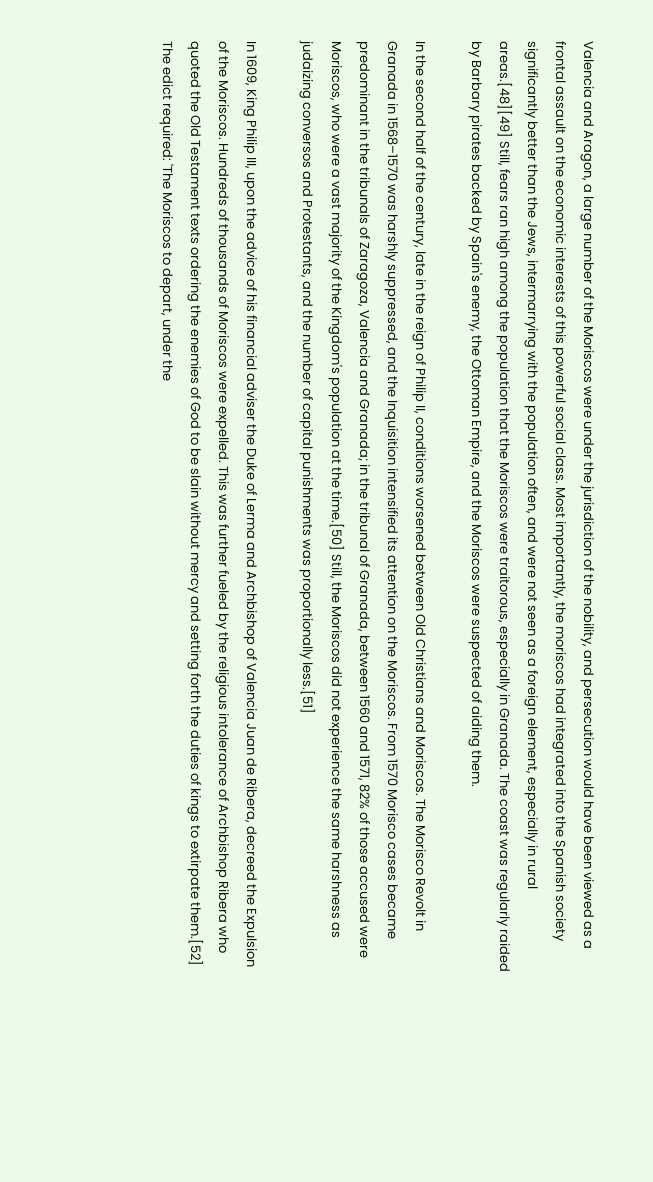Valencia and Aragon, a large number of the Moriscos were under the jurisdiction of the nobility, and persecution would have been viewed as a frontal assault on the economic interests of this powerful social class. Most importantly, the moriscos had integrated into the Spanish society significantly better than the Jews, intermarrying with the population often, and were not seen as a foreign element, especially in rural areas.[48][49] Still, fears ran high among the population that the Moriscos were traitorous, especially in Granada. The coast was regularly raided by Barbary pirates backed by Spain's enemy, the Ottoman Empire, and the Moriscos were suspected of aiding them.

In the second half of the century, late in the reign of Philip II, conditions worsened between Old Christians and Moriscos. The Morisco Revolt in Granada in 1568–1570 was harshly suppressed, and the Inquisition intensified its attention on the Moriscos. From 1570 Morisco cases became predominant in the tribunals of Zaragoza, Valencia and Granada; in the tribunal of Granada, between 1560 and 1571, 82% of those accused were Moriscos, who were a vast majority of the Kingdom's population at the time.[50] Still, the Moriscos did not experience the same harshness as judaizing conversos and Protestants, and the number of capital punishments was proportionally less.[51]

In 1609, King Philip III, upon the advice of his financial adviser the Duke of Lerma and Archbishop of Valencia Juan de Ribera, decreed the Expulsion of the Moriscos. Hundreds of thousands of Moriscos were expelled. This was further fueled by the religious intolerance of Archbishop Ribera who quoted the Old Testament texts ordering the enemies of God to be slain without mercy and setting forth the duties of kings to extirpate them.[52] The edict required: 'The Moriscos to depart, under the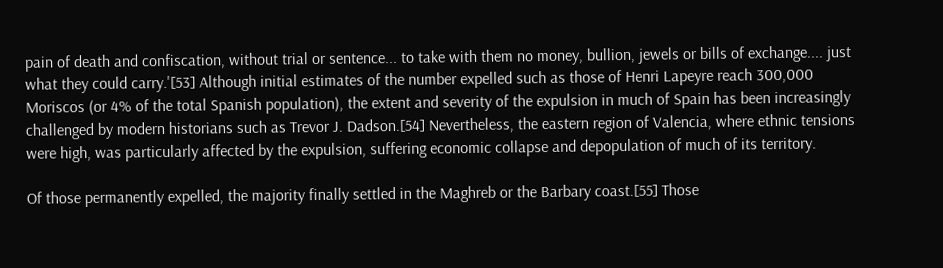pain of death and confiscation, without trial or sentence... to take with them no money, bullion, jewels or bills of exchange.... just what they could carry.'[53] Although initial estimates of the number expelled such as those of Henri Lapeyre reach 300,000 Moriscos (or 4% of the total Spanish population), the extent and severity of the expulsion in much of Spain has been increasingly challenged by modern historians such as Trevor J. Dadson.[54] Nevertheless, the eastern region of Valencia, where ethnic tensions were high, was particularly affected by the expulsion, suffering economic collapse and depopulation of much of its territory.

Of those permanently expelled, the majority finally settled in the Maghreb or the Barbary coast.[55] Those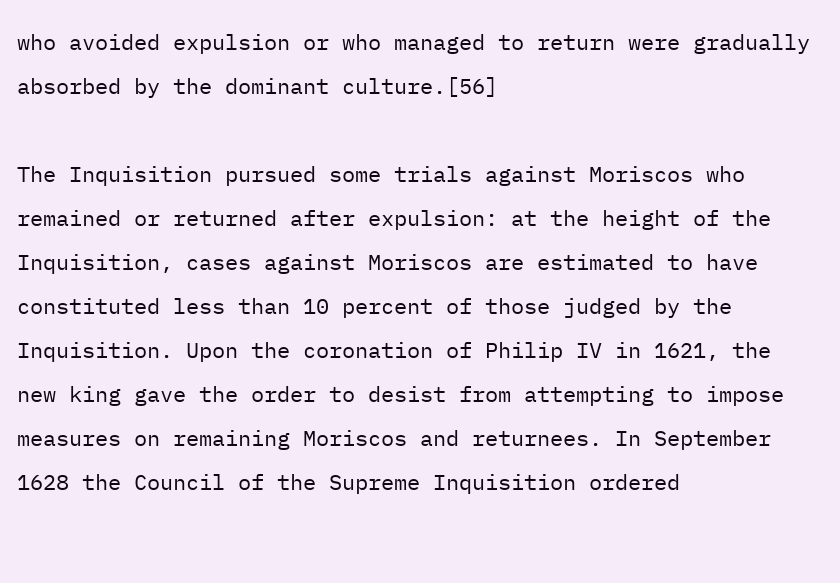who avoided expulsion or who managed to return were gradually absorbed by the dominant culture.[56]

The Inquisition pursued some trials against Moriscos who remained or returned after expulsion: at the height of the Inquisition, cases against Moriscos are estimated to have constituted less than 10 percent of those judged by the Inquisition. Upon the coronation of Philip IV in 1621, the new king gave the order to desist from attempting to impose measures on remaining Moriscos and returnees. In September 1628 the Council of the Supreme Inquisition ordered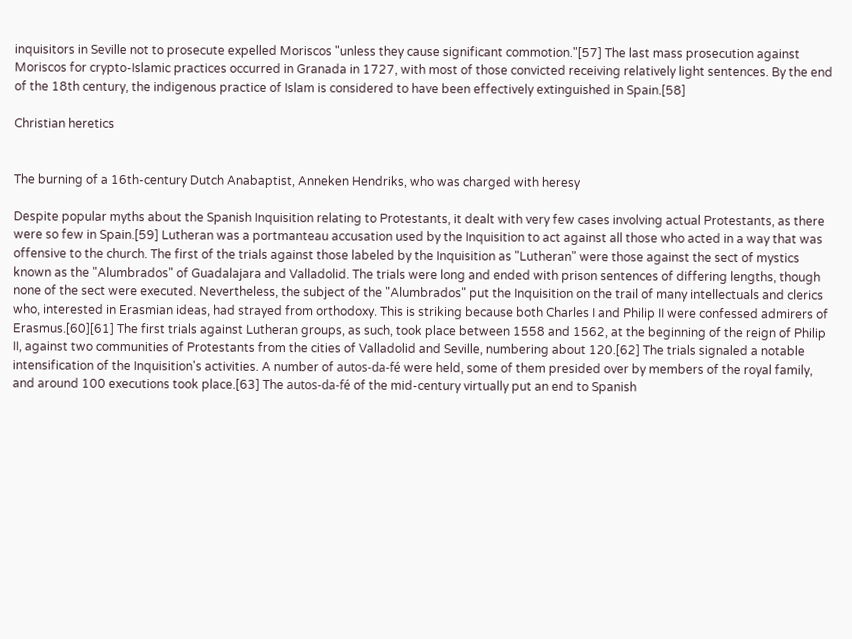inquisitors in Seville not to prosecute expelled Moriscos "unless they cause significant commotion."[57] The last mass prosecution against Moriscos for crypto-Islamic practices occurred in Granada in 1727, with most of those convicted receiving relatively light sentences. By the end of the 18th century, the indigenous practice of Islam is considered to have been effectively extinguished in Spain.[58]

Christian heretics


The burning of a 16th-century Dutch Anabaptist, Anneken Hendriks, who was charged with heresy

Despite popular myths about the Spanish Inquisition relating to Protestants, it dealt with very few cases involving actual Protestants, as there were so few in Spain.[59] Lutheran was a portmanteau accusation used by the Inquisition to act against all those who acted in a way that was offensive to the church. The first of the trials against those labeled by the Inquisition as "Lutheran" were those against the sect of mystics known as the "Alumbrados" of Guadalajara and Valladolid. The trials were long and ended with prison sentences of differing lengths, though none of the sect were executed. Nevertheless, the subject of the "Alumbrados" put the Inquisition on the trail of many intellectuals and clerics who, interested in Erasmian ideas, had strayed from orthodoxy. This is striking because both Charles I and Philip II were confessed admirers of Erasmus.[60][61] The first trials against Lutheran groups, as such, took place between 1558 and 1562, at the beginning of the reign of Philip II, against two communities of Protestants from the cities of Valladolid and Seville, numbering about 120.[62] The trials signaled a notable intensification of the Inquisition's activities. A number of autos-da-fé were held, some of them presided over by members of the royal family, and around 100 executions took place.[63] The autos-da-fé of the mid-century virtually put an end to Spanish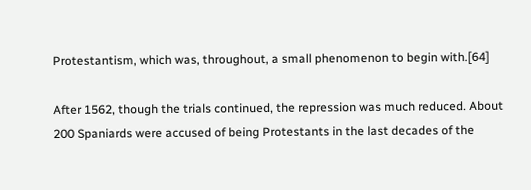Protestantism, which was, throughout, a small phenomenon to begin with.[64]

After 1562, though the trials continued, the repression was much reduced. About 200 Spaniards were accused of being Protestants in the last decades of the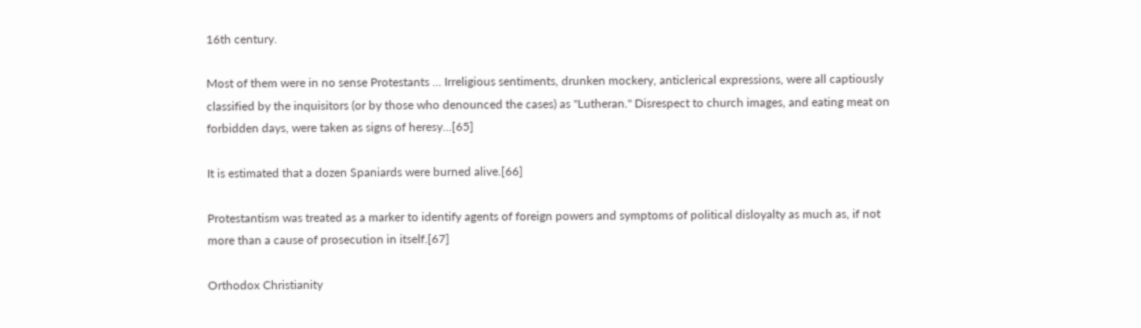16th century.

Most of them were in no sense Protestants ... Irreligious sentiments, drunken mockery, anticlerical expressions, were all captiously classified by the inquisitors (or by those who denounced the cases) as "Lutheran." Disrespect to church images, and eating meat on forbidden days, were taken as signs of heresy...[65]

It is estimated that a dozen Spaniards were burned alive.[66]

Protestantism was treated as a marker to identify agents of foreign powers and symptoms of political disloyalty as much as, if not more than a cause of prosecution in itself.[67]

Orthodox Christianity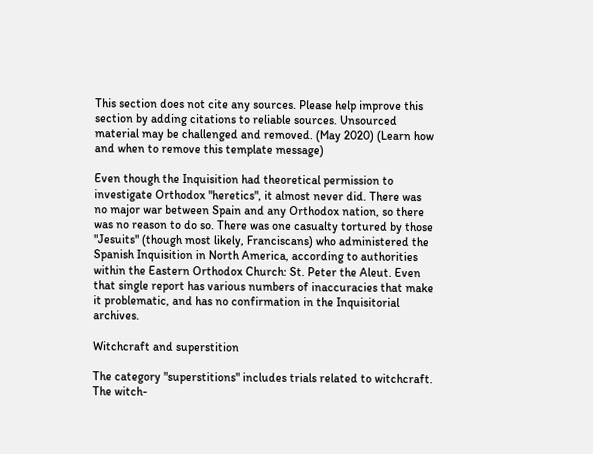This section does not cite any sources. Please help improve this section by adding citations to reliable sources. Unsourced material may be challenged and removed. (May 2020) (Learn how and when to remove this template message)

Even though the Inquisition had theoretical permission to investigate Orthodox "heretics", it almost never did. There was no major war between Spain and any Orthodox nation, so there was no reason to do so. There was one casualty tortured by those "Jesuits" (though most likely, Franciscans) who administered the Spanish Inquisition in North America, according to authorities within the Eastern Orthodox Church: St. Peter the Aleut. Even that single report has various numbers of inaccuracies that make it problematic, and has no confirmation in the Inquisitorial archives.

Witchcraft and superstition

The category "superstitions" includes trials related to witchcraft. The witch-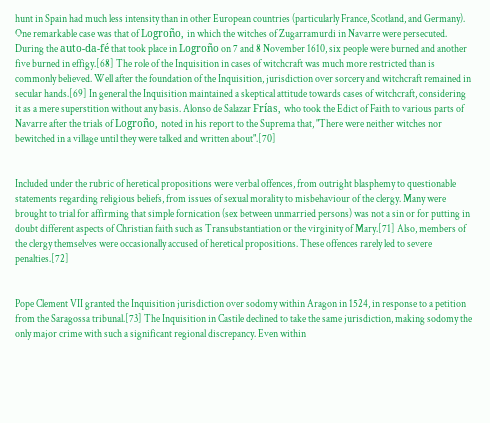hunt in Spain had much less intensity than in other European countries (particularly France, Scotland, and Germany). One remarkable case was that of Logroño, in which the witches of Zugarramurdi in Navarre were persecuted. During the auto-da-fé that took place in Logroño on 7 and 8 November 1610, six people were burned and another five burned in effigy.[68] The role of the Inquisition in cases of witchcraft was much more restricted than is commonly believed. Well after the foundation of the Inquisition, jurisdiction over sorcery and witchcraft remained in secular hands.[69] In general the Inquisition maintained a skeptical attitude towards cases of witchcraft, considering it as a mere superstition without any basis. Alonso de Salazar Frías, who took the Edict of Faith to various parts of Navarre after the trials of Logroño, noted in his report to the Suprema that, "There were neither witches nor bewitched in a village until they were talked and written about".[70]


Included under the rubric of heretical propositions were verbal offences, from outright blasphemy to questionable statements regarding religious beliefs, from issues of sexual morality to misbehaviour of the clergy. Many were brought to trial for affirming that simple fornication (sex between unmarried persons) was not a sin or for putting in doubt different aspects of Christian faith such as Transubstantiation or the virginity of Mary.[71] Also, members of the clergy themselves were occasionally accused of heretical propositions. These offences rarely led to severe penalties.[72]


Pope Clement VII granted the Inquisition jurisdiction over sodomy within Aragon in 1524, in response to a petition from the Saragossa tribunal.[73] The Inquisition in Castile declined to take the same jurisdiction, making sodomy the only major crime with such a significant regional discrepancy. Even within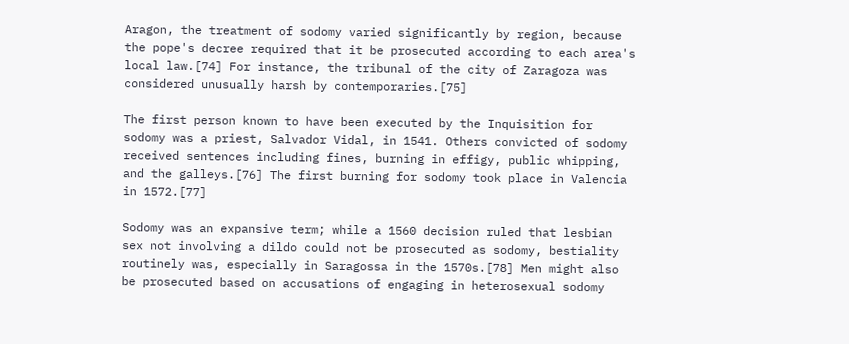Aragon, the treatment of sodomy varied significantly by region, because the pope's decree required that it be prosecuted according to each area's local law.[74] For instance, the tribunal of the city of Zaragoza was considered unusually harsh by contemporaries.[75]

The first person known to have been executed by the Inquisition for sodomy was a priest, Salvador Vidal, in 1541. Others convicted of sodomy received sentences including fines, burning in effigy, public whipping, and the galleys.[76] The first burning for sodomy took place in Valencia in 1572.[77]

Sodomy was an expansive term; while a 1560 decision ruled that lesbian sex not involving a dildo could not be prosecuted as sodomy, bestiality routinely was, especially in Saragossa in the 1570s.[78] Men might also be prosecuted based on accusations of engaging in heterosexual sodomy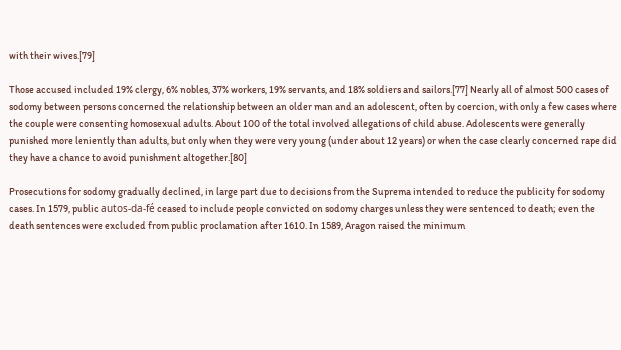with their wives.[79]

Those accused included 19% clergy, 6% nobles, 37% workers, 19% servants, and 18% soldiers and sailors.[77] Nearly all of almost 500 cases of sodomy between persons concerned the relationship between an older man and an adolescent, often by coercion, with only a few cases where the couple were consenting homosexual adults. About 100 of the total involved allegations of child abuse. Adolescents were generally punished more leniently than adults, but only when they were very young (under about 12 years) or when the case clearly concerned rape did they have a chance to avoid punishment altogether.[80]

Prosecutions for sodomy gradually declined, in large part due to decisions from the Suprema intended to reduce the publicity for sodomy cases. In 1579, public autos-da-fé ceased to include people convicted on sodomy charges unless they were sentenced to death; even the death sentences were excluded from public proclamation after 1610. In 1589, Aragon raised the minimum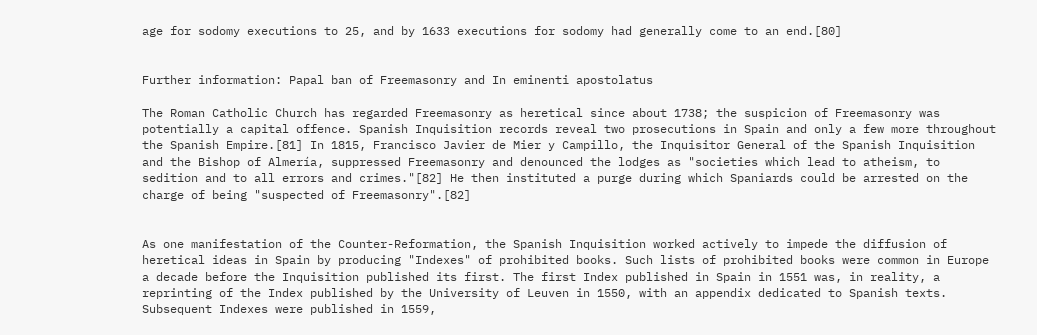age for sodomy executions to 25, and by 1633 executions for sodomy had generally come to an end.[80]


Further information: Papal ban of Freemasonry and In eminenti apostolatus

The Roman Catholic Church has regarded Freemasonry as heretical since about 1738; the suspicion of Freemasonry was potentially a capital offence. Spanish Inquisition records reveal two prosecutions in Spain and only a few more throughout the Spanish Empire.[81] In 1815, Francisco Javier de Mier y Campillo, the Inquisitor General of the Spanish Inquisition and the Bishop of Almería, suppressed Freemasonry and denounced the lodges as "societies which lead to atheism, to sedition and to all errors and crimes."[82] He then instituted a purge during which Spaniards could be arrested on the charge of being "suspected of Freemasonry".[82]


As one manifestation of the Counter-Reformation, the Spanish Inquisition worked actively to impede the diffusion of heretical ideas in Spain by producing "Indexes" of prohibited books. Such lists of prohibited books were common in Europe a decade before the Inquisition published its first. The first Index published in Spain in 1551 was, in reality, a reprinting of the Index published by the University of Leuven in 1550, with an appendix dedicated to Spanish texts. Subsequent Indexes were published in 1559,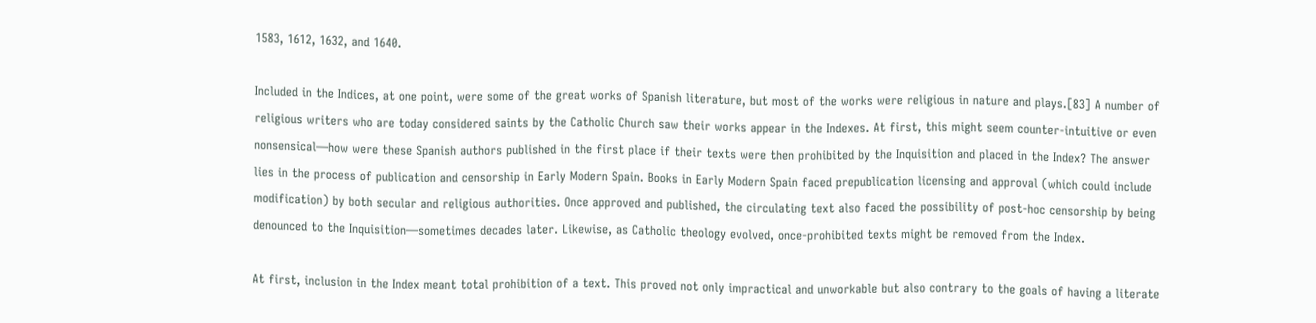1583, 1612, 1632, and 1640.

Included in the Indices, at one point, were some of the great works of Spanish literature, but most of the works were religious in nature and plays.[83] A number of religious writers who are today considered saints by the Catholic Church saw their works appear in the Indexes. At first, this might seem counter-intuitive or even nonsensical—how were these Spanish authors published in the first place if their texts were then prohibited by the Inquisition and placed in the Index? The answer lies in the process of publication and censorship in Early Modern Spain. Books in Early Modern Spain faced prepublication licensing and approval (which could include modification) by both secular and religious authorities. Once approved and published, the circulating text also faced the possibility of post-hoc censorship by being denounced to the Inquisition—sometimes decades later. Likewise, as Catholic theology evolved, once-prohibited texts might be removed from the Index.

At first, inclusion in the Index meant total prohibition of a text. This proved not only impractical and unworkable but also contrary to the goals of having a literate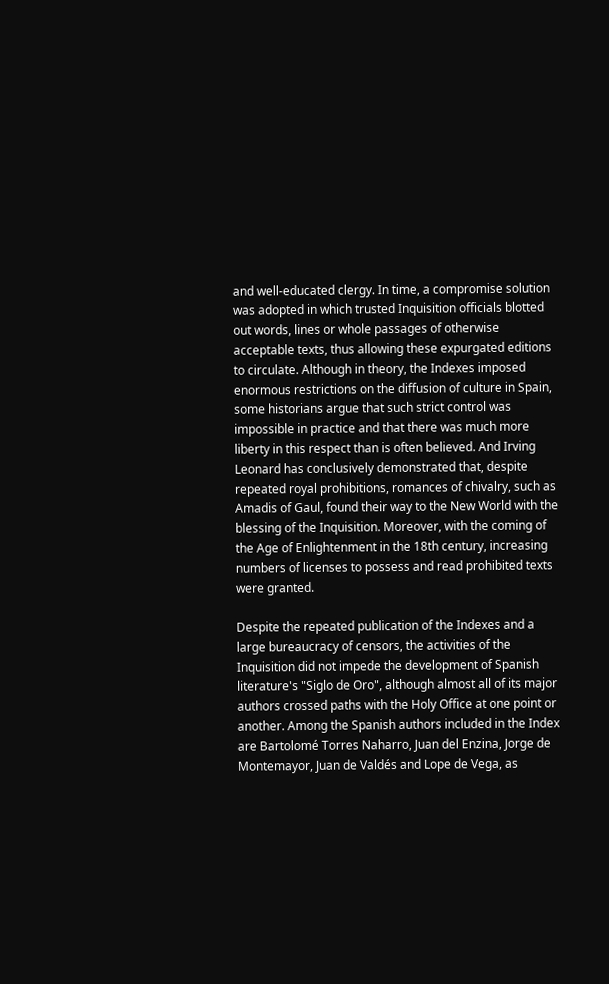and well-educated clergy. In time, a compromise solution was adopted in which trusted Inquisition officials blotted out words, lines or whole passages of otherwise acceptable texts, thus allowing these expurgated editions to circulate. Although in theory, the Indexes imposed enormous restrictions on the diffusion of culture in Spain, some historians argue that such strict control was impossible in practice and that there was much more liberty in this respect than is often believed. And Irving Leonard has conclusively demonstrated that, despite repeated royal prohibitions, romances of chivalry, such as Amadis of Gaul, found their way to the New World with the blessing of the Inquisition. Moreover, with the coming of the Age of Enlightenment in the 18th century, increasing numbers of licenses to possess and read prohibited texts were granted.

Despite the repeated publication of the Indexes and a large bureaucracy of censors, the activities of the Inquisition did not impede the development of Spanish literature's "Siglo de Oro", although almost all of its major authors crossed paths with the Holy Office at one point or another. Among the Spanish authors included in the Index are Bartolomé Torres Naharro, Juan del Enzina, Jorge de Montemayor, Juan de Valdés and Lope de Vega, as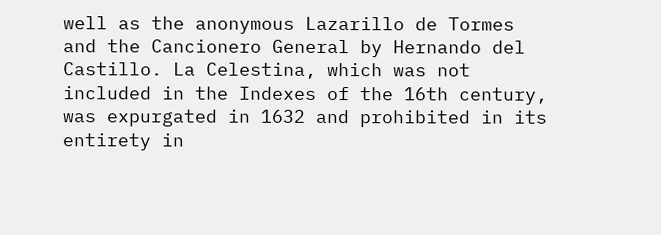well as the anonymous Lazarillo de Tormes and the Cancionero General by Hernando del Castillo. La Celestina, which was not included in the Indexes of the 16th century, was expurgated in 1632 and prohibited in its entirety in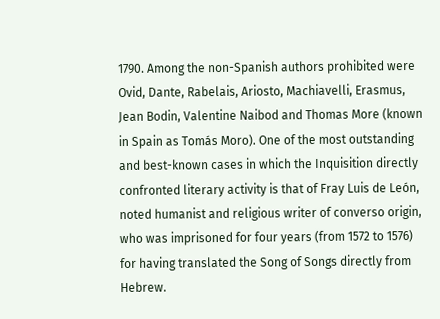1790. Among the non-Spanish authors prohibited were Ovid, Dante, Rabelais, Ariosto, Machiavelli, Erasmus, Jean Bodin, Valentine Naibod and Thomas More (known in Spain as Tomás Moro). One of the most outstanding and best-known cases in which the Inquisition directly confronted literary activity is that of Fray Luis de León, noted humanist and religious writer of converso origin, who was imprisoned for four years (from 1572 to 1576) for having translated the Song of Songs directly from Hebrew.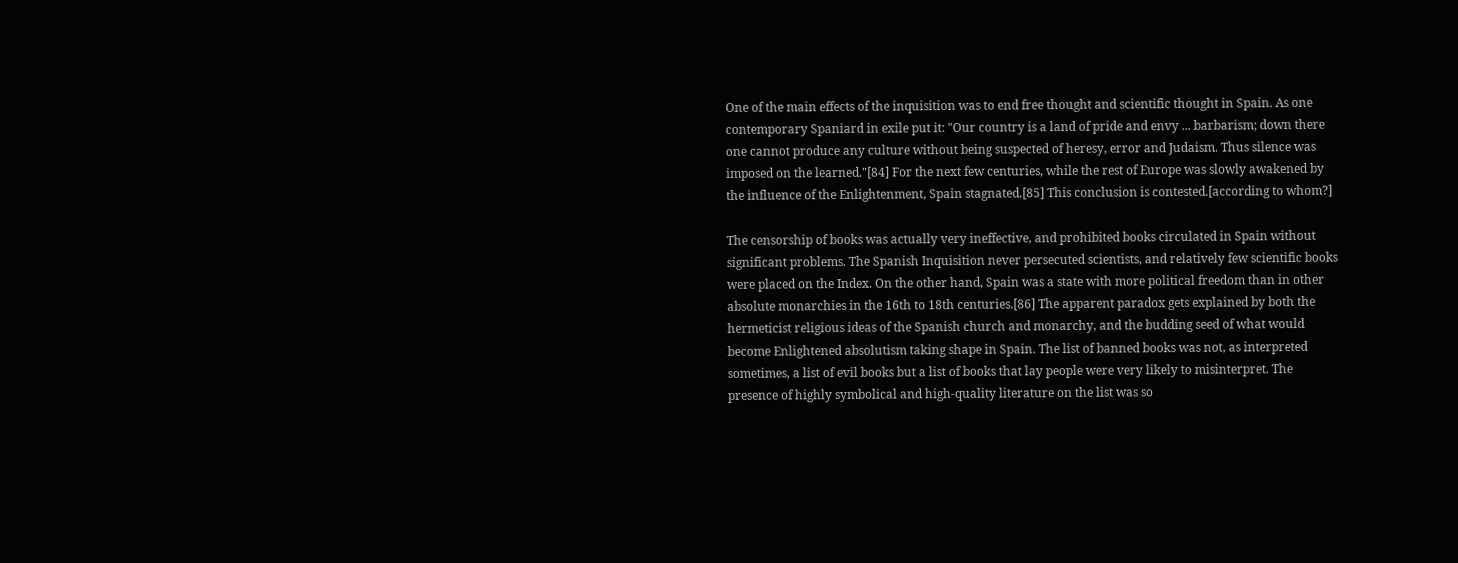One of the main effects of the inquisition was to end free thought and scientific thought in Spain. As one contemporary Spaniard in exile put it: "Our country is a land of pride and envy ... barbarism; down there one cannot produce any culture without being suspected of heresy, error and Judaism. Thus silence was imposed on the learned."[84] For the next few centuries, while the rest of Europe was slowly awakened by the influence of the Enlightenment, Spain stagnated.[85] This conclusion is contested.[according to whom?]

The censorship of books was actually very ineffective, and prohibited books circulated in Spain without significant problems. The Spanish Inquisition never persecuted scientists, and relatively few scientific books were placed on the Index. On the other hand, Spain was a state with more political freedom than in other absolute monarchies in the 16th to 18th centuries.[86] The apparent paradox gets explained by both the hermeticist religious ideas of the Spanish church and monarchy, and the budding seed of what would become Enlightened absolutism taking shape in Spain. The list of banned books was not, as interpreted sometimes, a list of evil books but a list of books that lay people were very likely to misinterpret. The presence of highly symbolical and high-quality literature on the list was so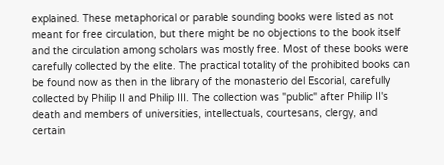explained. These metaphorical or parable sounding books were listed as not meant for free circulation, but there might be no objections to the book itself and the circulation among scholars was mostly free. Most of these books were carefully collected by the elite. The practical totality of the prohibited books can be found now as then in the library of the monasterio del Escorial, carefully collected by Philip II and Philip III. The collection was "public" after Philip II's death and members of universities, intellectuals, courtesans, clergy, and certain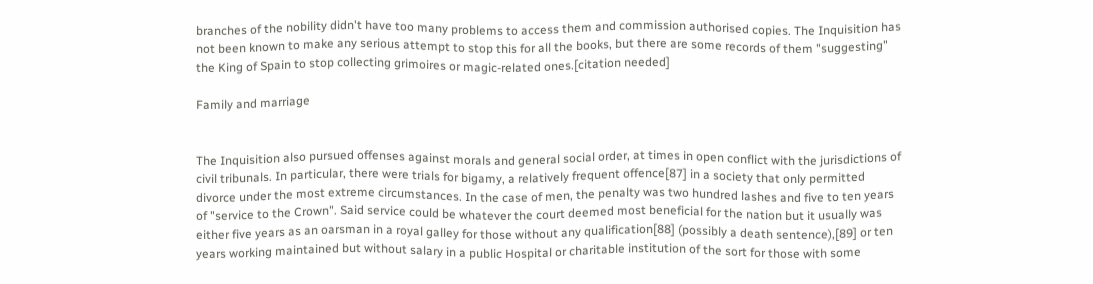branches of the nobility didn't have too many problems to access them and commission authorised copies. The Inquisition has not been known to make any serious attempt to stop this for all the books, but there are some records of them "suggesting" the King of Spain to stop collecting grimoires or magic-related ones.[citation needed]

Family and marriage


The Inquisition also pursued offenses against morals and general social order, at times in open conflict with the jurisdictions of civil tribunals. In particular, there were trials for bigamy, a relatively frequent offence[87] in a society that only permitted divorce under the most extreme circumstances. In the case of men, the penalty was two hundred lashes and five to ten years of "service to the Crown". Said service could be whatever the court deemed most beneficial for the nation but it usually was either five years as an oarsman in a royal galley for those without any qualification[88] (possibly a death sentence),[89] or ten years working maintained but without salary in a public Hospital or charitable institution of the sort for those with some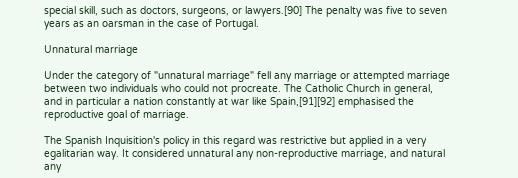special skill, such as doctors, surgeons, or lawyers.[90] The penalty was five to seven years as an oarsman in the case of Portugal.

Unnatural marriage

Under the category of "unnatural marriage" fell any marriage or attempted marriage between two individuals who could not procreate. The Catholic Church in general, and in particular a nation constantly at war like Spain,[91][92] emphasised the reproductive goal of marriage.

The Spanish Inquisition's policy in this regard was restrictive but applied in a very egalitarian way. It considered unnatural any non-reproductive marriage, and natural any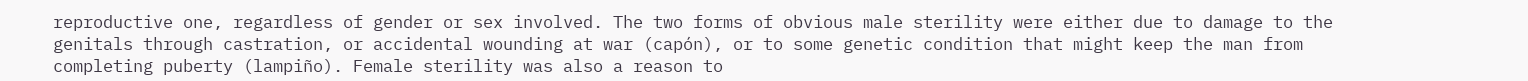reproductive one, regardless of gender or sex involved. The two forms of obvious male sterility were either due to damage to the genitals through castration, or accidental wounding at war (capón), or to some genetic condition that might keep the man from completing puberty (lampiño). Female sterility was also a reason to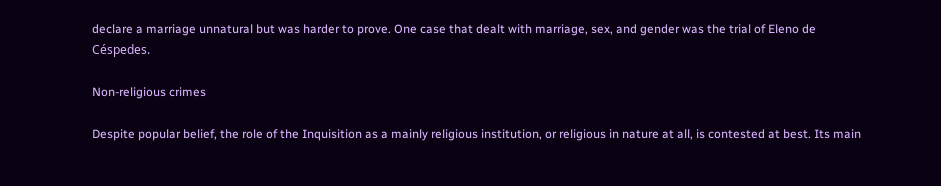declare a marriage unnatural but was harder to prove. One case that dealt with marriage, sex, and gender was the trial of Eleno de Céspedes.

Non-religious crimes

Despite popular belief, the role of the Inquisition as a mainly religious institution, or religious in nature at all, is contested at best. Its main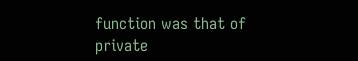function was that of private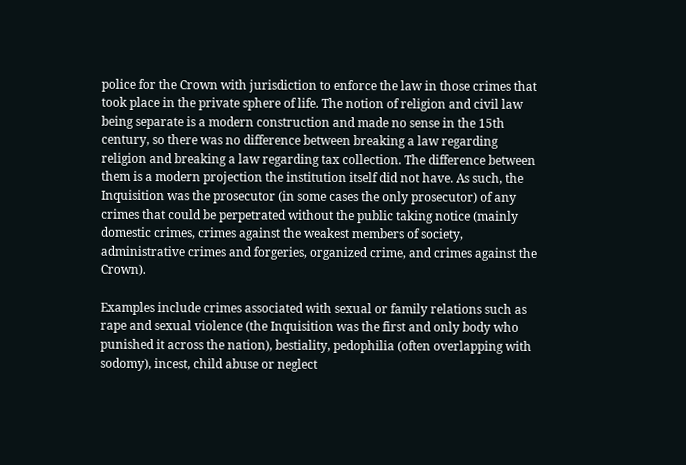police for the Crown with jurisdiction to enforce the law in those crimes that took place in the private sphere of life. The notion of religion and civil law being separate is a modern construction and made no sense in the 15th century, so there was no difference between breaking a law regarding religion and breaking a law regarding tax collection. The difference between them is a modern projection the institution itself did not have. As such, the Inquisition was the prosecutor (in some cases the only prosecutor) of any crimes that could be perpetrated without the public taking notice (mainly domestic crimes, crimes against the weakest members of society, administrative crimes and forgeries, organized crime, and crimes against the Crown).

Examples include crimes associated with sexual or family relations such as rape and sexual violence (the Inquisition was the first and only body who punished it across the nation), bestiality, pedophilia (often overlapping with sodomy), incest, child abuse or neglect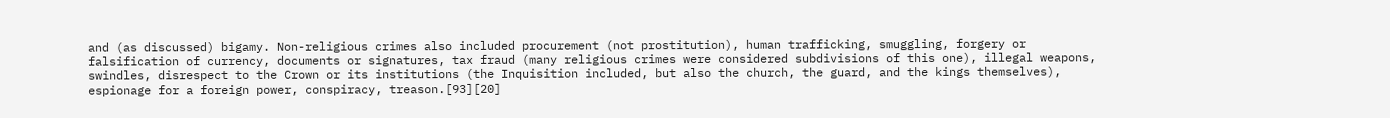and (as discussed) bigamy. Non-religious crimes also included procurement (not prostitution), human trafficking, smuggling, forgery or falsification of currency, documents or signatures, tax fraud (many religious crimes were considered subdivisions of this one), illegal weapons, swindles, disrespect to the Crown or its institutions (the Inquisition included, but also the church, the guard, and the kings themselves), espionage for a foreign power, conspiracy, treason.[93][20]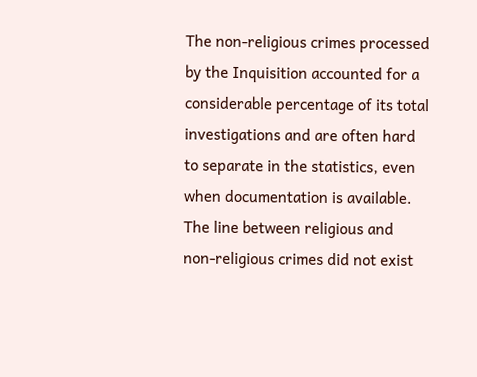The non-religious crimes processed by the Inquisition accounted for a considerable percentage of its total investigations and are often hard to separate in the statistics, even when documentation is available. The line between religious and non-religious crimes did not exist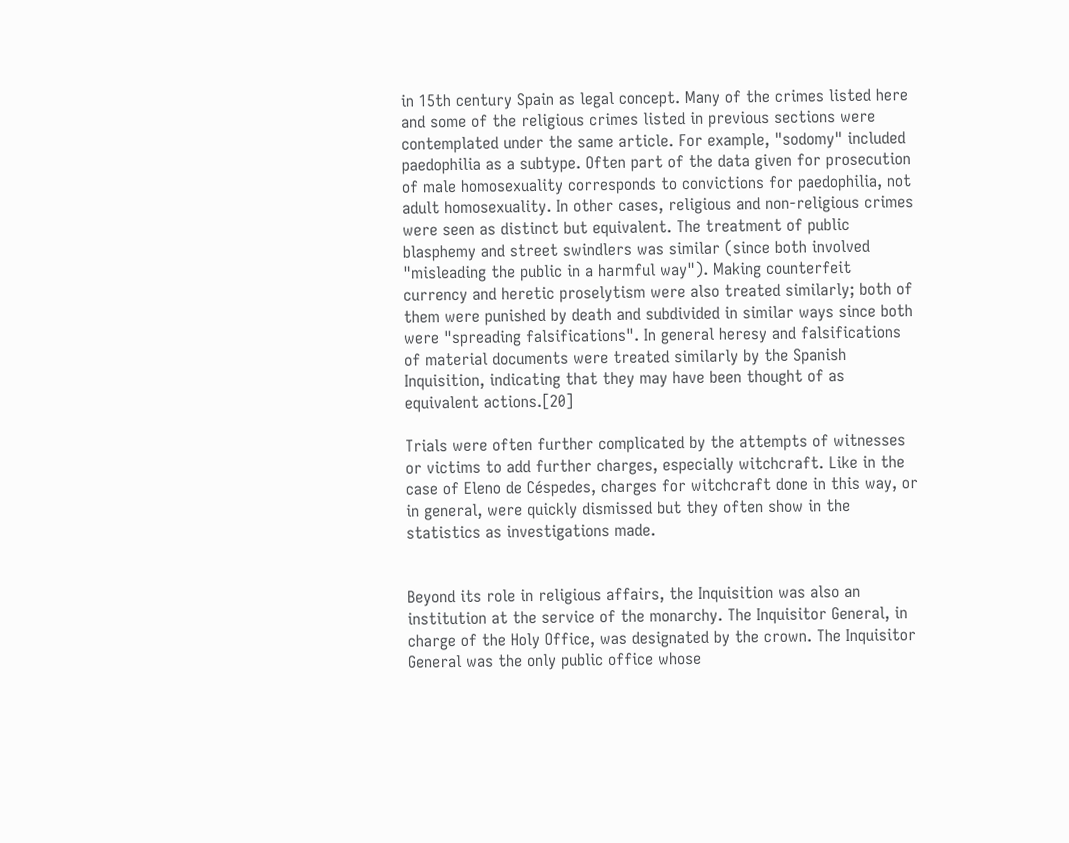in 15th century Spain as legal concept. Many of the crimes listed here and some of the religious crimes listed in previous sections were contemplated under the same article. For example, "sodomy" included paedophilia as a subtype. Often part of the data given for prosecution of male homosexuality corresponds to convictions for paedophilia, not adult homosexuality. In other cases, religious and non-religious crimes were seen as distinct but equivalent. The treatment of public blasphemy and street swindlers was similar (since both involved "misleading the public in a harmful way"). Making counterfeit currency and heretic proselytism were also treated similarly; both of them were punished by death and subdivided in similar ways since both were "spreading falsifications". In general heresy and falsifications of material documents were treated similarly by the Spanish Inquisition, indicating that they may have been thought of as equivalent actions.[20]

Trials were often further complicated by the attempts of witnesses or victims to add further charges, especially witchcraft. Like in the case of Eleno de Céspedes, charges for witchcraft done in this way, or in general, were quickly dismissed but they often show in the statistics as investigations made.


Beyond its role in religious affairs, the Inquisition was also an institution at the service of the monarchy. The Inquisitor General, in charge of the Holy Office, was designated by the crown. The Inquisitor General was the only public office whose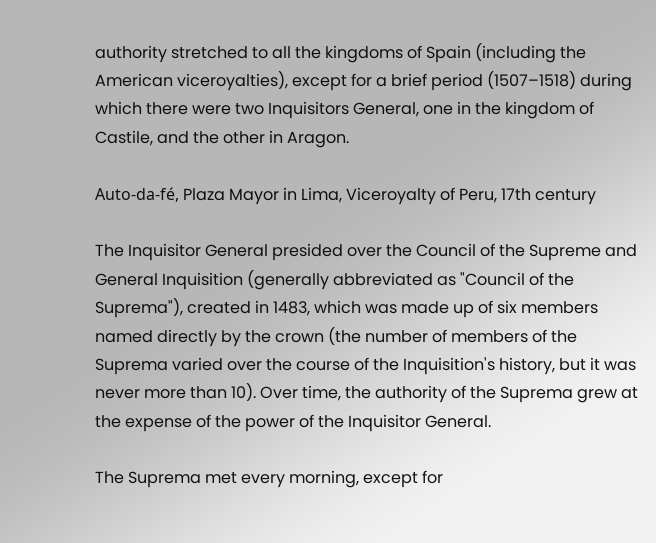authority stretched to all the kingdoms of Spain (including the American viceroyalties), except for a brief period (1507–1518) during which there were two Inquisitors General, one in the kingdom of Castile, and the other in Aragon.

Auto-da-fé, Plaza Mayor in Lima, Viceroyalty of Peru, 17th century

The Inquisitor General presided over the Council of the Supreme and General Inquisition (generally abbreviated as "Council of the Suprema"), created in 1483, which was made up of six members named directly by the crown (the number of members of the Suprema varied over the course of the Inquisition's history, but it was never more than 10). Over time, the authority of the Suprema grew at the expense of the power of the Inquisitor General.

The Suprema met every morning, except for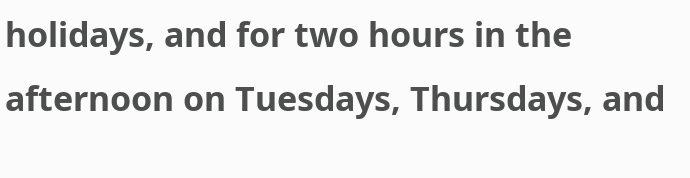holidays, and for two hours in the afternoon on Tuesdays, Thursdays, and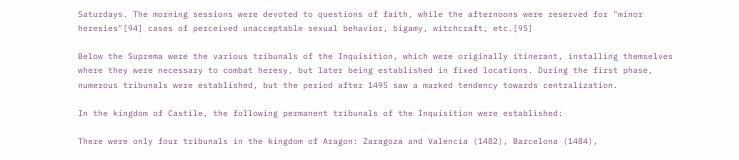Saturdays. The morning sessions were devoted to questions of faith, while the afternoons were reserved for "minor heresies"[94] cases of perceived unacceptable sexual behavior, bigamy, witchcraft, etc.[95]

Below the Suprema were the various tribunals of the Inquisition, which were originally itinerant, installing themselves where they were necessary to combat heresy, but later being established in fixed locations. During the first phase, numerous tribunals were established, but the period after 1495 saw a marked tendency towards centralization.

In the kingdom of Castile, the following permanent tribunals of the Inquisition were established:

There were only four tribunals in the kingdom of Aragon: Zaragoza and Valencia (1482), Barcelona (1484),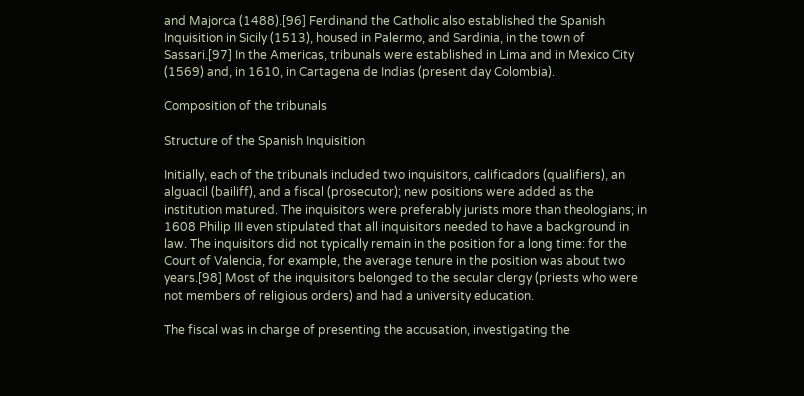and Majorca (1488).[96] Ferdinand the Catholic also established the Spanish Inquisition in Sicily (1513), housed in Palermo, and Sardinia, in the town of Sassari.[97] In the Americas, tribunals were established in Lima and in Mexico City (1569) and, in 1610, in Cartagena de Indias (present day Colombia).

Composition of the tribunals

Structure of the Spanish Inquisition

Initially, each of the tribunals included two inquisitors, calificadors (qualifiers), an alguacil (bailiff), and a fiscal (prosecutor); new positions were added as the institution matured. The inquisitors were preferably jurists more than theologians; in 1608 Philip III even stipulated that all inquisitors needed to have a background in law. The inquisitors did not typically remain in the position for a long time: for the Court of Valencia, for example, the average tenure in the position was about two years.[98] Most of the inquisitors belonged to the secular clergy (priests who were not members of religious orders) and had a university education.

The fiscal was in charge of presenting the accusation, investigating the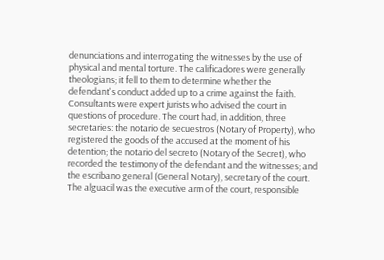denunciations and interrogating the witnesses by the use of physical and mental torture. The calificadores were generally theologians; it fell to them to determine whether the defendant's conduct added up to a crime against the faith. Consultants were expert jurists who advised the court in questions of procedure. The court had, in addition, three secretaries: the notario de secuestros (Notary of Property), who registered the goods of the accused at the moment of his detention; the notario del secreto (Notary of the Secret), who recorded the testimony of the defendant and the witnesses; and the escribano general (General Notary), secretary of the court. The alguacil was the executive arm of the court, responsible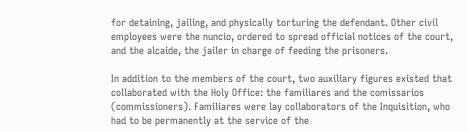for detaining, jailing, and physically torturing the defendant. Other civil employees were the nuncio, ordered to spread official notices of the court, and the alcaide, the jailer in charge of feeding the prisoners.

In addition to the members of the court, two auxiliary figures existed that collaborated with the Holy Office: the familiares and the comissarios (commissioners). Familiares were lay collaborators of the Inquisition, who had to be permanently at the service of the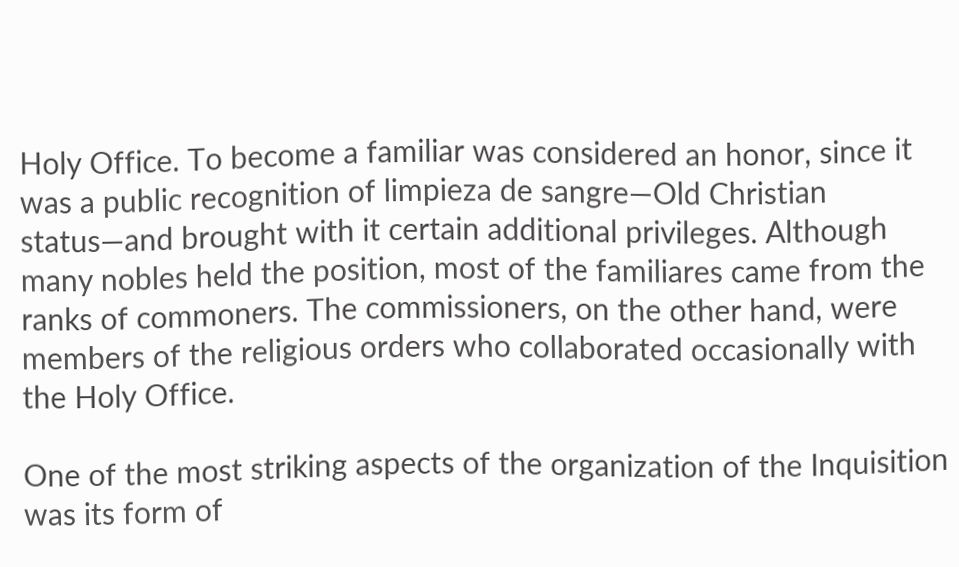Holy Office. To become a familiar was considered an honor, since it was a public recognition of limpieza de sangre—Old Christian status—and brought with it certain additional privileges. Although many nobles held the position, most of the familiares came from the ranks of commoners. The commissioners, on the other hand, were members of the religious orders who collaborated occasionally with the Holy Office.

One of the most striking aspects of the organization of the Inquisition was its form of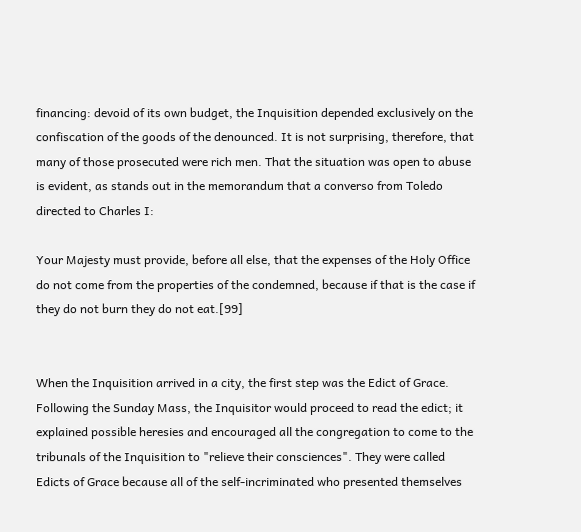financing: devoid of its own budget, the Inquisition depended exclusively on the confiscation of the goods of the denounced. It is not surprising, therefore, that many of those prosecuted were rich men. That the situation was open to abuse is evident, as stands out in the memorandum that a converso from Toledo directed to Charles I:

Your Majesty must provide, before all else, that the expenses of the Holy Office do not come from the properties of the condemned, because if that is the case if they do not burn they do not eat.[99]


When the Inquisition arrived in a city, the first step was the Edict of Grace. Following the Sunday Mass, the Inquisitor would proceed to read the edict; it explained possible heresies and encouraged all the congregation to come to the tribunals of the Inquisition to "relieve their consciences". They were called Edicts of Grace because all of the self-incriminated who presented themselves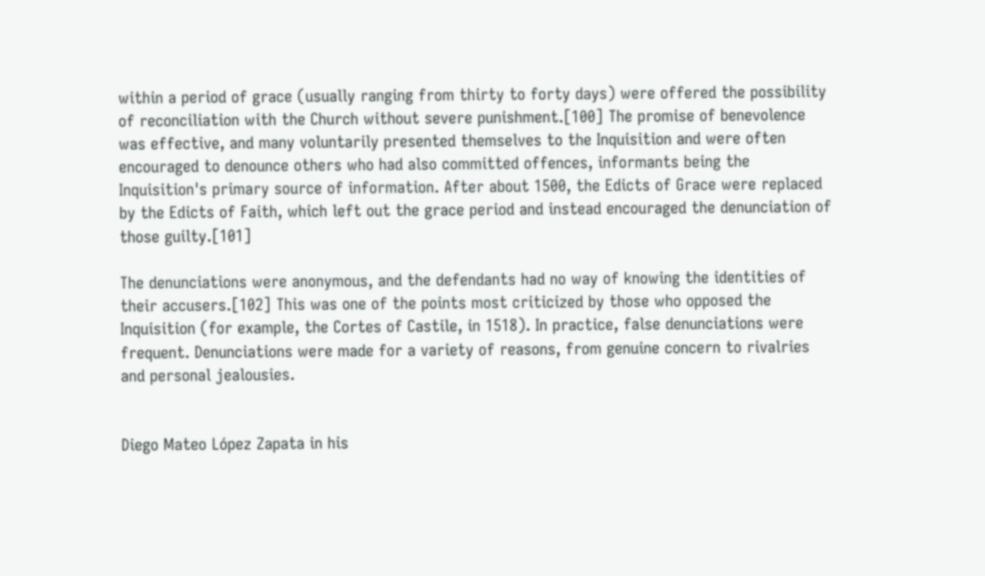within a period of grace (usually ranging from thirty to forty days) were offered the possibility of reconciliation with the Church without severe punishment.[100] The promise of benevolence was effective, and many voluntarily presented themselves to the Inquisition and were often encouraged to denounce others who had also committed offences, informants being the Inquisition's primary source of information. After about 1500, the Edicts of Grace were replaced by the Edicts of Faith, which left out the grace period and instead encouraged the denunciation of those guilty.[101]

The denunciations were anonymous, and the defendants had no way of knowing the identities of their accusers.[102] This was one of the points most criticized by those who opposed the Inquisition (for example, the Cortes of Castile, in 1518). In practice, false denunciations were frequent. Denunciations were made for a variety of reasons, from genuine concern to rivalries and personal jealousies.


Diego Mateo López Zapata in his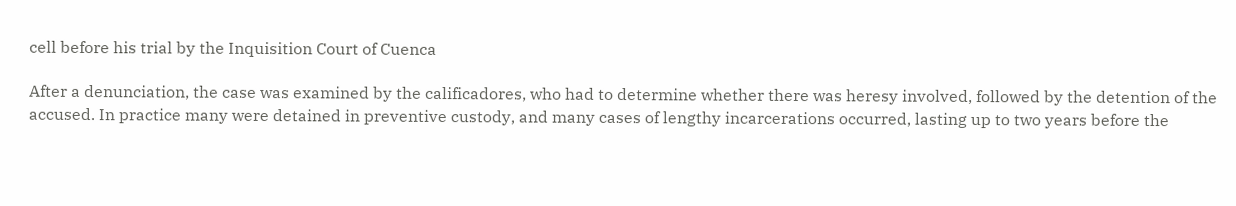cell before his trial by the Inquisition Court of Cuenca

After a denunciation, the case was examined by the calificadores, who had to determine whether there was heresy involved, followed by the detention of the accused. In practice many were detained in preventive custody, and many cases of lengthy incarcerations occurred, lasting up to two years before the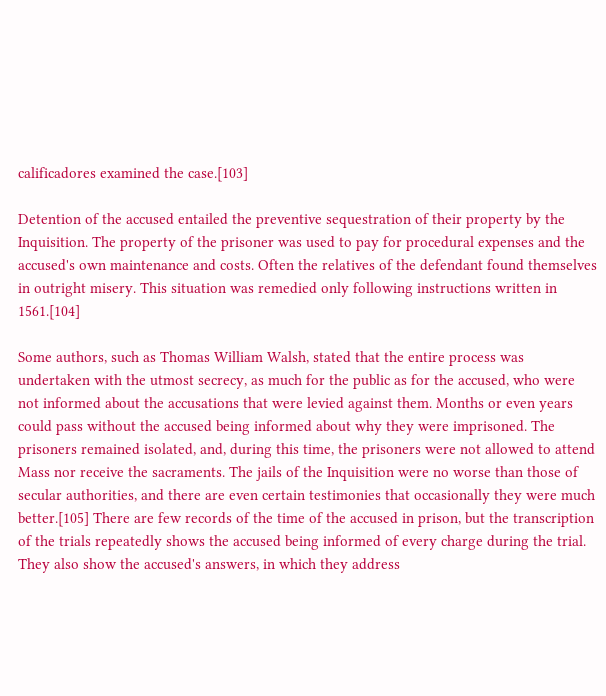calificadores examined the case.[103]

Detention of the accused entailed the preventive sequestration of their property by the Inquisition. The property of the prisoner was used to pay for procedural expenses and the accused's own maintenance and costs. Often the relatives of the defendant found themselves in outright misery. This situation was remedied only following instructions written in 1561.[104]

Some authors, such as Thomas William Walsh, stated that the entire process was undertaken with the utmost secrecy, as much for the public as for the accused, who were not informed about the accusations that were levied against them. Months or even years could pass without the accused being informed about why they were imprisoned. The prisoners remained isolated, and, during this time, the prisoners were not allowed to attend Mass nor receive the sacraments. The jails of the Inquisition were no worse than those of secular authorities, and there are even certain testimonies that occasionally they were much better.[105] There are few records of the time of the accused in prison, but the transcription of the trials repeatedly shows the accused being informed of every charge during the trial. They also show the accused's answers, in which they address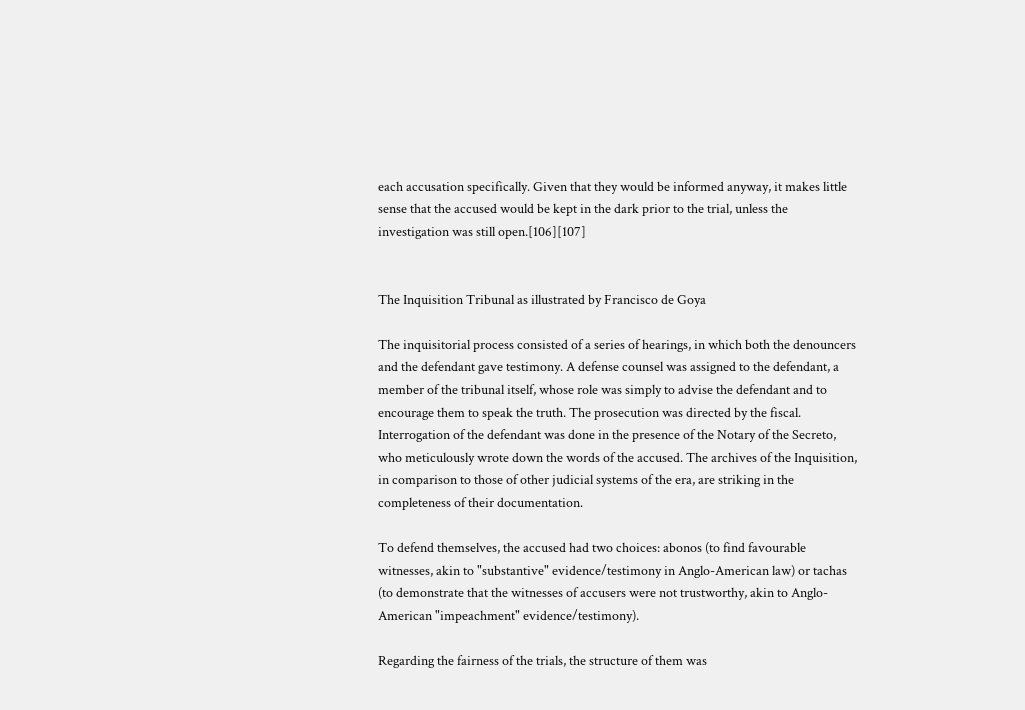each accusation specifically. Given that they would be informed anyway, it makes little sense that the accused would be kept in the dark prior to the trial, unless the investigation was still open.[106][107]


The Inquisition Tribunal as illustrated by Francisco de Goya

The inquisitorial process consisted of a series of hearings, in which both the denouncers and the defendant gave testimony. A defense counsel was assigned to the defendant, a member of the tribunal itself, whose role was simply to advise the defendant and to encourage them to speak the truth. The prosecution was directed by the fiscal. Interrogation of the defendant was done in the presence of the Notary of the Secreto, who meticulously wrote down the words of the accused. The archives of the Inquisition, in comparison to those of other judicial systems of the era, are striking in the completeness of their documentation.

To defend themselves, the accused had two choices: abonos (to find favourable witnesses, akin to "substantive" evidence/testimony in Anglo-American law) or tachas (to demonstrate that the witnesses of accusers were not trustworthy, akin to Anglo-American "impeachment" evidence/testimony).

Regarding the fairness of the trials, the structure of them was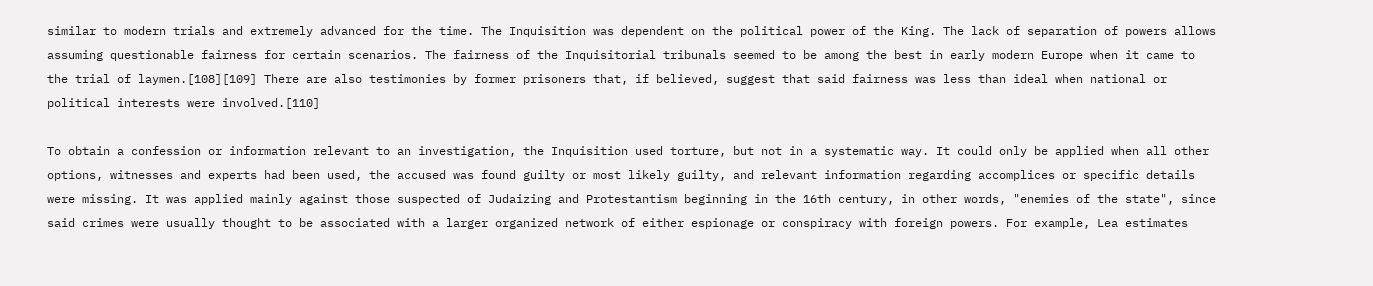similar to modern trials and extremely advanced for the time. The Inquisition was dependent on the political power of the King. The lack of separation of powers allows assuming questionable fairness for certain scenarios. The fairness of the Inquisitorial tribunals seemed to be among the best in early modern Europe when it came to the trial of laymen.[108][109] There are also testimonies by former prisoners that, if believed, suggest that said fairness was less than ideal when national or political interests were involved.[110]

To obtain a confession or information relevant to an investigation, the Inquisition used torture, but not in a systematic way. It could only be applied when all other options, witnesses and experts had been used, the accused was found guilty or most likely guilty, and relevant information regarding accomplices or specific details were missing. It was applied mainly against those suspected of Judaizing and Protestantism beginning in the 16th century, in other words, "enemies of the state", since said crimes were usually thought to be associated with a larger organized network of either espionage or conspiracy with foreign powers. For example, Lea estimates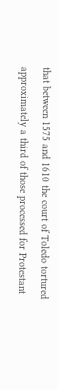that between 1575 and 1610 the court of Toledo tortured approximately a third of those processed for Protestant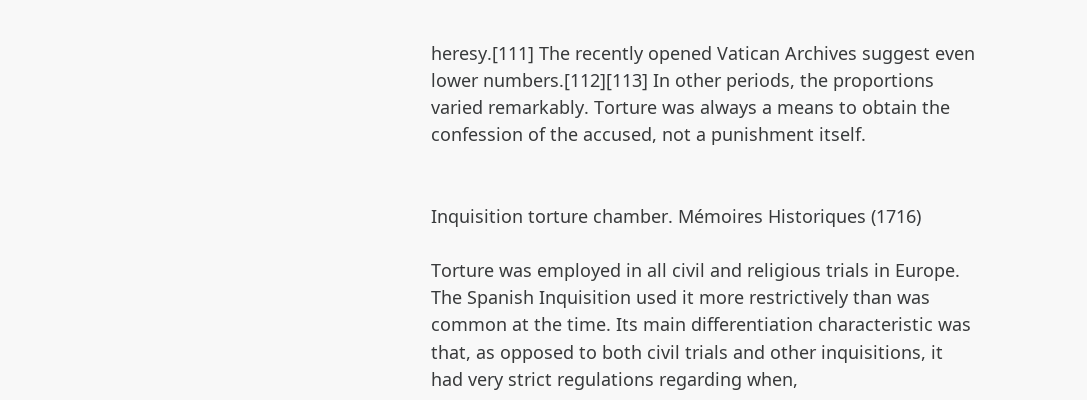heresy.[111] The recently opened Vatican Archives suggest even lower numbers.[112][113] In other periods, the proportions varied remarkably. Torture was always a means to obtain the confession of the accused, not a punishment itself.


Inquisition torture chamber. Mémoires Historiques (1716)

Torture was employed in all civil and religious trials in Europe. The Spanish Inquisition used it more restrictively than was common at the time. Its main differentiation characteristic was that, as opposed to both civil trials and other inquisitions, it had very strict regulations regarding when,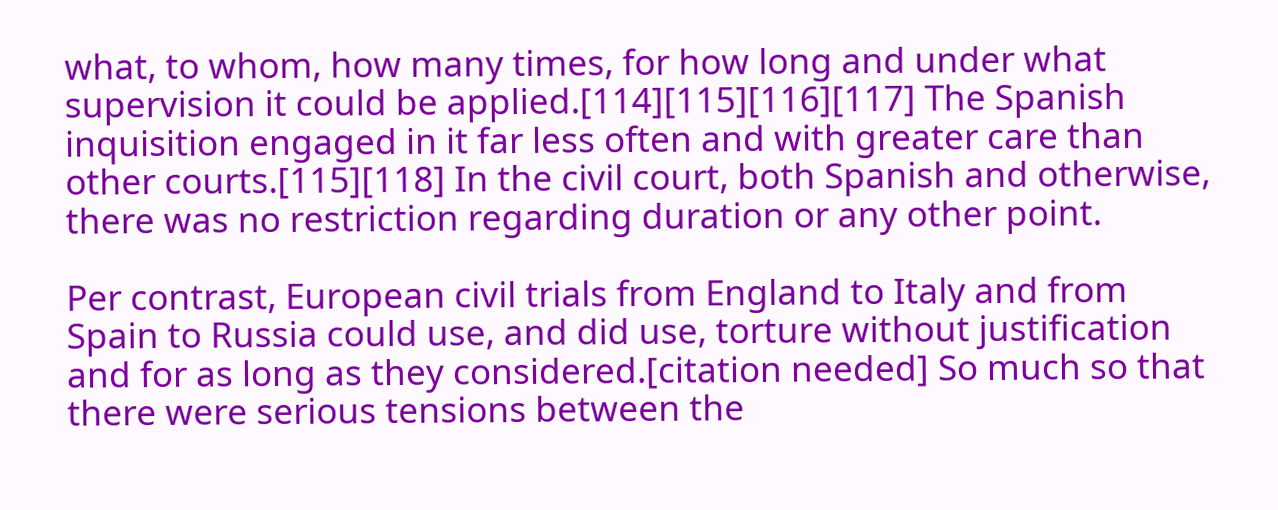what, to whom, how many times, for how long and under what supervision it could be applied.[114][115][116][117] The Spanish inquisition engaged in it far less often and with greater care than other courts.[115][118] In the civil court, both Spanish and otherwise, there was no restriction regarding duration or any other point.

Per contrast, European civil trials from England to Italy and from Spain to Russia could use, and did use, torture without justification and for as long as they considered.[citation needed] So much so that there were serious tensions between the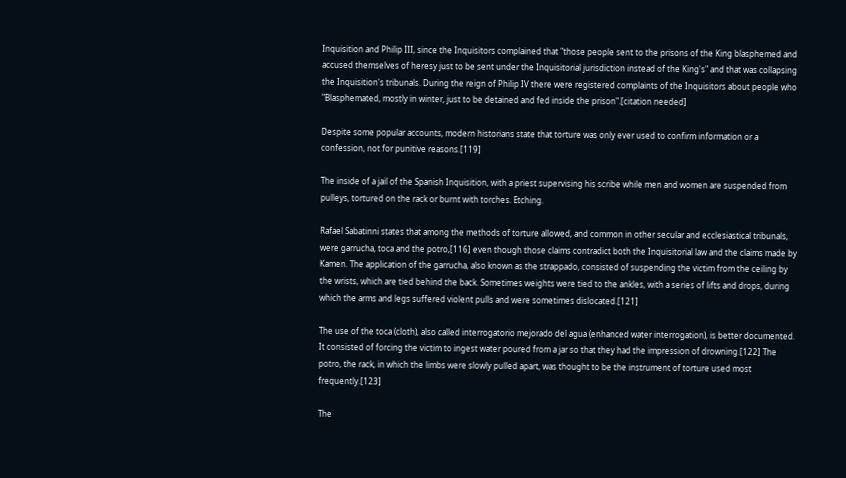Inquisition and Philip III, since the Inquisitors complained that "those people sent to the prisons of the King blasphemed and accused themselves of heresy just to be sent under the Inquisitorial jurisdiction instead of the King's" and that was collapsing the Inquisition's tribunals. During the reign of Philip IV there were registered complaints of the Inquisitors about people who "Blasphemated, mostly in winter, just to be detained and fed inside the prison".[citation needed]

Despite some popular accounts, modern historians state that torture was only ever used to confirm information or a confession, not for punitive reasons.[119]

The inside of a jail of the Spanish Inquisition, with a priest supervising his scribe while men and women are suspended from pulleys, tortured on the rack or burnt with torches. Etching.

Rafael Sabatinni states that among the methods of torture allowed, and common in other secular and ecclesiastical tribunals, were garrucha, toca and the potro,[116] even though those claims contradict both the Inquisitorial law and the claims made by Kamen. The application of the garrucha, also known as the strappado, consisted of suspending the victim from the ceiling by the wrists, which are tied behind the back. Sometimes weights were tied to the ankles, with a series of lifts and drops, during which the arms and legs suffered violent pulls and were sometimes dislocated.[121]

The use of the toca (cloth), also called interrogatorio mejorado del agua (enhanced water interrogation), is better documented. It consisted of forcing the victim to ingest water poured from a jar so that they had the impression of drowning.[122] The potro, the rack, in which the limbs were slowly pulled apart, was thought to be the instrument of torture used most frequently.[123]

The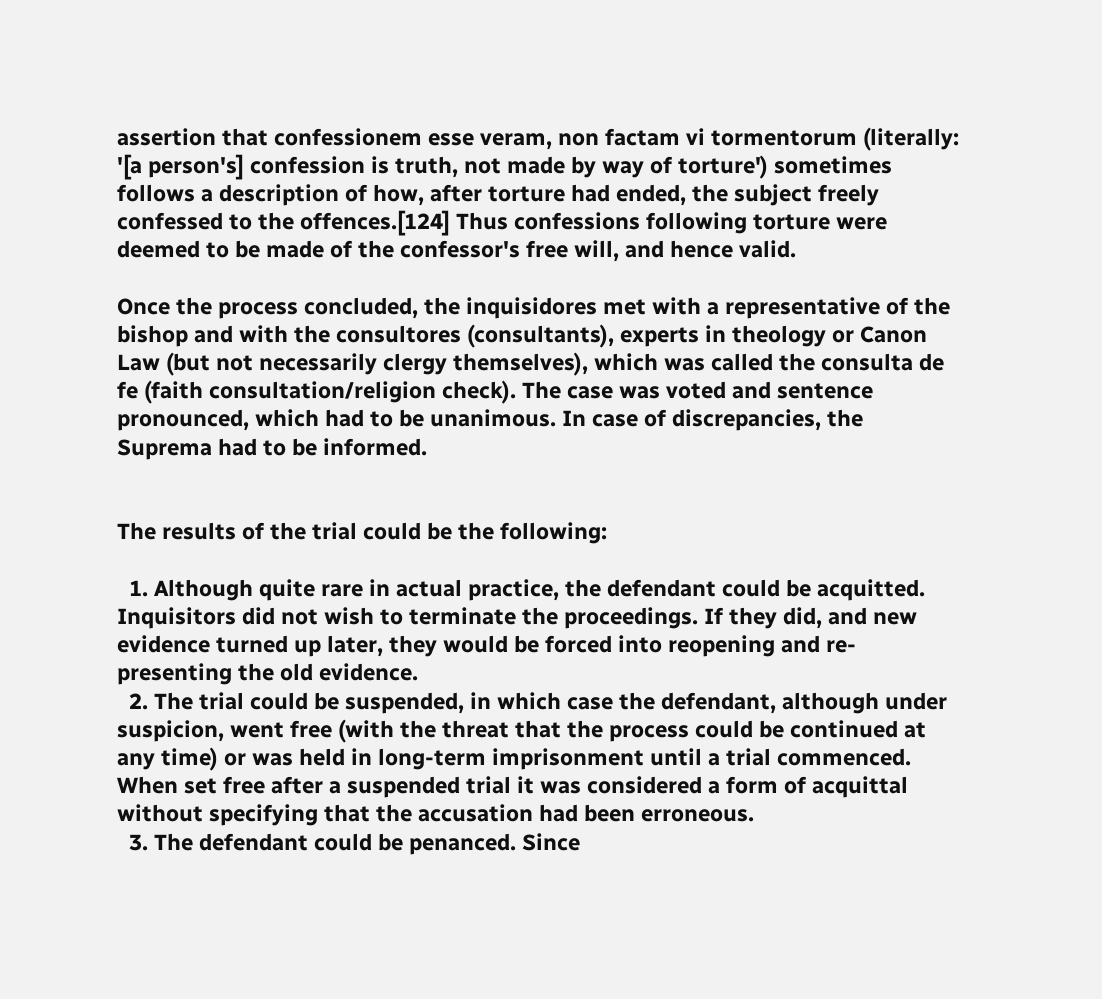assertion that confessionem esse veram, non factam vi tormentorum (literally: '[a person's] confession is truth, not made by way of torture') sometimes follows a description of how, after torture had ended, the subject freely confessed to the offences.[124] Thus confessions following torture were deemed to be made of the confessor's free will, and hence valid.

Once the process concluded, the inquisidores met with a representative of the bishop and with the consultores (consultants), experts in theology or Canon Law (but not necessarily clergy themselves), which was called the consulta de fe (faith consultation/religion check). The case was voted and sentence pronounced, which had to be unanimous. In case of discrepancies, the Suprema had to be informed.


The results of the trial could be the following:

  1. Although quite rare in actual practice, the defendant could be acquitted. Inquisitors did not wish to terminate the proceedings. If they did, and new evidence turned up later, they would be forced into reopening and re-presenting the old evidence.
  2. The trial could be suspended, in which case the defendant, although under suspicion, went free (with the threat that the process could be continued at any time) or was held in long-term imprisonment until a trial commenced. When set free after a suspended trial it was considered a form of acquittal without specifying that the accusation had been erroneous.
  3. The defendant could be penanced. Since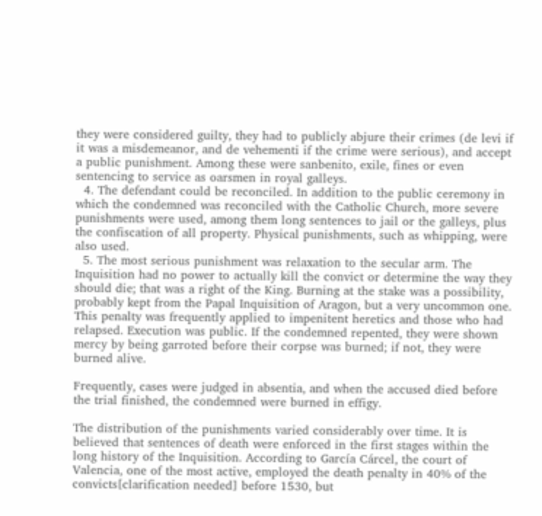they were considered guilty, they had to publicly abjure their crimes (de levi if it was a misdemeanor, and de vehementi if the crime were serious), and accept a public punishment. Among these were sanbenito, exile, fines or even sentencing to service as oarsmen in royal galleys.
  4. The defendant could be reconciled. In addition to the public ceremony in which the condemned was reconciled with the Catholic Church, more severe punishments were used, among them long sentences to jail or the galleys, plus the confiscation of all property. Physical punishments, such as whipping, were also used.
  5. The most serious punishment was relaxation to the secular arm. The Inquisition had no power to actually kill the convict or determine the way they should die; that was a right of the King. Burning at the stake was a possibility, probably kept from the Papal Inquisition of Aragon, but a very uncommon one. This penalty was frequently applied to impenitent heretics and those who had relapsed. Execution was public. If the condemned repented, they were shown mercy by being garroted before their corpse was burned; if not, they were burned alive.

Frequently, cases were judged in absentia, and when the accused died before the trial finished, the condemned were burned in effigy.

The distribution of the punishments varied considerably over time. It is believed that sentences of death were enforced in the first stages within the long history of the Inquisition. According to García Cárcel, the court of Valencia, one of the most active, employed the death penalty in 40% of the convicts[clarification needed] before 1530, but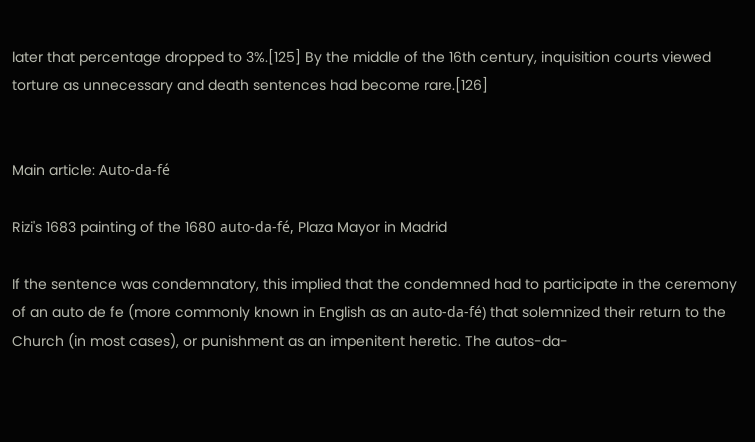later that percentage dropped to 3%.[125] By the middle of the 16th century, inquisition courts viewed torture as unnecessary and death sentences had become rare.[126]


Main article: Auto-da-fé

Rizi's 1683 painting of the 1680 auto-da-fé, Plaza Mayor in Madrid

If the sentence was condemnatory, this implied that the condemned had to participate in the ceremony of an auto de fe (more commonly known in English as an auto-da-fé) that solemnized their return to the Church (in most cases), or punishment as an impenitent heretic. The autos-da-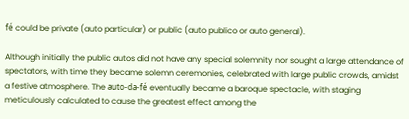fé could be private (auto particular) or public (auto publico or auto general).

Although initially the public autos did not have any special solemnity nor sought a large attendance of spectators, with time they became solemn ceremonies, celebrated with large public crowds, amidst a festive atmosphere. The auto-da-fé eventually became a baroque spectacle, with staging meticulously calculated to cause the greatest effect among the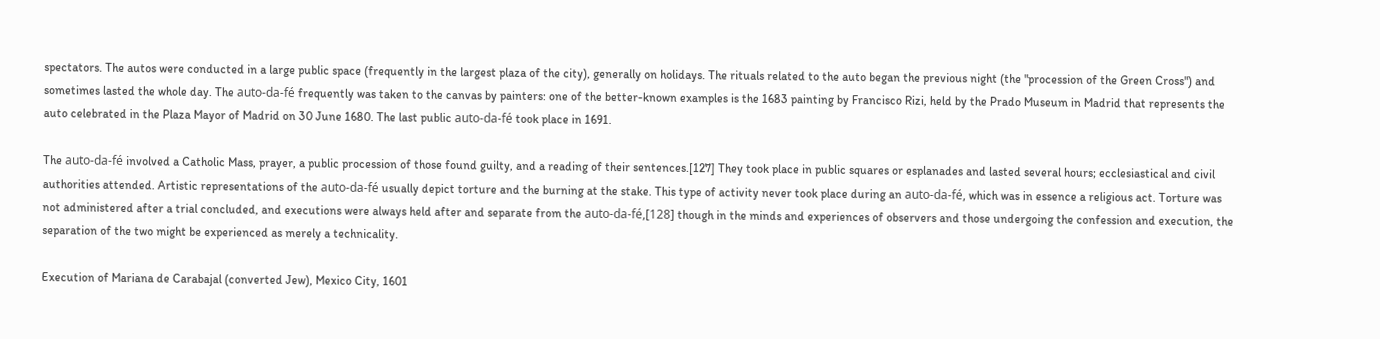spectators. The autos were conducted in a large public space (frequently in the largest plaza of the city), generally on holidays. The rituals related to the auto began the previous night (the "procession of the Green Cross") and sometimes lasted the whole day. The auto-da-fé frequently was taken to the canvas by painters: one of the better-known examples is the 1683 painting by Francisco Rizi, held by the Prado Museum in Madrid that represents the auto celebrated in the Plaza Mayor of Madrid on 30 June 1680. The last public auto-da-fé took place in 1691.

The auto-da-fé involved a Catholic Mass, prayer, a public procession of those found guilty, and a reading of their sentences.[127] They took place in public squares or esplanades and lasted several hours; ecclesiastical and civil authorities attended. Artistic representations of the auto-da-fé usually depict torture and the burning at the stake. This type of activity never took place during an auto-da-fé, which was in essence a religious act. Torture was not administered after a trial concluded, and executions were always held after and separate from the auto-da-fé,[128] though in the minds and experiences of observers and those undergoing the confession and execution, the separation of the two might be experienced as merely a technicality.

Execution of Mariana de Carabajal (converted Jew), Mexico City, 1601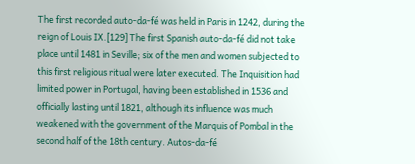The first recorded auto-da-fé was held in Paris in 1242, during the reign of Louis IX.[129] The first Spanish auto-da-fé did not take place until 1481 in Seville; six of the men and women subjected to this first religious ritual were later executed. The Inquisition had limited power in Portugal, having been established in 1536 and officially lasting until 1821, although its influence was much weakened with the government of the Marquis of Pombal in the second half of the 18th century. Autos-da-fé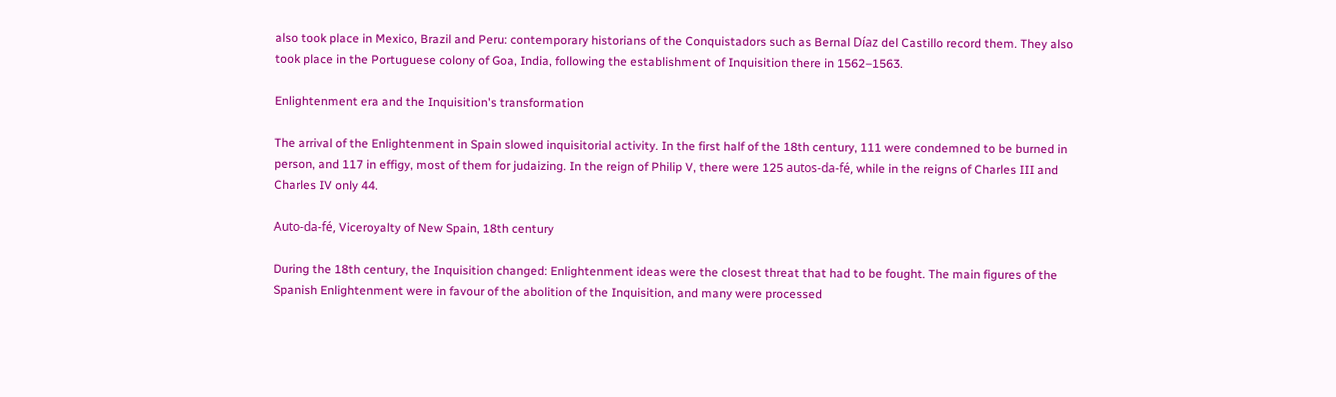also took place in Mexico, Brazil and Peru: contemporary historians of the Conquistadors such as Bernal Díaz del Castillo record them. They also took place in the Portuguese colony of Goa, India, following the establishment of Inquisition there in 1562–1563.

Enlightenment era and the Inquisition's transformation

The arrival of the Enlightenment in Spain slowed inquisitorial activity. In the first half of the 18th century, 111 were condemned to be burned in person, and 117 in effigy, most of them for judaizing. In the reign of Philip V, there were 125 autos-da-fé, while in the reigns of Charles III and Charles IV only 44.

Auto-da-fé, Viceroyalty of New Spain, 18th century

During the 18th century, the Inquisition changed: Enlightenment ideas were the closest threat that had to be fought. The main figures of the Spanish Enlightenment were in favour of the abolition of the Inquisition, and many were processed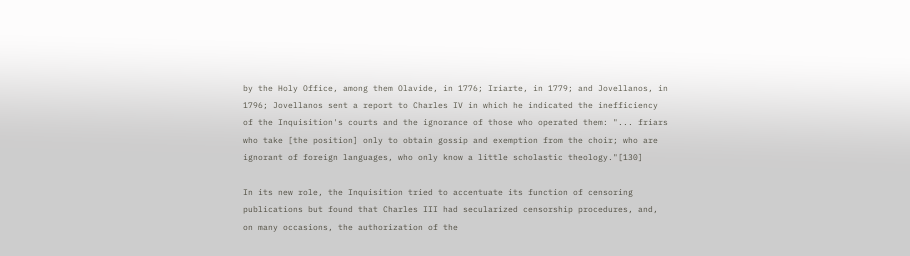by the Holy Office, among them Olavide, in 1776; Iriarte, in 1779; and Jovellanos, in 1796; Jovellanos sent a report to Charles IV in which he indicated the inefficiency of the Inquisition's courts and the ignorance of those who operated them: "... friars who take [the position] only to obtain gossip and exemption from the choir; who are ignorant of foreign languages, who only know a little scholastic theology."[130]

In its new role, the Inquisition tried to accentuate its function of censoring publications but found that Charles III had secularized censorship procedures, and, on many occasions, the authorization of the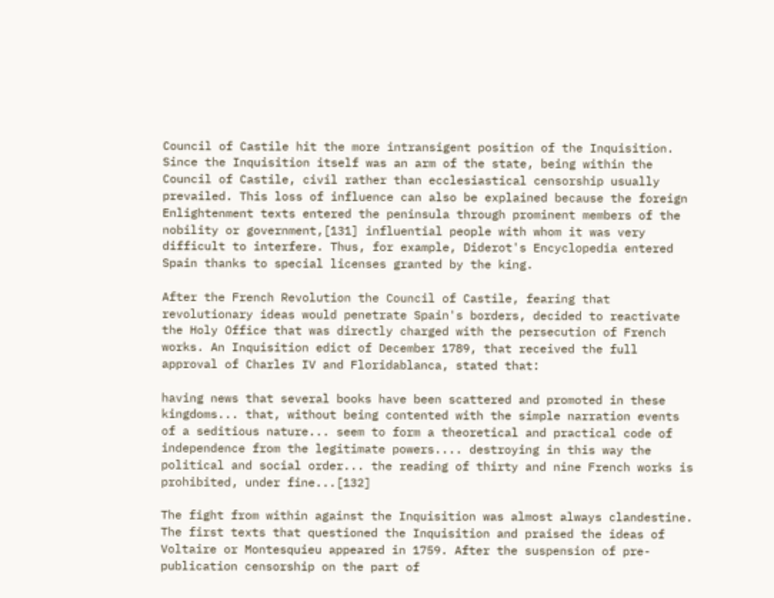Council of Castile hit the more intransigent position of the Inquisition. Since the Inquisition itself was an arm of the state, being within the Council of Castile, civil rather than ecclesiastical censorship usually prevailed. This loss of influence can also be explained because the foreign Enlightenment texts entered the peninsula through prominent members of the nobility or government,[131] influential people with whom it was very difficult to interfere. Thus, for example, Diderot's Encyclopedia entered Spain thanks to special licenses granted by the king.

After the French Revolution the Council of Castile, fearing that revolutionary ideas would penetrate Spain's borders, decided to reactivate the Holy Office that was directly charged with the persecution of French works. An Inquisition edict of December 1789, that received the full approval of Charles IV and Floridablanca, stated that:

having news that several books have been scattered and promoted in these kingdoms... that, without being contented with the simple narration events of a seditious nature... seem to form a theoretical and practical code of independence from the legitimate powers.... destroying in this way the political and social order... the reading of thirty and nine French works is prohibited, under fine...[132]

The fight from within against the Inquisition was almost always clandestine. The first texts that questioned the Inquisition and praised the ideas of Voltaire or Montesquieu appeared in 1759. After the suspension of pre-publication censorship on the part of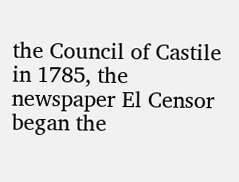the Council of Castile in 1785, the newspaper El Censor began the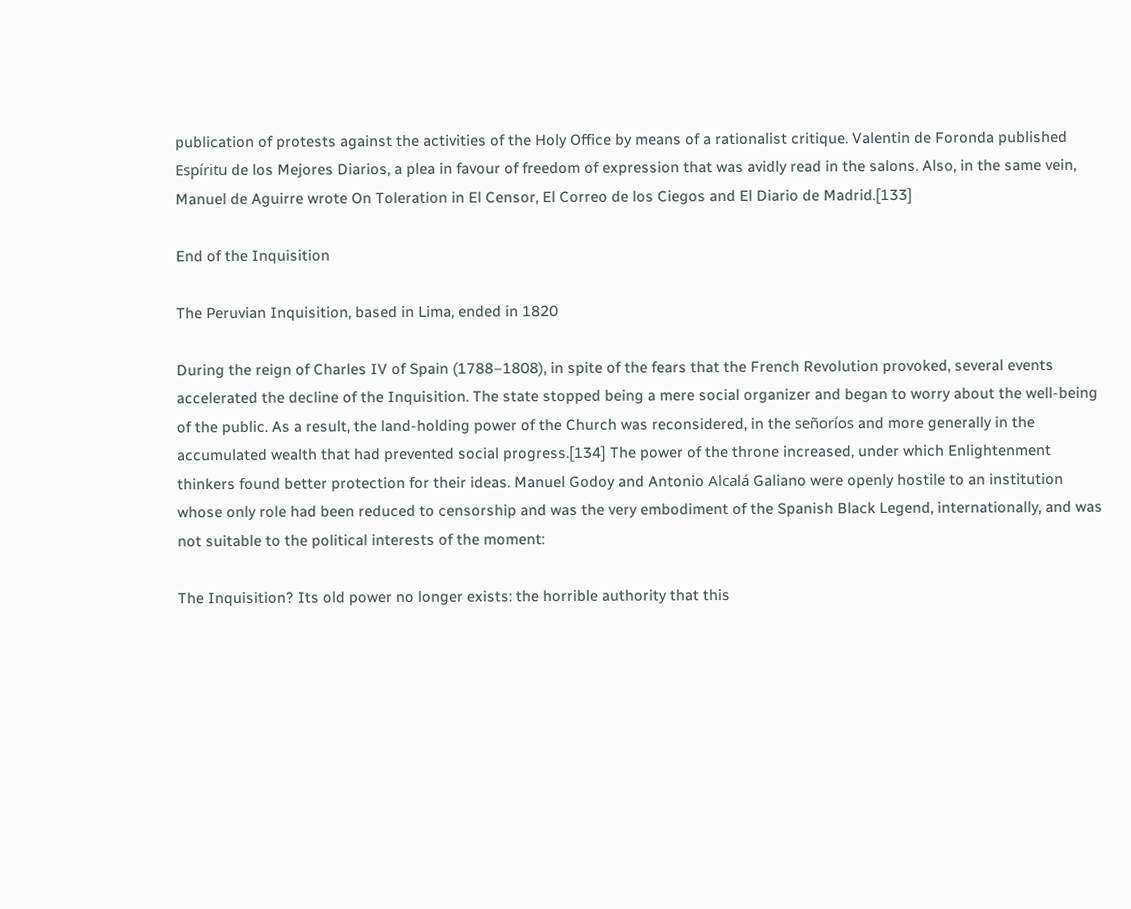publication of protests against the activities of the Holy Office by means of a rationalist critique. Valentin de Foronda published Espíritu de los Mejores Diarios, a plea in favour of freedom of expression that was avidly read in the salons. Also, in the same vein, Manuel de Aguirre wrote On Toleration in El Censor, El Correo de los Ciegos and El Diario de Madrid.[133]

End of the Inquisition

The Peruvian Inquisition, based in Lima, ended in 1820

During the reign of Charles IV of Spain (1788–1808), in spite of the fears that the French Revolution provoked, several events accelerated the decline of the Inquisition. The state stopped being a mere social organizer and began to worry about the well-being of the public. As a result, the land-holding power of the Church was reconsidered, in the señoríos and more generally in the accumulated wealth that had prevented social progress.[134] The power of the throne increased, under which Enlightenment thinkers found better protection for their ideas. Manuel Godoy and Antonio Alcalá Galiano were openly hostile to an institution whose only role had been reduced to censorship and was the very embodiment of the Spanish Black Legend, internationally, and was not suitable to the political interests of the moment:

The Inquisition? Its old power no longer exists: the horrible authority that this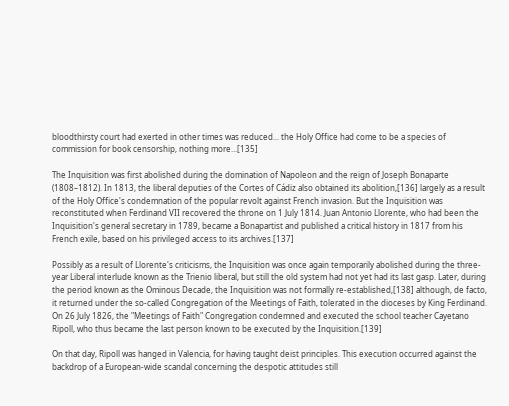bloodthirsty court had exerted in other times was reduced... the Holy Office had come to be a species of commission for book censorship, nothing more...[135]

The Inquisition was first abolished during the domination of Napoleon and the reign of Joseph Bonaparte (1808–1812). In 1813, the liberal deputies of the Cortes of Cádiz also obtained its abolition,[136] largely as a result of the Holy Office's condemnation of the popular revolt against French invasion. But the Inquisition was reconstituted when Ferdinand VII recovered the throne on 1 July 1814. Juan Antonio Llorente, who had been the Inquisition's general secretary in 1789, became a Bonapartist and published a critical history in 1817 from his French exile, based on his privileged access to its archives.[137]

Possibly as a result of Llorente's criticisms, the Inquisition was once again temporarily abolished during the three-year Liberal interlude known as the Trienio liberal, but still the old system had not yet had its last gasp. Later, during the period known as the Ominous Decade, the Inquisition was not formally re-established,[138] although, de facto, it returned under the so-called Congregation of the Meetings of Faith, tolerated in the dioceses by King Ferdinand. On 26 July 1826, the "Meetings of Faith" Congregation condemned and executed the school teacher Cayetano Ripoll, who thus became the last person known to be executed by the Inquisition.[139]

On that day, Ripoll was hanged in Valencia, for having taught deist principles. This execution occurred against the backdrop of a European-wide scandal concerning the despotic attitudes still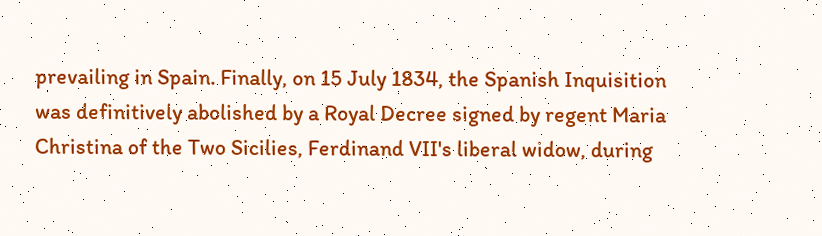prevailing in Spain. Finally, on 15 July 1834, the Spanish Inquisition was definitively abolished by a Royal Decree signed by regent Maria Christina of the Two Sicilies, Ferdinand VII's liberal widow, during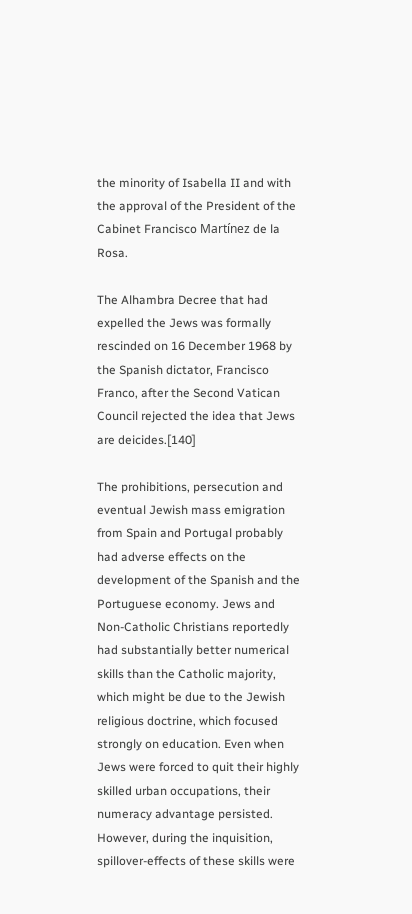the minority of Isabella II and with the approval of the President of the Cabinet Francisco Martínez de la Rosa.

The Alhambra Decree that had expelled the Jews was formally rescinded on 16 December 1968 by the Spanish dictator, Francisco Franco, after the Second Vatican Council rejected the idea that Jews are deicides.[140]

The prohibitions, persecution and eventual Jewish mass emigration from Spain and Portugal probably had adverse effects on the development of the Spanish and the Portuguese economy. Jews and Non-Catholic Christians reportedly had substantially better numerical skills than the Catholic majority, which might be due to the Jewish religious doctrine, which focused strongly on education. Even when Jews were forced to quit their highly skilled urban occupations, their numeracy advantage persisted. However, during the inquisition, spillover-effects of these skills were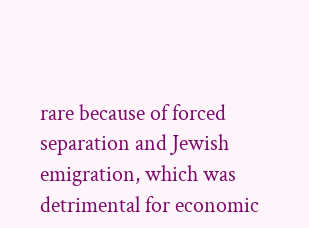rare because of forced separation and Jewish emigration, which was detrimental for economic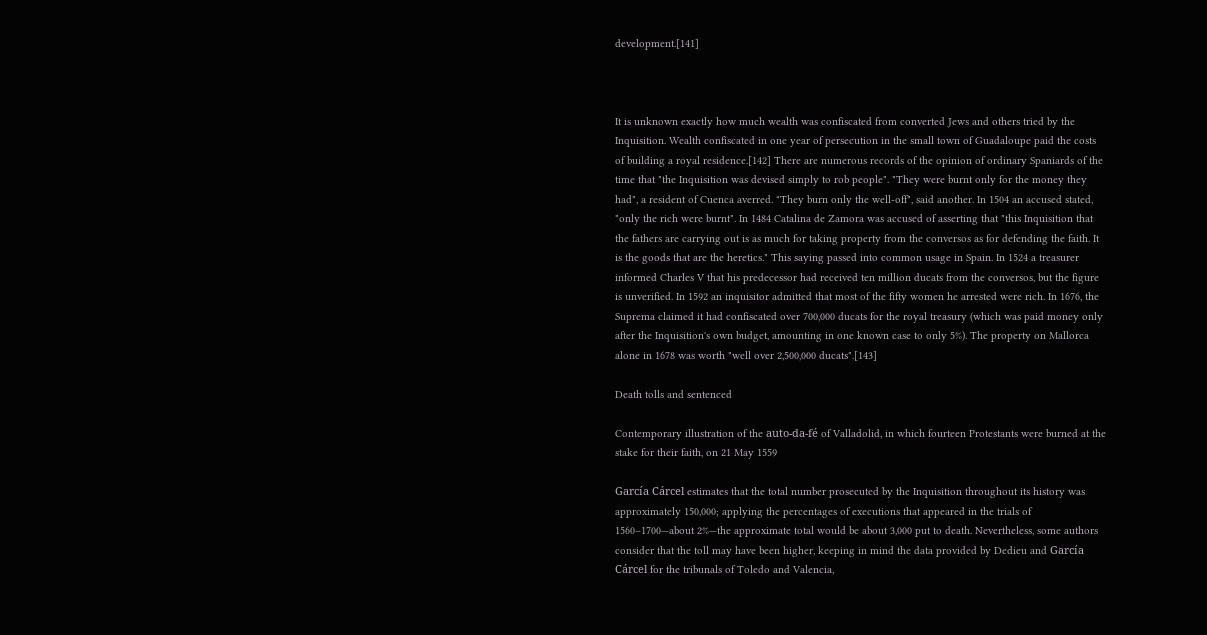development.[141]



It is unknown exactly how much wealth was confiscated from converted Jews and others tried by the Inquisition. Wealth confiscated in one year of persecution in the small town of Guadaloupe paid the costs of building a royal residence.[142] There are numerous records of the opinion of ordinary Spaniards of the time that "the Inquisition was devised simply to rob people". "They were burnt only for the money they had", a resident of Cuenca averred. "They burn only the well-off", said another. In 1504 an accused stated, "only the rich were burnt". In 1484 Catalina de Zamora was accused of asserting that "this Inquisition that the fathers are carrying out is as much for taking property from the conversos as for defending the faith. It is the goods that are the heretics." This saying passed into common usage in Spain. In 1524 a treasurer informed Charles V that his predecessor had received ten million ducats from the conversos, but the figure is unverified. In 1592 an inquisitor admitted that most of the fifty women he arrested were rich. In 1676, the Suprema claimed it had confiscated over 700,000 ducats for the royal treasury (which was paid money only after the Inquisition's own budget, amounting in one known case to only 5%). The property on Mallorca alone in 1678 was worth "well over 2,500,000 ducats".[143]

Death tolls and sentenced

Contemporary illustration of the auto-da-fé of Valladolid, in which fourteen Protestants were burned at the stake for their faith, on 21 May 1559

García Cárcel estimates that the total number prosecuted by the Inquisition throughout its history was approximately 150,000; applying the percentages of executions that appeared in the trials of 1560–1700—about 2%—the approximate total would be about 3,000 put to death. Nevertheless, some authors consider that the toll may have been higher, keeping in mind the data provided by Dedieu and García Cárcel for the tribunals of Toledo and Valencia,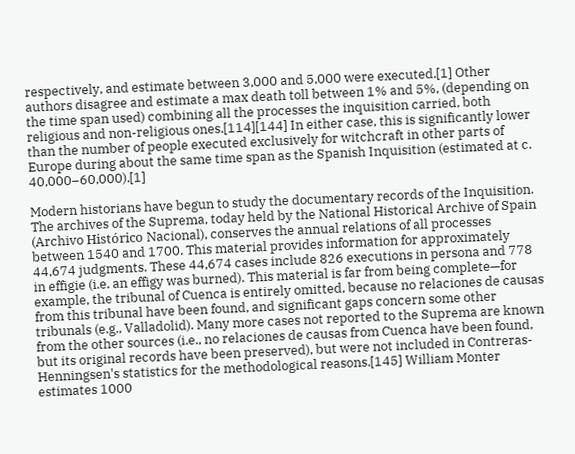respectively, and estimate between 3,000 and 5,000 were executed.[1] Other authors disagree and estimate a max death toll between 1% and 5%, (depending on the time span used) combining all the processes the inquisition carried, both religious and non-religious ones.[114][144] In either case, this is significantly lower than the number of people executed exclusively for witchcraft in other parts of Europe during about the same time span as the Spanish Inquisition (estimated at c. 40,000–60,000).[1]

Modern historians have begun to study the documentary records of the Inquisition. The archives of the Suprema, today held by the National Historical Archive of Spain (Archivo Histórico Nacional), conserves the annual relations of all processes between 1540 and 1700. This material provides information for approximately 44,674 judgments. These 44,674 cases include 826 executions in persona and 778 in effigie (i.e. an effigy was burned). This material is far from being complete—for example, the tribunal of Cuenca is entirely omitted, because no relaciones de causas from this tribunal have been found, and significant gaps concern some other tribunals (e.g., Valladolid). Many more cases not reported to the Suprema are known from the other sources (i.e., no relaciones de causas from Cuenca have been found, but its original records have been preserved), but were not included in Contreras-Henningsen's statistics for the methodological reasons.[145] William Monter estimates 1000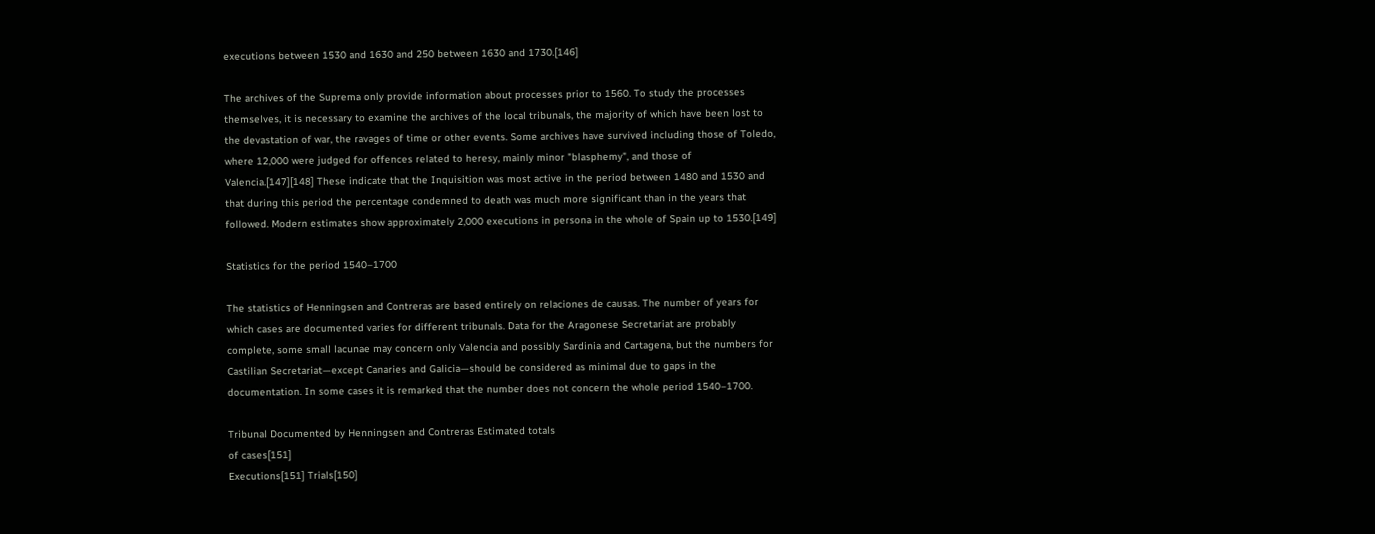executions between 1530 and 1630 and 250 between 1630 and 1730.[146]

The archives of the Suprema only provide information about processes prior to 1560. To study the processes themselves, it is necessary to examine the archives of the local tribunals, the majority of which have been lost to the devastation of war, the ravages of time or other events. Some archives have survived including those of Toledo, where 12,000 were judged for offences related to heresy, mainly minor "blasphemy", and those of Valencia.[147][148] These indicate that the Inquisition was most active in the period between 1480 and 1530 and that during this period the percentage condemned to death was much more significant than in the years that followed. Modern estimates show approximately 2,000 executions in persona in the whole of Spain up to 1530.[149]

Statistics for the period 1540–1700

The statistics of Henningsen and Contreras are based entirely on relaciones de causas. The number of years for which cases are documented varies for different tribunals. Data for the Aragonese Secretariat are probably complete, some small lacunae may concern only Valencia and possibly Sardinia and Cartagena, but the numbers for Castilian Secretariat—except Canaries and Galicia—should be considered as minimal due to gaps in the documentation. In some cases it is remarked that the number does not concern the whole period 1540–1700.

Tribunal Documented by Henningsen and Contreras Estimated totals
of cases[151]
Executions[151] Trials[150]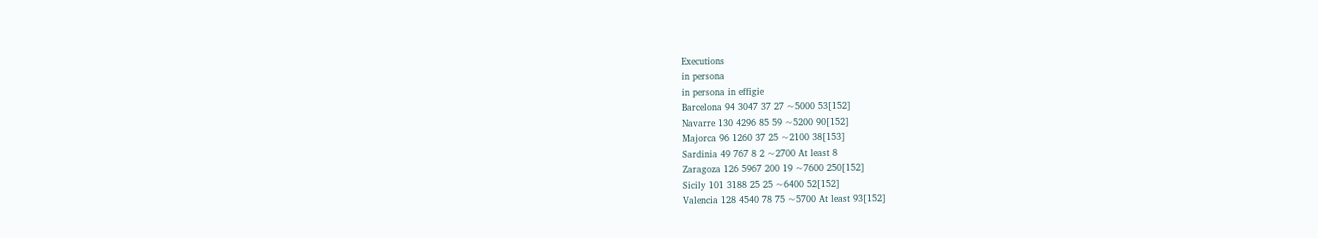Executions
in persona
in persona in effigie
Barcelona 94 3047 37 27 ~5000 53[152]
Navarre 130 4296 85 59 ~5200 90[152]
Majorca 96 1260 37 25 ~2100 38[153]
Sardinia 49 767 8 2 ~2700 At least 8
Zaragoza 126 5967 200 19 ~7600 250[152]
Sicily 101 3188 25 25 ~6400 52[152]
Valencia 128 4540 78 75 ~5700 At least 93[152]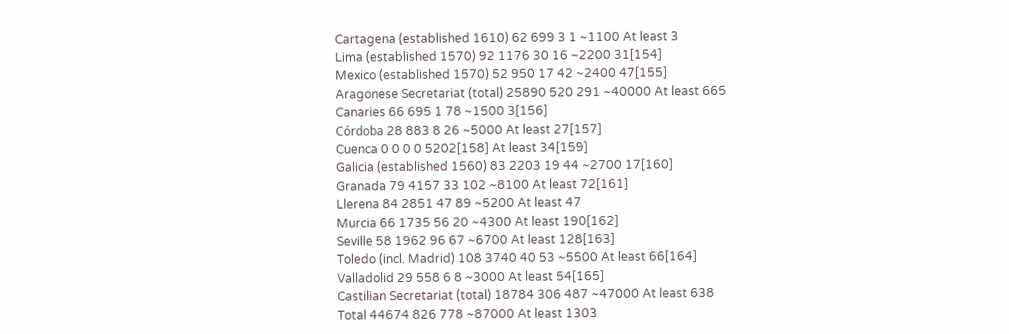Cartagena (established 1610) 62 699 3 1 ~1100 At least 3
Lima (established 1570) 92 1176 30 16 ~2200 31[154]
Mexico (established 1570) 52 950 17 42 ~2400 47[155]
Aragonese Secretariat (total) 25890 520 291 ~40000 At least 665
Canaries 66 695 1 78 ~1500 3[156]
Córdoba 28 883 8 26 ~5000 At least 27[157]
Cuenca 0 0 0 0 5202[158] At least 34[159]
Galicia (established 1560) 83 2203 19 44 ~2700 17[160]
Granada 79 4157 33 102 ~8100 At least 72[161]
Llerena 84 2851 47 89 ~5200 At least 47
Murcia 66 1735 56 20 ~4300 At least 190[162]
Seville 58 1962 96 67 ~6700 At least 128[163]
Toledo (incl. Madrid) 108 3740 40 53 ~5500 At least 66[164]
Valladolid 29 558 6 8 ~3000 At least 54[165]
Castilian Secretariat (total) 18784 306 487 ~47000 At least 638
Total 44674 826 778 ~87000 At least 1303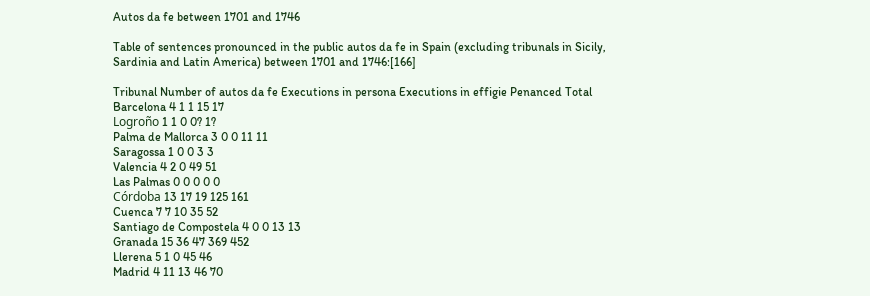Autos da fe between 1701 and 1746

Table of sentences pronounced in the public autos da fe in Spain (excluding tribunals in Sicily, Sardinia and Latin America) between 1701 and 1746:[166]

Tribunal Number of autos da fe Executions in persona Executions in effigie Penanced Total
Barcelona 4 1 1 15 17
Logroño 1 1 0 0? 1?
Palma de Mallorca 3 0 0 11 11
Saragossa 1 0 0 3 3
Valencia 4 2 0 49 51
Las Palmas 0 0 0 0 0
Córdoba 13 17 19 125 161
Cuenca 7 7 10 35 52
Santiago de Compostela 4 0 0 13 13
Granada 15 36 47 369 452
Llerena 5 1 0 45 46
Madrid 4 11 13 46 70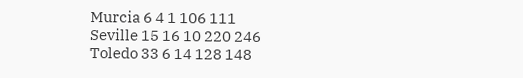Murcia 6 4 1 106 111
Seville 15 16 10 220 246
Toledo 33 6 14 128 148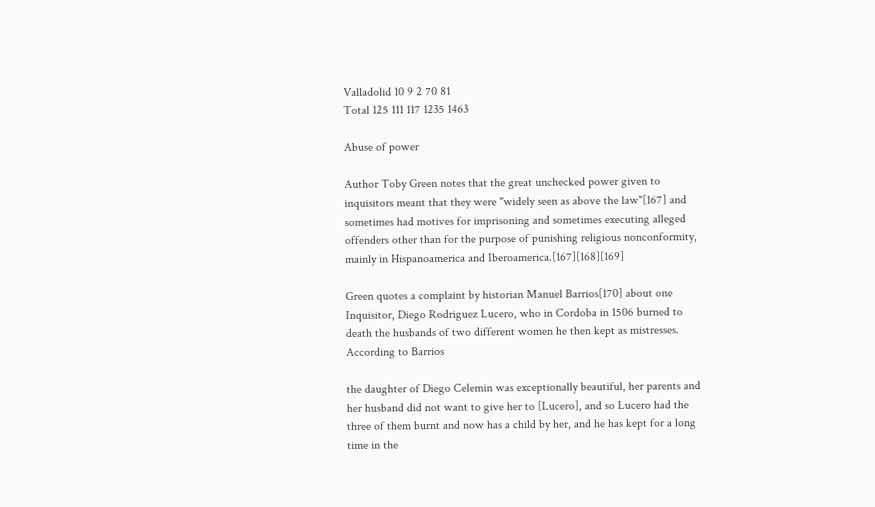Valladolid 10 9 2 70 81
Total 125 111 117 1235 1463

Abuse of power

Author Toby Green notes that the great unchecked power given to inquisitors meant that they were "widely seen as above the law"[167] and sometimes had motives for imprisoning and sometimes executing alleged offenders other than for the purpose of punishing religious nonconformity, mainly in Hispanoamerica and Iberoamerica.[167][168][169]

Green quotes a complaint by historian Manuel Barrios[170] about one Inquisitor, Diego Rodriguez Lucero, who in Cordoba in 1506 burned to death the husbands of two different women he then kept as mistresses. According to Barrios

the daughter of Diego Celemin was exceptionally beautiful, her parents and her husband did not want to give her to [Lucero], and so Lucero had the three of them burnt and now has a child by her, and he has kept for a long time in the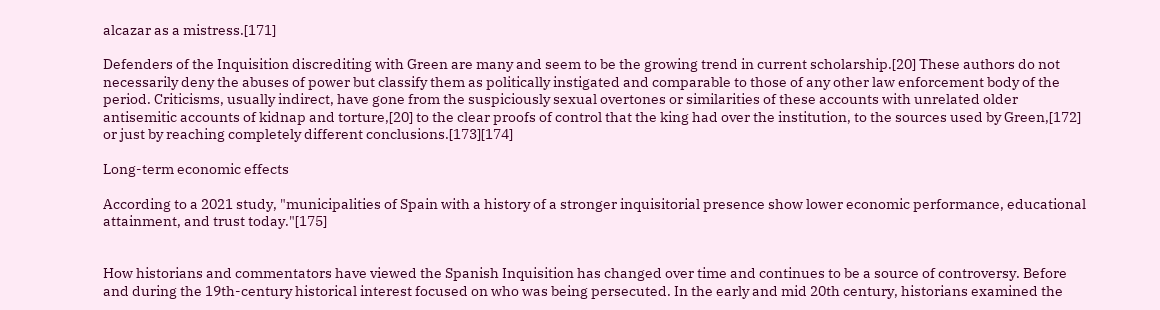alcazar as a mistress.[171]

Defenders of the Inquisition discrediting with Green are many and seem to be the growing trend in current scholarship.[20] These authors do not necessarily deny the abuses of power but classify them as politically instigated and comparable to those of any other law enforcement body of the period. Criticisms, usually indirect, have gone from the suspiciously sexual overtones or similarities of these accounts with unrelated older antisemitic accounts of kidnap and torture,[20] to the clear proofs of control that the king had over the institution, to the sources used by Green,[172] or just by reaching completely different conclusions.[173][174]

Long-term economic effects

According to a 2021 study, "municipalities of Spain with a history of a stronger inquisitorial presence show lower economic performance, educational attainment, and trust today."[175]


How historians and commentators have viewed the Spanish Inquisition has changed over time and continues to be a source of controversy. Before and during the 19th-century historical interest focused on who was being persecuted. In the early and mid 20th century, historians examined the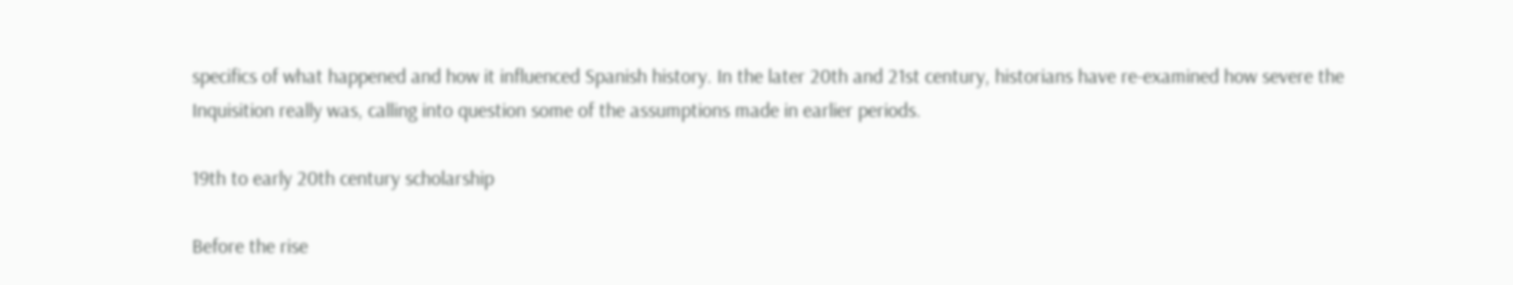specifics of what happened and how it influenced Spanish history. In the later 20th and 21st century, historians have re-examined how severe the Inquisition really was, calling into question some of the assumptions made in earlier periods.

19th to early 20th century scholarship

Before the rise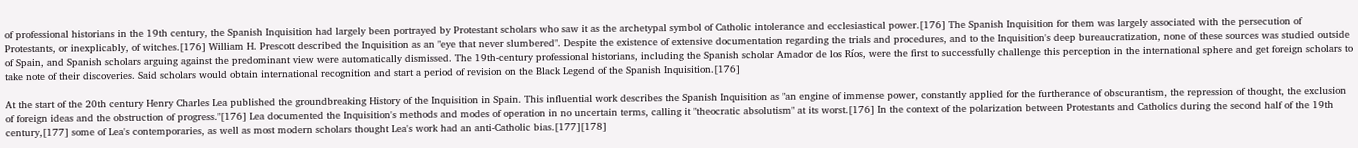of professional historians in the 19th century, the Spanish Inquisition had largely been portrayed by Protestant scholars who saw it as the archetypal symbol of Catholic intolerance and ecclesiastical power.[176] The Spanish Inquisition for them was largely associated with the persecution of Protestants, or inexplicably, of witches.[176] William H. Prescott described the Inquisition as an "eye that never slumbered". Despite the existence of extensive documentation regarding the trials and procedures, and to the Inquisition's deep bureaucratization, none of these sources was studied outside of Spain, and Spanish scholars arguing against the predominant view were automatically dismissed. The 19th-century professional historians, including the Spanish scholar Amador de los Ríos, were the first to successfully challenge this perception in the international sphere and get foreign scholars to take note of their discoveries. Said scholars would obtain international recognition and start a period of revision on the Black Legend of the Spanish Inquisition.[176]

At the start of the 20th century Henry Charles Lea published the groundbreaking History of the Inquisition in Spain. This influential work describes the Spanish Inquisition as "an engine of immense power, constantly applied for the furtherance of obscurantism, the repression of thought, the exclusion of foreign ideas and the obstruction of progress."[176] Lea documented the Inquisition's methods and modes of operation in no uncertain terms, calling it "theocratic absolutism" at its worst.[176] In the context of the polarization between Protestants and Catholics during the second half of the 19th century,[177] some of Lea's contemporaries, as well as most modern scholars thought Lea's work had an anti-Catholic bias.[177][178]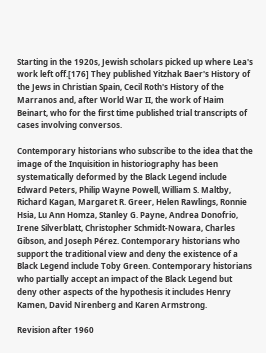Starting in the 1920s, Jewish scholars picked up where Lea's work left off.[176] They published Yitzhak Baer's History of the Jews in Christian Spain, Cecil Roth's History of the Marranos and, after World War II, the work of Haim Beinart, who for the first time published trial transcripts of cases involving conversos.

Contemporary historians who subscribe to the idea that the image of the Inquisition in historiography has been systematically deformed by the Black Legend include Edward Peters, Philip Wayne Powell, William S. Maltby, Richard Kagan, Margaret R. Greer, Helen Rawlings, Ronnie Hsia, Lu Ann Homza, Stanley G. Payne, Andrea Donofrio, Irene Silverblatt, Christopher Schmidt-Nowara, Charles Gibson, and Joseph Pérez. Contemporary historians who support the traditional view and deny the existence of a Black Legend include Toby Green. Contemporary historians who partially accept an impact of the Black Legend but deny other aspects of the hypothesis it includes Henry Kamen, David Nirenberg and Karen Armstrong.

Revision after 1960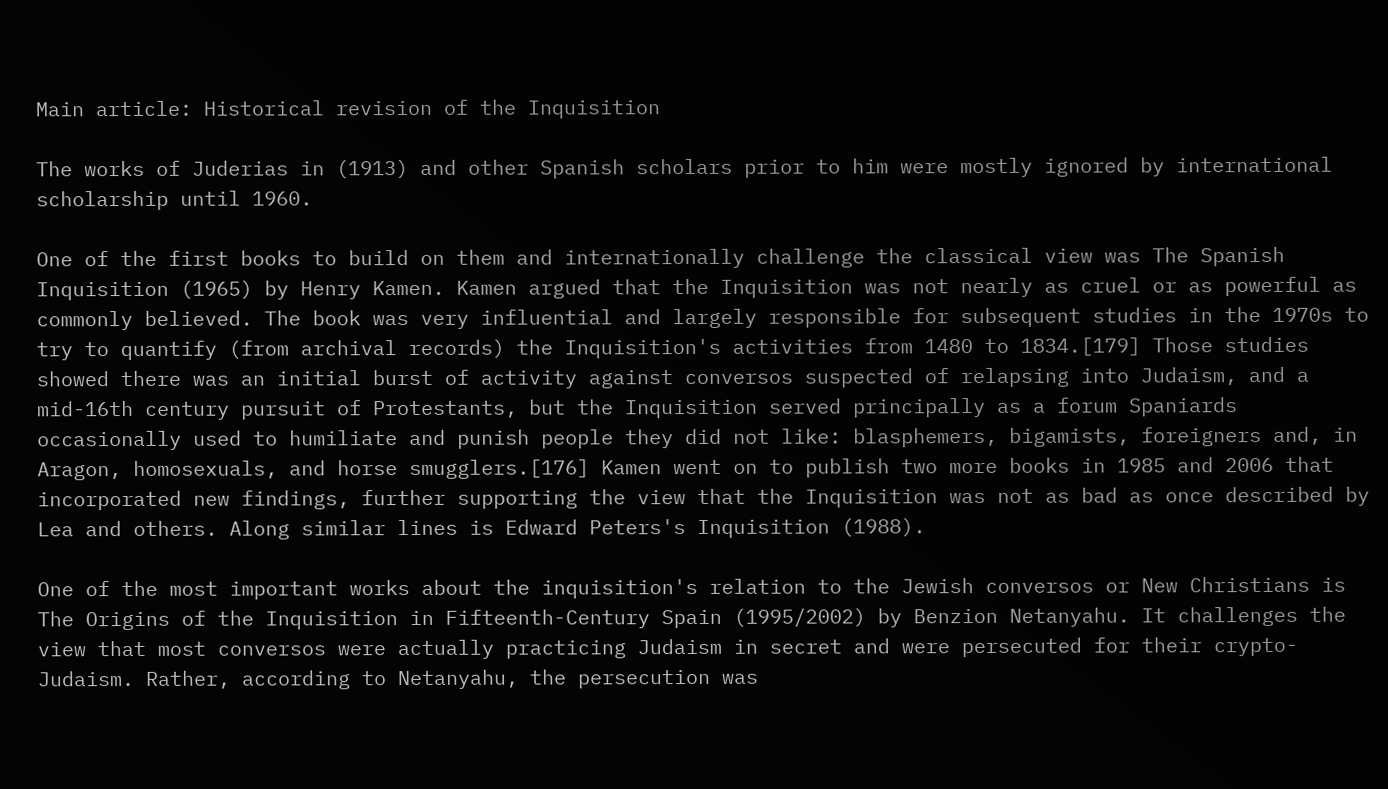Main article: Historical revision of the Inquisition

The works of Juderias in (1913) and other Spanish scholars prior to him were mostly ignored by international scholarship until 1960.

One of the first books to build on them and internationally challenge the classical view was The Spanish Inquisition (1965) by Henry Kamen. Kamen argued that the Inquisition was not nearly as cruel or as powerful as commonly believed. The book was very influential and largely responsible for subsequent studies in the 1970s to try to quantify (from archival records) the Inquisition's activities from 1480 to 1834.[179] Those studies showed there was an initial burst of activity against conversos suspected of relapsing into Judaism, and a mid-16th century pursuit of Protestants, but the Inquisition served principally as a forum Spaniards occasionally used to humiliate and punish people they did not like: blasphemers, bigamists, foreigners and, in Aragon, homosexuals, and horse smugglers.[176] Kamen went on to publish two more books in 1985 and 2006 that incorporated new findings, further supporting the view that the Inquisition was not as bad as once described by Lea and others. Along similar lines is Edward Peters's Inquisition (1988).

One of the most important works about the inquisition's relation to the Jewish conversos or New Christians is The Origins of the Inquisition in Fifteenth-Century Spain (1995/2002) by Benzion Netanyahu. It challenges the view that most conversos were actually practicing Judaism in secret and were persecuted for their crypto-Judaism. Rather, according to Netanyahu, the persecution was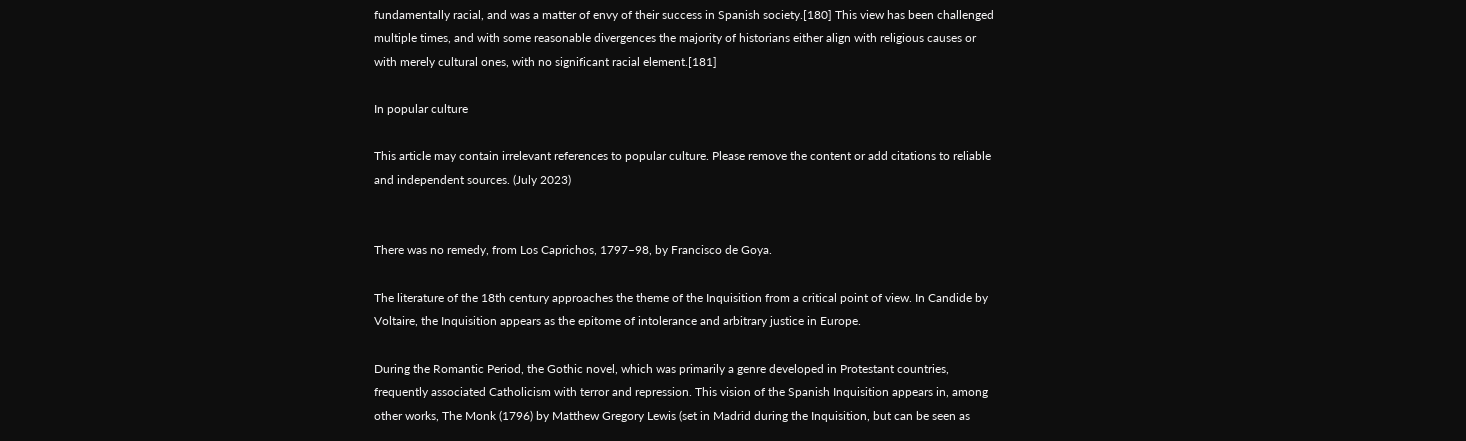fundamentally racial, and was a matter of envy of their success in Spanish society.[180] This view has been challenged multiple times, and with some reasonable divergences the majority of historians either align with religious causes or with merely cultural ones, with no significant racial element.[181]

In popular culture

This article may contain irrelevant references to popular culture. Please remove the content or add citations to reliable and independent sources. (July 2023)


There was no remedy, from Los Caprichos, 1797–98, by Francisco de Goya.

The literature of the 18th century approaches the theme of the Inquisition from a critical point of view. In Candide by Voltaire, the Inquisition appears as the epitome of intolerance and arbitrary justice in Europe.

During the Romantic Period, the Gothic novel, which was primarily a genre developed in Protestant countries, frequently associated Catholicism with terror and repression. This vision of the Spanish Inquisition appears in, among other works, The Monk (1796) by Matthew Gregory Lewis (set in Madrid during the Inquisition, but can be seen as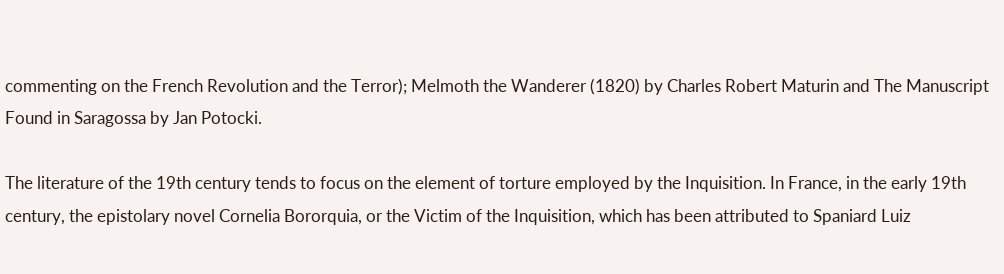commenting on the French Revolution and the Terror); Melmoth the Wanderer (1820) by Charles Robert Maturin and The Manuscript Found in Saragossa by Jan Potocki.

The literature of the 19th century tends to focus on the element of torture employed by the Inquisition. In France, in the early 19th century, the epistolary novel Cornelia Bororquia, or the Victim of the Inquisition, which has been attributed to Spaniard Luiz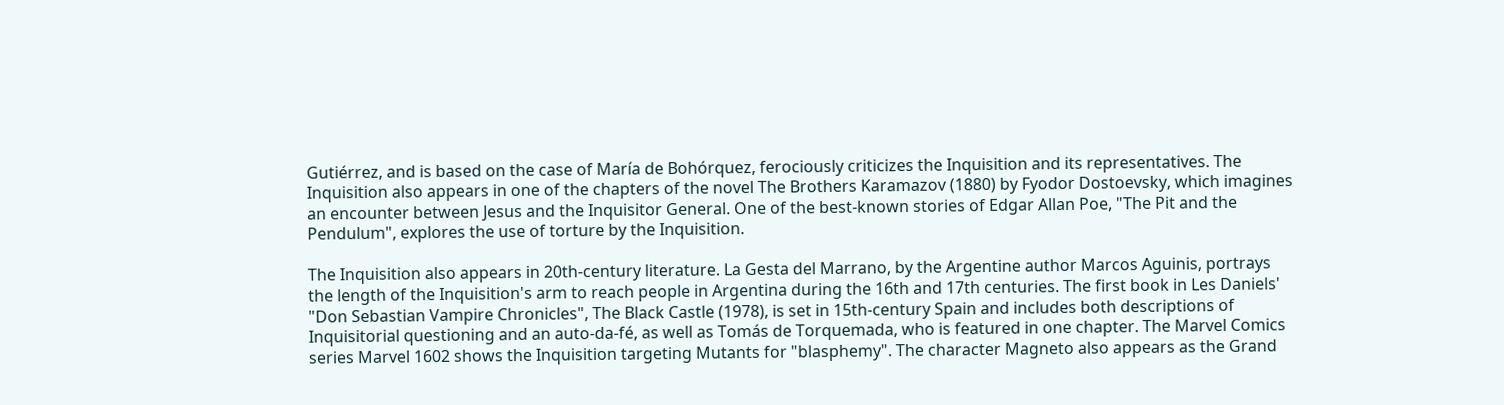Gutiérrez, and is based on the case of María de Bohórquez, ferociously criticizes the Inquisition and its representatives. The Inquisition also appears in one of the chapters of the novel The Brothers Karamazov (1880) by Fyodor Dostoevsky, which imagines an encounter between Jesus and the Inquisitor General. One of the best-known stories of Edgar Allan Poe, "The Pit and the Pendulum", explores the use of torture by the Inquisition.

The Inquisition also appears in 20th-century literature. La Gesta del Marrano, by the Argentine author Marcos Aguinis, portrays the length of the Inquisition's arm to reach people in Argentina during the 16th and 17th centuries. The first book in Les Daniels' "Don Sebastian Vampire Chronicles", The Black Castle (1978), is set in 15th-century Spain and includes both descriptions of Inquisitorial questioning and an auto-da-fé, as well as Tomás de Torquemada, who is featured in one chapter. The Marvel Comics series Marvel 1602 shows the Inquisition targeting Mutants for "blasphemy". The character Magneto also appears as the Grand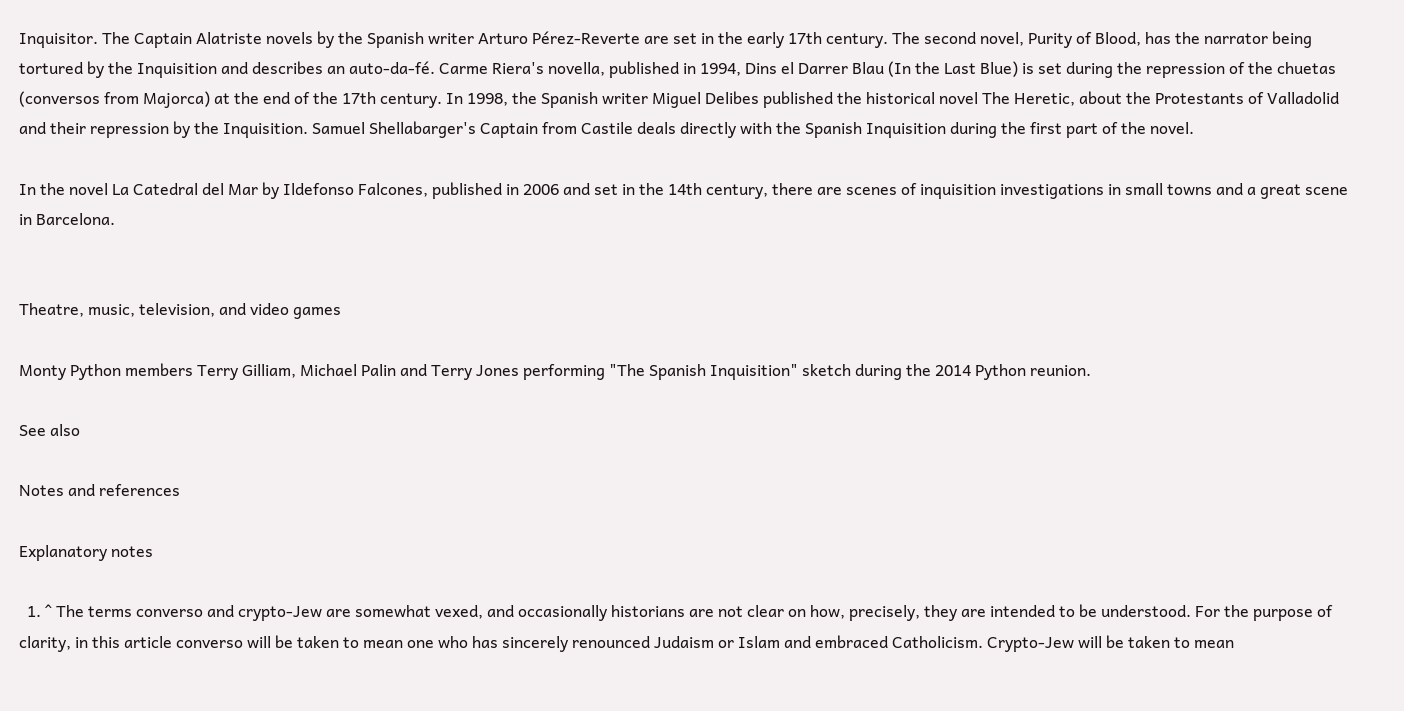Inquisitor. The Captain Alatriste novels by the Spanish writer Arturo Pérez-Reverte are set in the early 17th century. The second novel, Purity of Blood, has the narrator being tortured by the Inquisition and describes an auto-da-fé. Carme Riera's novella, published in 1994, Dins el Darrer Blau (In the Last Blue) is set during the repression of the chuetas (conversos from Majorca) at the end of the 17th century. In 1998, the Spanish writer Miguel Delibes published the historical novel The Heretic, about the Protestants of Valladolid and their repression by the Inquisition. Samuel Shellabarger's Captain from Castile deals directly with the Spanish Inquisition during the first part of the novel.

In the novel La Catedral del Mar by Ildefonso Falcones, published in 2006 and set in the 14th century, there are scenes of inquisition investigations in small towns and a great scene in Barcelona.


Theatre, music, television, and video games

Monty Python members Terry Gilliam, Michael Palin and Terry Jones performing "The Spanish Inquisition" sketch during the 2014 Python reunion.

See also

Notes and references

Explanatory notes

  1. ^ The terms converso and crypto-Jew are somewhat vexed, and occasionally historians are not clear on how, precisely, they are intended to be understood. For the purpose of clarity, in this article converso will be taken to mean one who has sincerely renounced Judaism or Islam and embraced Catholicism. Crypto-Jew will be taken to mean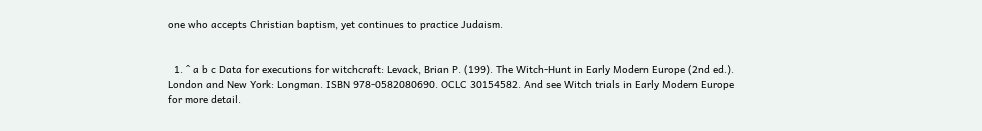one who accepts Christian baptism, yet continues to practice Judaism.


  1. ^ a b c Data for executions for witchcraft: Levack, Brian P. (199). The Witch-Hunt in Early Modern Europe (2nd ed.). London and New York: Longman. ISBN 978-0582080690. OCLC 30154582. And see Witch trials in Early Modern Europe for more detail.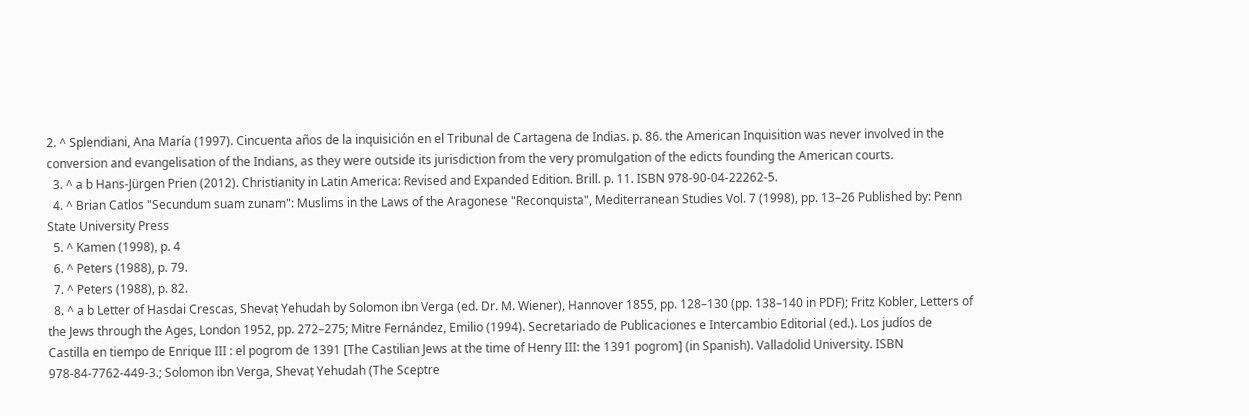2. ^ Splendiani, Ana María (1997). Cincuenta años de la inquisición en el Tribunal de Cartagena de Indias. p. 86. the American Inquisition was never involved in the conversion and evangelisation of the Indians, as they were outside its jurisdiction from the very promulgation of the edicts founding the American courts.
  3. ^ a b Hans-Jürgen Prien (2012). Christianity in Latin America: Revised and Expanded Edition. Brill. p. 11. ISBN 978-90-04-22262-5.
  4. ^ Brian Catlos "Secundum suam zunam": Muslims in the Laws of the Aragonese "Reconquista", Mediterranean Studies Vol. 7 (1998), pp. 13–26 Published by: Penn State University Press
  5. ^ Kamen (1998), p. 4
  6. ^ Peters (1988), p. 79.
  7. ^ Peters (1988), p. 82.
  8. ^ a b Letter of Hasdai Crescas, Shevaṭ Yehudah by Solomon ibn Verga (ed. Dr. M. Wiener), Hannover 1855, pp. 128–130 (pp. 138–140 in PDF); Fritz Kobler, Letters of the Jews through the Ages, London 1952, pp. 272–275; Mitre Fernández, Emilio (1994). Secretariado de Publicaciones e Intercambio Editorial (ed.). Los judíos de Castilla en tiempo de Enrique III : el pogrom de 1391 [The Castilian Jews at the time of Henry III: the 1391 pogrom] (in Spanish). Valladolid University. ISBN 978-84-7762-449-3.; Solomon ibn Verga, Shevaṭ Yehudah (The Sceptre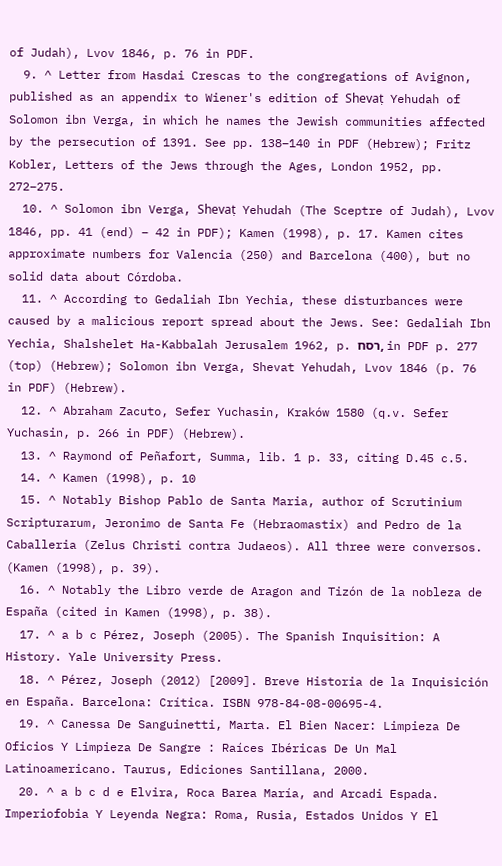of Judah), Lvov 1846, p. 76 in PDF.
  9. ^ Letter from Hasdai Crescas to the congregations of Avignon, published as an appendix to Wiener's edition of Shevaṭ Yehudah of Solomon ibn Verga, in which he names the Jewish communities affected by the persecution of 1391. See pp. 138–140 in PDF (Hebrew); Fritz Kobler, Letters of the Jews through the Ages, London 1952, pp. 272–275.
  10. ^ Solomon ibn Verga, Shevaṭ Yehudah (The Sceptre of Judah), Lvov 1846, pp. 41 (end) – 42 in PDF); Kamen (1998), p. 17. Kamen cites approximate numbers for Valencia (250) and Barcelona (400), but no solid data about Córdoba.
  11. ^ According to Gedaliah Ibn Yechia, these disturbances were caused by a malicious report spread about the Jews. See: Gedaliah Ibn Yechia, Shalshelet Ha-Kabbalah Jerusalem 1962, p. רסח, in PDF p. 277 (top) (Hebrew); Solomon ibn Verga, Shevat Yehudah, Lvov 1846 (p. 76 in PDF) (Hebrew).
  12. ^ Abraham Zacuto, Sefer Yuchasin, Kraków 1580 (q.v. Sefer Yuchasin, p. 266 in PDF) (Hebrew).
  13. ^ Raymond of Peñafort, Summa, lib. 1 p. 33, citing D.45 c.5.
  14. ^ Kamen (1998), p. 10
  15. ^ Notably Bishop Pablo de Santa Maria, author of Scrutinium Scripturarum, Jeronimo de Santa Fe (Hebraomastix) and Pedro de la Caballeria (Zelus Christi contra Judaeos). All three were conversos. (Kamen (1998), p. 39).
  16. ^ Notably the Libro verde de Aragon and Tizón de la nobleza de España (cited in Kamen (1998), p. 38).
  17. ^ a b c Pérez, Joseph (2005). The Spanish Inquisition: A History. Yale University Press.
  18. ^ Pérez, Joseph (2012) [2009]. Breve Historia de la Inquisición en España. Barcelona: Crítica. ISBN 978-84-08-00695-4.
  19. ^ Canessa De Sanguinetti, Marta. El Bien Nacer: Limpieza De Oficios Y Limpieza De Sangre : Raíces Ibéricas De Un Mal Latinoamericano. Taurus, Ediciones Santillana, 2000.
  20. ^ a b c d e Elvira, Roca Barea María, and Arcadi Espada. Imperiofobia Y Leyenda Negra: Roma, Rusia, Estados Unidos Y El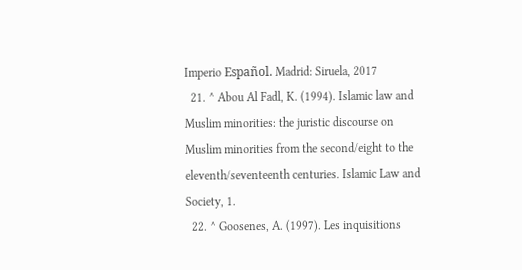Imperio Español. Madrid: Siruela, 2017
  21. ^ Abou Al Fadl, K. (1994). Islamic law and Muslim minorities: the juristic discourse on Muslim minorities from the second/eight to the eleventh/seventeenth centuries. Islamic Law and Society, 1.
  22. ^ Goosenes, A. (1997). Les inquisitions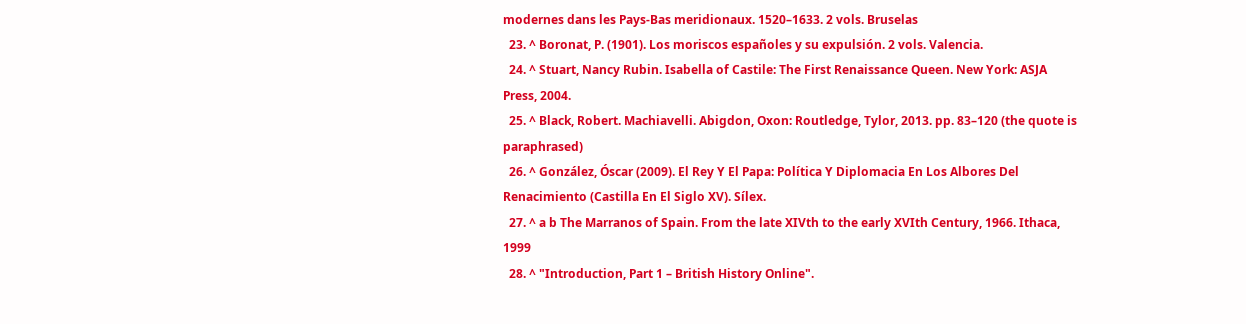modernes dans les Pays-Bas meridionaux. 1520–1633. 2 vols. Bruselas
  23. ^ Boronat, P. (1901). Los moriscos españoles y su expulsión. 2 vols. Valencia.
  24. ^ Stuart, Nancy Rubin. Isabella of Castile: The First Renaissance Queen. New York: ASJA Press, 2004.
  25. ^ Black, Robert. Machiavelli. Abigdon, Oxon: Routledge, Tylor, 2013. pp. 83–120 (the quote is paraphrased)
  26. ^ González, Óscar (2009). El Rey Y El Papa: Política Y Diplomacia En Los Albores Del Renacimiento (Castilla En El Siglo XV). Sílex.
  27. ^ a b The Marranos of Spain. From the late XIVth to the early XVIth Century, 1966. Ithaca, 1999
  28. ^ "Introduction, Part 1 – British History Online".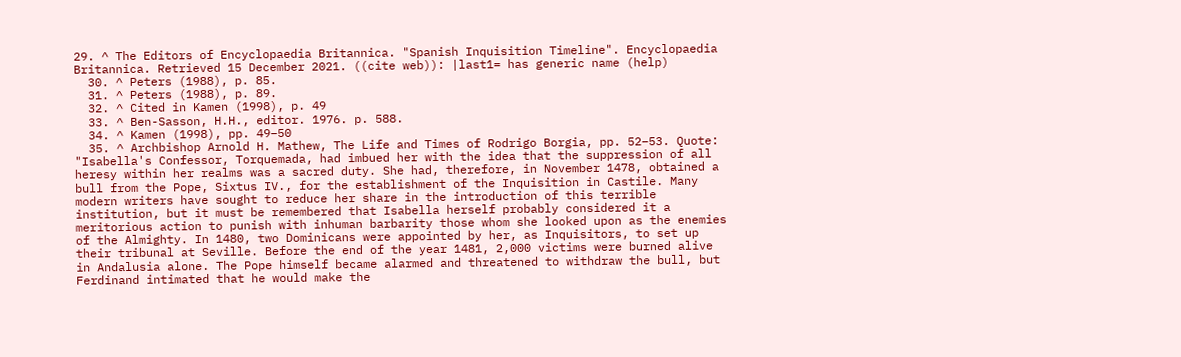29. ^ The Editors of Encyclopaedia Britannica. "Spanish Inquisition Timeline". Encyclopaedia Britannica. Retrieved 15 December 2021. ((cite web)): |last1= has generic name (help)
  30. ^ Peters (1988), p. 85.
  31. ^ Peters (1988), p. 89.
  32. ^ Cited in Kamen (1998), p. 49
  33. ^ Ben-Sasson, H.H., editor. 1976. p. 588.
  34. ^ Kamen (1998), pp. 49–50
  35. ^ Archbishop Arnold H. Mathew, The Life and Times of Rodrigo Borgia, pp. 52–53. Quote: "Isabella's Confessor, Torquemada, had imbued her with the idea that the suppression of all heresy within her realms was a sacred duty. She had, therefore, in November 1478, obtained a bull from the Pope, Sixtus IV., for the establishment of the Inquisition in Castile. Many modern writers have sought to reduce her share in the introduction of this terrible institution, but it must be remembered that Isabella herself probably considered it a meritorious action to punish with inhuman barbarity those whom she looked upon as the enemies of the Almighty. In 1480, two Dominicans were appointed by her, as Inquisitors, to set up their tribunal at Seville. Before the end of the year 1481, 2,000 victims were burned alive in Andalusia alone. The Pope himself became alarmed and threatened to withdraw the bull, but Ferdinand intimated that he would make the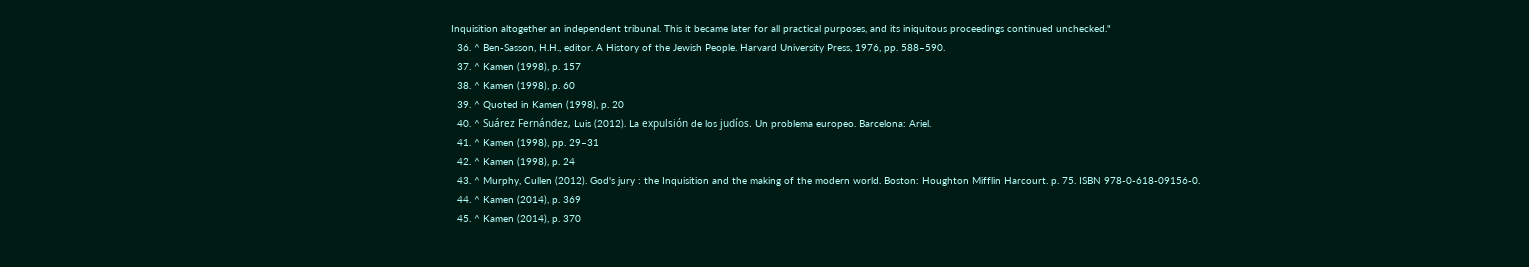Inquisition altogether an independent tribunal. This it became later for all practical purposes, and its iniquitous proceedings continued unchecked."
  36. ^ Ben-Sasson, H.H., editor. A History of the Jewish People. Harvard University Press, 1976, pp. 588–590.
  37. ^ Kamen (1998), p. 157
  38. ^ Kamen (1998), p. 60
  39. ^ Quoted in Kamen (1998), p. 20
  40. ^ Suárez Fernández, Luis (2012). La expulsión de los judíos. Un problema europeo. Barcelona: Ariel.
  41. ^ Kamen (1998), pp. 29–31
  42. ^ Kamen (1998), p. 24
  43. ^ Murphy, Cullen (2012). God's jury : the Inquisition and the making of the modern world. Boston: Houghton Mifflin Harcourt. p. 75. ISBN 978-0-618-09156-0.
  44. ^ Kamen (2014), p. 369
  45. ^ Kamen (2014), p. 370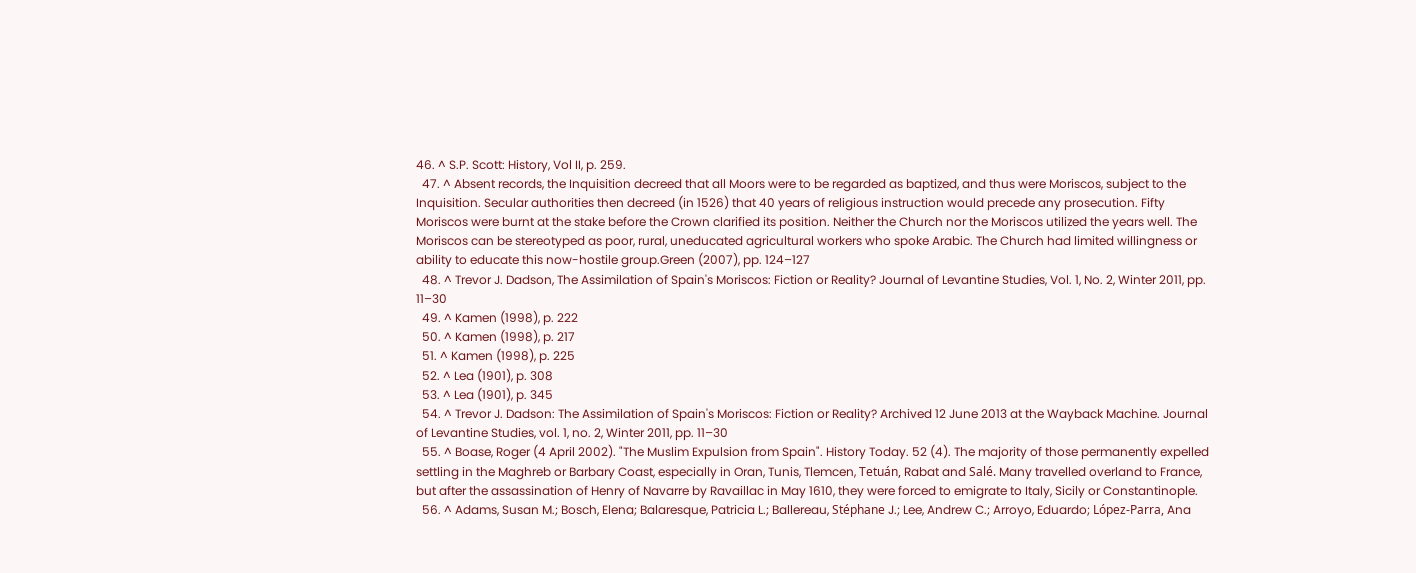46. ^ S.P. Scott: History, Vol II, p. 259.
  47. ^ Absent records, the Inquisition decreed that all Moors were to be regarded as baptized, and thus were Moriscos, subject to the Inquisition. Secular authorities then decreed (in 1526) that 40 years of religious instruction would precede any prosecution. Fifty Moriscos were burnt at the stake before the Crown clarified its position. Neither the Church nor the Moriscos utilized the years well. The Moriscos can be stereotyped as poor, rural, uneducated agricultural workers who spoke Arabic. The Church had limited willingness or ability to educate this now-hostile group.Green (2007), pp. 124–127
  48. ^ Trevor J. Dadson, The Assimilation of Spain's Moriscos: Fiction or Reality? Journal of Levantine Studies, Vol. 1, No. 2, Winter 2011, pp. 11–30
  49. ^ Kamen (1998), p. 222
  50. ^ Kamen (1998), p. 217
  51. ^ Kamen (1998), p. 225
  52. ^ Lea (1901), p. 308
  53. ^ Lea (1901), p. 345
  54. ^ Trevor J. Dadson: The Assimilation of Spain's Moriscos: Fiction or Reality? Archived 12 June 2013 at the Wayback Machine. Journal of Levantine Studies, vol. 1, no. 2, Winter 2011, pp. 11–30
  55. ^ Boase, Roger (4 April 2002). "The Muslim Expulsion from Spain". History Today. 52 (4). The majority of those permanently expelled settling in the Maghreb or Barbary Coast, especially in Oran, Tunis, Tlemcen, Tetuán, Rabat and Salé. Many travelled overland to France, but after the assassination of Henry of Navarre by Ravaillac in May 1610, they were forced to emigrate to Italy, Sicily or Constantinople.
  56. ^ Adams, Susan M.; Bosch, Elena; Balaresque, Patricia L.; Ballereau, Stéphane J.; Lee, Andrew C.; Arroyo, Eduardo; López-Parra, Ana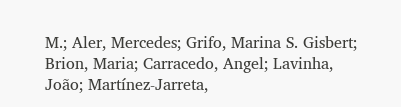M.; Aler, Mercedes; Grifo, Marina S. Gisbert; Brion, Maria; Carracedo, Angel; Lavinha, João; Martínez-Jarreta,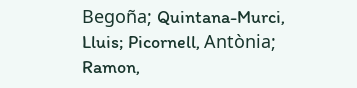Begoña; Quintana-Murci, Lluis; Picornell, Antònia; Ramon,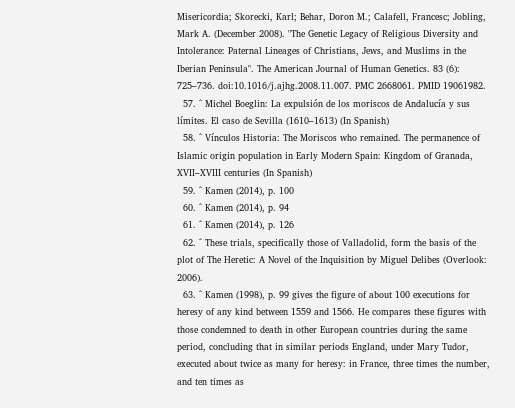Misericordia; Skorecki, Karl; Behar, Doron M.; Calafell, Francesc; Jobling, Mark A. (December 2008). "The Genetic Legacy of Religious Diversity and Intolerance: Paternal Lineages of Christians, Jews, and Muslims in the Iberian Peninsula". The American Journal of Human Genetics. 83 (6): 725–736. doi:10.1016/j.ajhg.2008.11.007. PMC 2668061. PMID 19061982.
  57. ^ Michel Boeglin: La expulsión de los moriscos de Andalucía y sus límites. El caso de Sevilla (1610–1613) (In Spanish)
  58. ^ Vínculos Historia: The Moriscos who remained. The permanence of Islamic origin population in Early Modern Spain: Kingdom of Granada, XVII–XVIII centuries (In Spanish)
  59. ^ Kamen (2014), p. 100
  60. ^ Kamen (2014), p. 94
  61. ^ Kamen (2014), p. 126
  62. ^ These trials, specifically those of Valladolid, form the basis of the plot of The Heretic: A Novel of the Inquisition by Miguel Delibes (Overlook: 2006).
  63. ^ Kamen (1998), p. 99 gives the figure of about 100 executions for heresy of any kind between 1559 and 1566. He compares these figures with those condemned to death in other European countries during the same period, concluding that in similar periods England, under Mary Tudor, executed about twice as many for heresy: in France, three times the number, and ten times as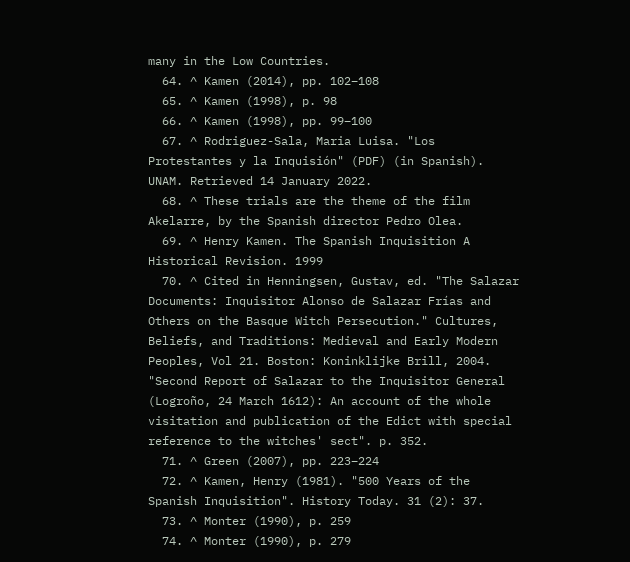many in the Low Countries.
  64. ^ Kamen (2014), pp. 102–108
  65. ^ Kamen (1998), p. 98
  66. ^ Kamen (1998), pp. 99–100
  67. ^ Rodriguez-Sala, Maria Luisa. "Los Protestantes y la Inquisión" (PDF) (in Spanish). UNAM. Retrieved 14 January 2022.
  68. ^ These trials are the theme of the film Akelarre, by the Spanish director Pedro Olea.
  69. ^ Henry Kamen. The Spanish Inquisition A Historical Revision. 1999
  70. ^ Cited in Henningsen, Gustav, ed. "The Salazar Documents: Inquisitor Alonso de Salazar Frías and Others on the Basque Witch Persecution." Cultures, Beliefs, and Traditions: Medieval and Early Modern Peoples, Vol 21. Boston: Koninklijke Brill, 2004. "Second Report of Salazar to the Inquisitor General (Logroño, 24 March 1612): An account of the whole visitation and publication of the Edict with special reference to the witches' sect". p. 352.
  71. ^ Green (2007), pp. 223–224
  72. ^ Kamen, Henry (1981). "500 Years of the Spanish Inquisition". History Today. 31 (2): 37.
  73. ^ Monter (1990), p. 259
  74. ^ Monter (1990), p. 279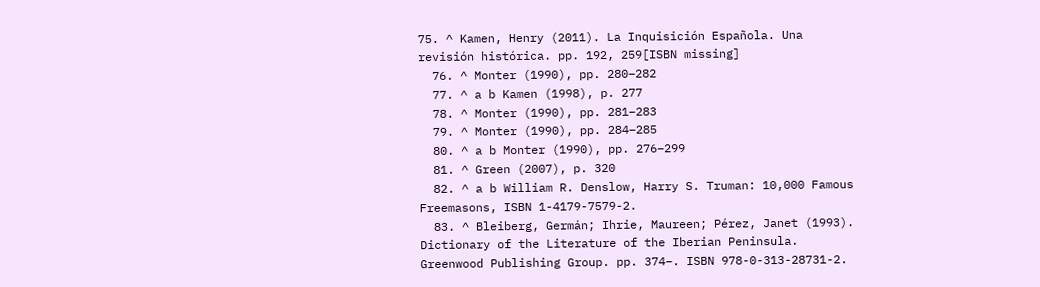75. ^ Kamen, Henry (2011). La Inquisición Española. Una revisión histórica. pp. 192, 259[ISBN missing]
  76. ^ Monter (1990), pp. 280–282
  77. ^ a b Kamen (1998), p. 277
  78. ^ Monter (1990), pp. 281–283
  79. ^ Monter (1990), pp. 284–285
  80. ^ a b Monter (1990), pp. 276–299
  81. ^ Green (2007), p. 320
  82. ^ a b William R. Denslow, Harry S. Truman: 10,000 Famous Freemasons, ISBN 1-4179-7579-2.
  83. ^ Bleiberg, Germán; Ihrie, Maureen; Pérez, Janet (1993). Dictionary of the Literature of the Iberian Peninsula. Greenwood Publishing Group. pp. 374–. ISBN 978-0-313-28731-2.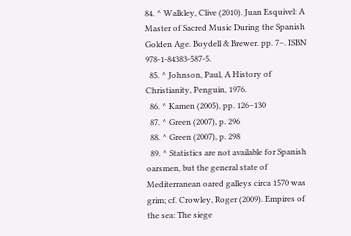84. ^ Walkley, Clive (2010). Juan Esquivel: A Master of Sacred Music During the Spanish Golden Age. Boydell & Brewer. pp. 7–. ISBN 978-1-84383-587-5.
  85. ^ Johnson, Paul, A History of Christianity, Penguin, 1976.
  86. ^ Kamen (2005), pp. 126–130
  87. ^ Green (2007), p. 296
  88. ^ Green (2007), p. 298
  89. ^ Statistics are not available for Spanish oarsmen, but the general state of Mediterranean oared galleys circa 1570 was grim; cf. Crowley, Roger (2009). Empires of the sea: The siege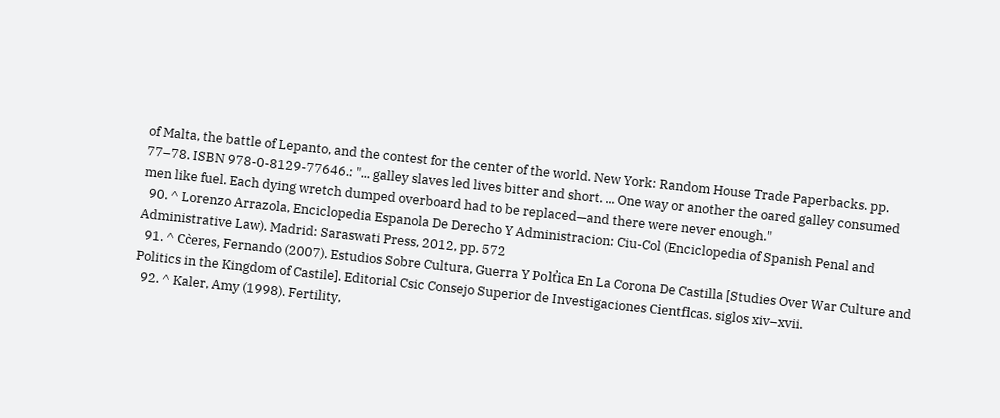of Malta, the battle of Lepanto, and the contest for the center of the world. New York: Random House Trade Paperbacks. pp. 77–78. ISBN 978-0-8129-77646.: "... galley slaves led lives bitter and short. ... One way or another the oared galley consumed men like fuel. Each dying wretch dumped overboard had to be replaced—and there were never enough."
  90. ^ Lorenzo Arrazola, Enciclopedia Espanola De Derecho Y Administracion: Ciu-Col (Enciclopedia of Spanish Penal and Administrative Law). Madrid: Saraswati Press, 2012, pp. 572
  91. ^ Cc̀eres, Fernando (2007). Estudios Sobre Cultura, Guerra Y Polt̕ica En La Corona De Castilla [Studies Over War Culture and Politics in the Kingdom of Castile]. Editorial Csic Consejo Superior de Investigaciones Cientf̕icas. siglos xiv–xvii.
  92. ^ Kaler, Amy (1998). Fertility,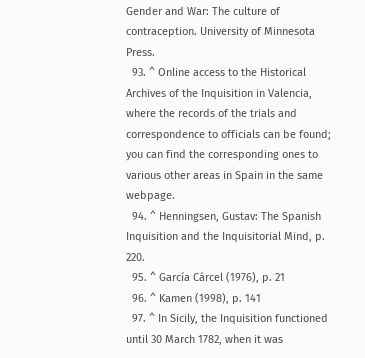Gender and War: The culture of contraception. University of Minnesota Press.
  93. ^ Online access to the Historical Archives of the Inquisition in Valencia, where the records of the trials and correspondence to officials can be found; you can find the corresponding ones to various other areas in Spain in the same webpage.
  94. ^ Henningsen, Gustav: The Spanish Inquisition and the Inquisitorial Mind, p. 220.
  95. ^ García Cárcel (1976), p. 21
  96. ^ Kamen (1998), p. 141
  97. ^ In Sicily, the Inquisition functioned until 30 March 1782, when it was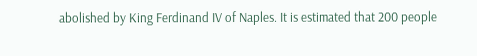abolished by King Ferdinand IV of Naples. It is estimated that 200 people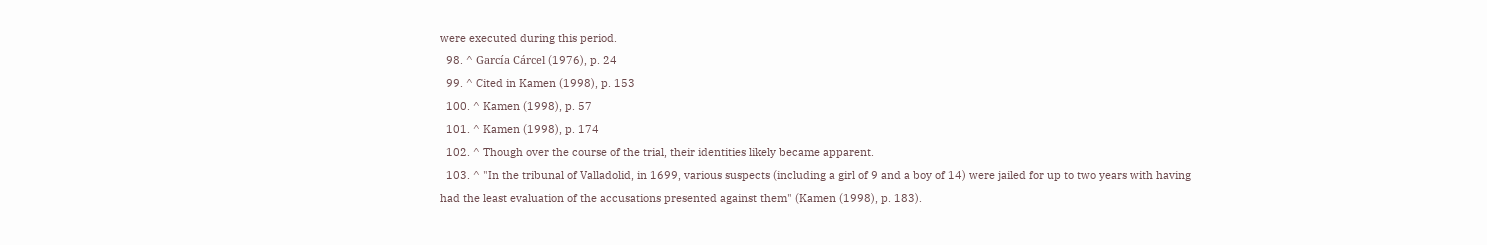were executed during this period.
  98. ^ García Cárcel (1976), p. 24
  99. ^ Cited in Kamen (1998), p. 153
  100. ^ Kamen (1998), p. 57
  101. ^ Kamen (1998), p. 174
  102. ^ Though over the course of the trial, their identities likely became apparent.
  103. ^ "In the tribunal of Valladolid, in 1699, various suspects (including a girl of 9 and a boy of 14) were jailed for up to two years with having had the least evaluation of the accusations presented against them" (Kamen (1998), p. 183).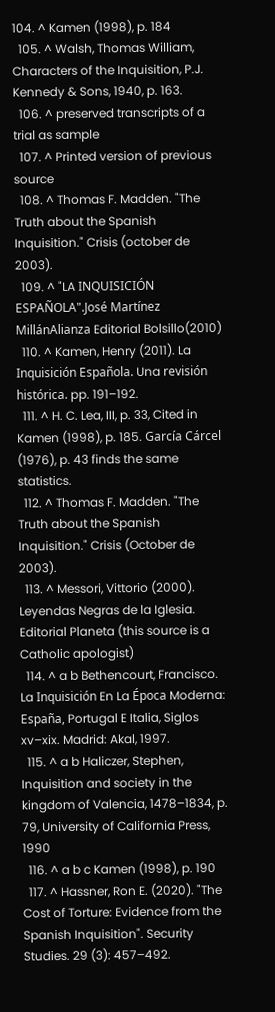104. ^ Kamen (1998), p. 184
  105. ^ Walsh, Thomas William, Characters of the Inquisition, P.J. Kennedy & Sons, 1940, p. 163.
  106. ^ preserved transcripts of a trial as sample
  107. ^ Printed version of previous source
  108. ^ Thomas F. Madden. "The Truth about the Spanish Inquisition." Crisis (october de 2003).
  109. ^ "LA INQUISICIÓN ESPAÑOLA".José Martínez MillánAlianza Editorial Bolsillo(2010)
  110. ^ Kamen, Henry (2011). La Inquisición Española. Una revisión histórica. pp. 191–192.
  111. ^ H. C. Lea, III, p. 33, Cited in Kamen (1998), p. 185. García Cárcel (1976), p. 43 finds the same statistics.
  112. ^ Thomas F. Madden. "The Truth about the Spanish Inquisition." Crisis (October de 2003).
  113. ^ Messori, Vittorio (2000). Leyendas Negras de la Iglesia. Editorial Planeta (this source is a Catholic apologist)
  114. ^ a b Bethencourt, Francisco. La Inquisición En La Época Moderna: España, Portugal E Italia, Siglos xv–xix. Madrid: Akal, 1997.
  115. ^ a b Haliczer, Stephen, Inquisition and society in the kingdom of Valencia, 1478–1834, p. 79, University of California Press, 1990
  116. ^ a b c Kamen (1998), p. 190
  117. ^ Hassner, Ron E. (2020). "The Cost of Torture: Evidence from the Spanish Inquisition". Security Studies. 29 (3): 457–492.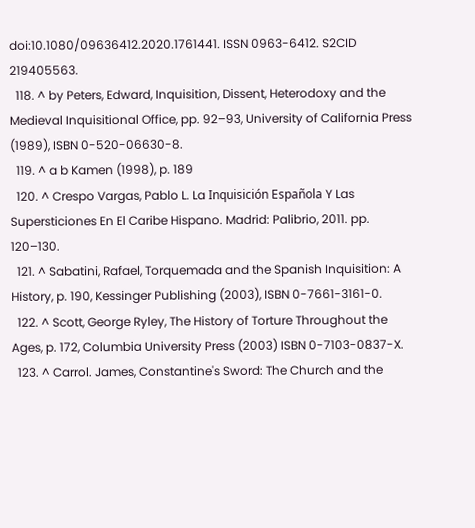doi:10.1080/09636412.2020.1761441. ISSN 0963-6412. S2CID 219405563.
  118. ^ by Peters, Edward, Inquisition, Dissent, Heterodoxy and the Medieval Inquisitional Office, pp. 92–93, University of California Press (1989), ISBN 0-520-06630-8.
  119. ^ a b Kamen (1998), p. 189
  120. ^ Crespo Vargas, Pablo L. La Inquisición Española Y Las Supersticiones En El Caribe Hispano. Madrid: Palibrio, 2011. pp. 120–130.
  121. ^ Sabatini, Rafael, Torquemada and the Spanish Inquisition: A History, p. 190, Kessinger Publishing (2003), ISBN 0-7661-3161-0.
  122. ^ Scott, George Ryley, The History of Torture Throughout the Ages, p. 172, Columbia University Press (2003) ISBN 0-7103-0837-X.
  123. ^ Carrol. James, Constantine's Sword: The Church and the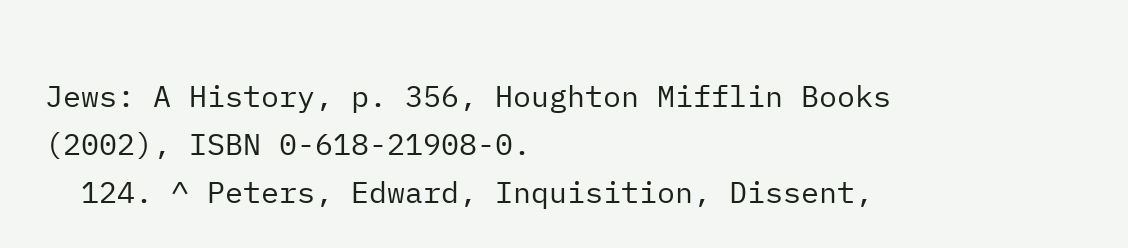Jews: A History, p. 356, Houghton Mifflin Books (2002), ISBN 0-618-21908-0.
  124. ^ Peters, Edward, Inquisition, Dissent,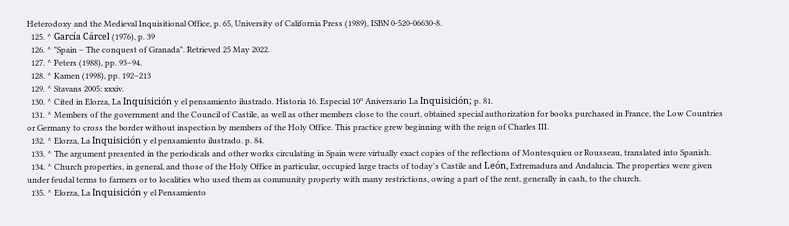Heterodoxy and the Medieval Inquisitional Office, p. 65, University of California Press (1989), ISBN 0-520-06630-8.
  125. ^ García Cárcel (1976), p. 39
  126. ^ "Spain – The conquest of Granada". Retrieved 25 May 2022.
  127. ^ Peters (1988), pp. 93–94.
  128. ^ Kamen (1998), pp. 192–213
  129. ^ Stavans 2005: xxxiv.
  130. ^ Cited in Elorza, La Inquisición y el pensamiento ilustrado. Historia 16. Especial 10º Aniversario La Inquisición; p. 81.
  131. ^ Members of the government and the Council of Castile, as well as other members close to the court, obtained special authorization for books purchased in France, the Low Countries or Germany to cross the border without inspection by members of the Holy Office. This practice grew beginning with the reign of Charles III.
  132. ^ Elorza, La Inquisición y el pensamiento ilustrado. p. 84.
  133. ^ The argument presented in the periodicals and other works circulating in Spain were virtually exact copies of the reflections of Montesquieu or Rousseau, translated into Spanish.
  134. ^ Church properties, in general, and those of the Holy Office in particular, occupied large tracts of today's Castile and León, Extremadura and Andalucia. The properties were given under feudal terms to farmers or to localities who used them as community property with many restrictions, owing a part of the rent, generally in cash, to the church.
  135. ^ Elorza, La Inquisición y el Pensamiento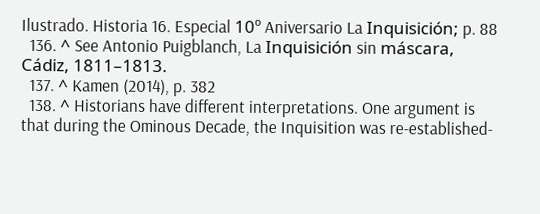Ilustrado. Historia 16. Especial 10º Aniversario La Inquisición; p. 88
  136. ^ See Antonio Puigblanch, La Inquisición sin máscara, Cádiz, 1811–1813.
  137. ^ Kamen (2014), p. 382
  138. ^ Historians have different interpretations. One argument is that during the Ominous Decade, the Inquisition was re-established-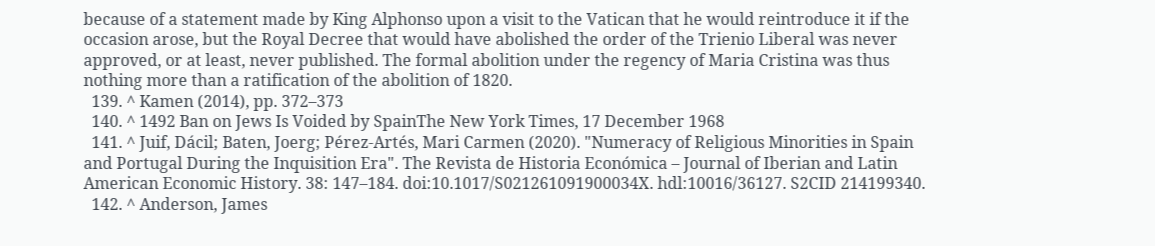because of a statement made by King Alphonso upon a visit to the Vatican that he would reintroduce it if the occasion arose, but the Royal Decree that would have abolished the order of the Trienio Liberal was never approved, or at least, never published. The formal abolition under the regency of Maria Cristina was thus nothing more than a ratification of the abolition of 1820.
  139. ^ Kamen (2014), pp. 372–373
  140. ^ 1492 Ban on Jews Is Voided by SpainThe New York Times, 17 December 1968
  141. ^ Juif, Dácil; Baten, Joerg; Pérez-Artés, Mari Carmen (2020). "Numeracy of Religious Minorities in Spain and Portugal During the Inquisition Era". The Revista de Historia Económica – Journal of Iberian and Latin American Economic History. 38: 147–184. doi:10.1017/S021261091900034X. hdl:10016/36127. S2CID 214199340.
  142. ^ Anderson, James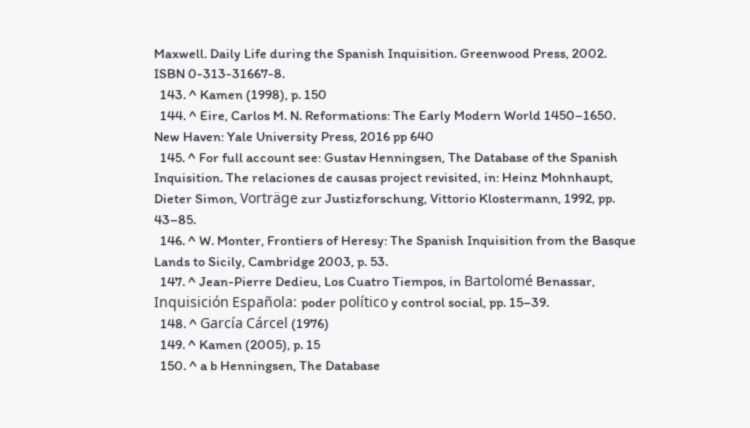Maxwell. Daily Life during the Spanish Inquisition. Greenwood Press, 2002. ISBN 0-313-31667-8.
  143. ^ Kamen (1998), p. 150
  144. ^ Eire, Carlos M. N. Reformations: The Early Modern World 1450–1650. New Haven: Yale University Press, 2016 pp 640
  145. ^ For full account see: Gustav Henningsen, The Database of the Spanish Inquisition. The relaciones de causas project revisited, in: Heinz Mohnhaupt, Dieter Simon, Vorträge zur Justizforschung, Vittorio Klostermann, 1992, pp. 43–85.
  146. ^ W. Monter, Frontiers of Heresy: The Spanish Inquisition from the Basque Lands to Sicily, Cambridge 2003, p. 53.
  147. ^ Jean-Pierre Dedieu, Los Cuatro Tiempos, in Bartolomé Benassar, Inquisición Española: poder político y control social, pp. 15–39.
  148. ^ García Cárcel (1976)
  149. ^ Kamen (2005), p. 15
  150. ^ a b Henningsen, The Database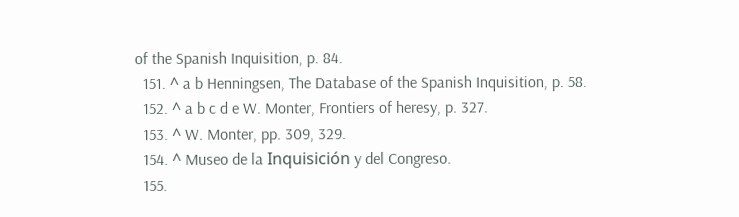of the Spanish Inquisition, p. 84.
  151. ^ a b Henningsen, The Database of the Spanish Inquisition, p. 58.
  152. ^ a b c d e W. Monter, Frontiers of heresy, p. 327.
  153. ^ W. Monter, pp. 309, 329.
  154. ^ Museo de la Inquisición y del Congreso.
  155.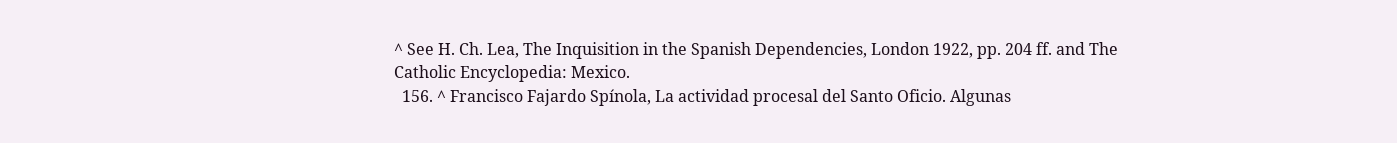^ See H. Ch. Lea, The Inquisition in the Spanish Dependencies, London 1922, pp. 204 ff. and The Catholic Encyclopedia: Mexico.
  156. ^ Francisco Fajardo Spínola, La actividad procesal del Santo Oficio. Algunas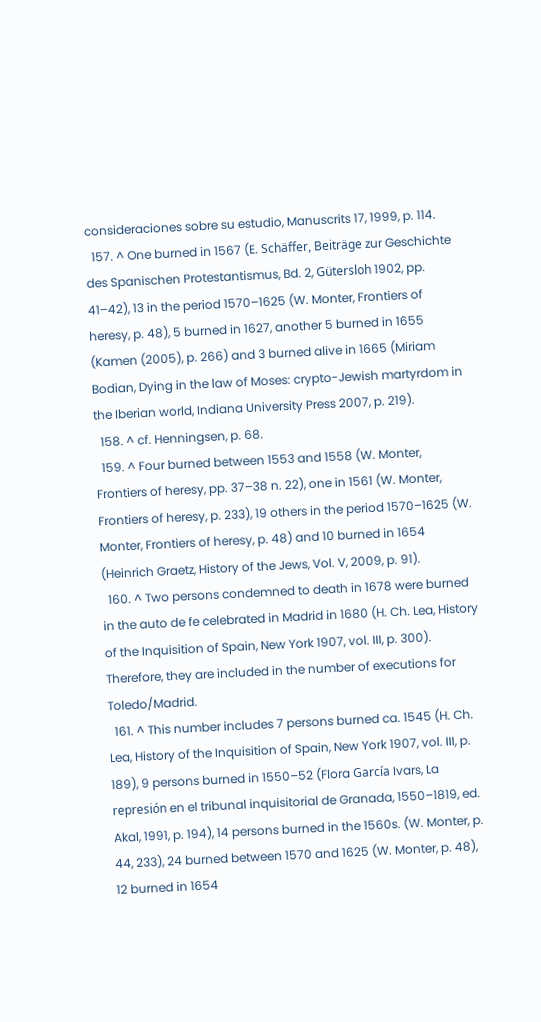consideraciones sobre su estudio, Manuscrits 17, 1999, p. 114.
  157. ^ One burned in 1567 (E. Schäffer, Beiträge zur Geschichte des Spanischen Protestantismus, Bd. 2, Gütersloh 1902, pp. 41–42), 13 in the period 1570–1625 (W. Monter, Frontiers of heresy, p. 48), 5 burned in 1627, another 5 burned in 1655 (Kamen (2005), p. 266) and 3 burned alive in 1665 (Miriam Bodian, Dying in the law of Moses: crypto-Jewish martyrdom in the Iberian world, Indiana University Press 2007, p. 219).
  158. ^ cf. Henningsen, p. 68.
  159. ^ Four burned between 1553 and 1558 (W. Monter, Frontiers of heresy, pp. 37–38 n. 22), one in 1561 (W. Monter, Frontiers of heresy, p. 233), 19 others in the period 1570–1625 (W. Monter, Frontiers of heresy, p. 48) and 10 burned in 1654 (Heinrich Graetz, History of the Jews, Vol. V, 2009, p. 91).
  160. ^ Two persons condemned to death in 1678 were burned in the auto de fe celebrated in Madrid in 1680 (H. Ch. Lea, History of the Inquisition of Spain, New York 1907, vol. III, p. 300). Therefore, they are included in the number of executions for Toledo/Madrid.
  161. ^ This number includes 7 persons burned ca. 1545 (H. Ch. Lea, History of the Inquisition of Spain, New York 1907, vol. III, p. 189), 9 persons burned in 1550–52 (Flora García Ivars, La represión en el tribunal inquisitorial de Granada, 1550–1819, ed. Akal, 1991, p. 194), 14 persons burned in the 1560s. (W. Monter, p. 44, 233), 24 burned between 1570 and 1625 (W. Monter, p. 48), 12 burned in 1654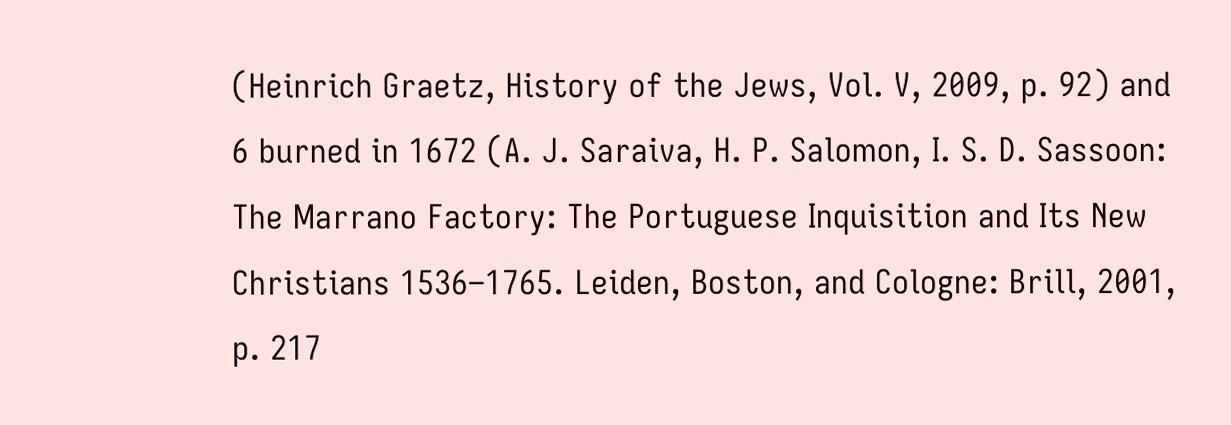(Heinrich Graetz, History of the Jews, Vol. V, 2009, p. 92) and 6 burned in 1672 (A. J. Saraiva, H. P. Salomon, I. S. D. Sassoon: The Marrano Factory: The Portuguese Inquisition and Its New Christians 1536–1765. Leiden, Boston, and Cologne: Brill, 2001, p. 217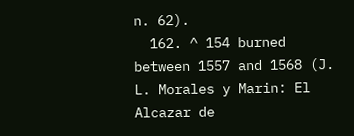n. 62).
  162. ^ 154 burned between 1557 and 1568 (J. L. Morales y Marin: El Alcazar de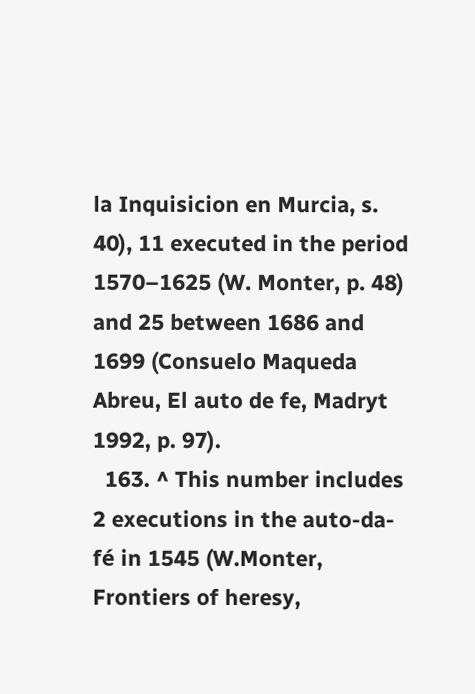la Inquisicion en Murcia, s. 40), 11 executed in the period 1570–1625 (W. Monter, p. 48) and 25 between 1686 and 1699 (Consuelo Maqueda Abreu, El auto de fe, Madryt 1992, p. 97).
  163. ^ This number includes 2 executions in the auto-da-fé in 1545 (W.Monter, Frontiers of heresy,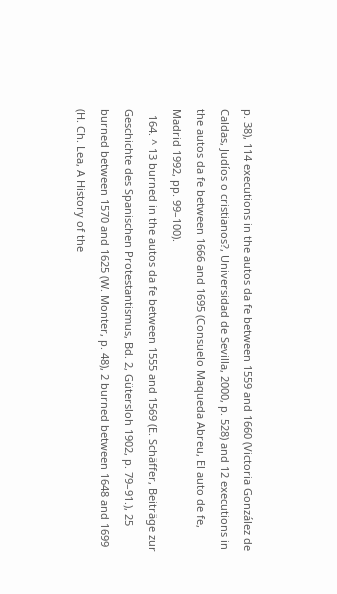p. 38), 114 executions in the autos da fe between 1559 and 1660 (Victoria González de Caldas, Judíos o cristianos?, Universidad de Sevilla, 2000, p. 528) and 12 executions in the autos da fe between 1666 and 1695 (Consuelo Maqueda Abreu, El auto de fe, Madrid 1992, pp. 99–100).
  164. ^ 13 burned in the autos da fe between 1555 and 1569 (E. Schäffer, Beiträge zur Geschichte des Spanischen Protestantismus, Bd. 2, Gütersloh 1902, p. 79–91.), 25 burned between 1570 and 1625 (W. Monter, p. 48), 2 burned between 1648 and 1699 (H. Ch. Lea, A History of the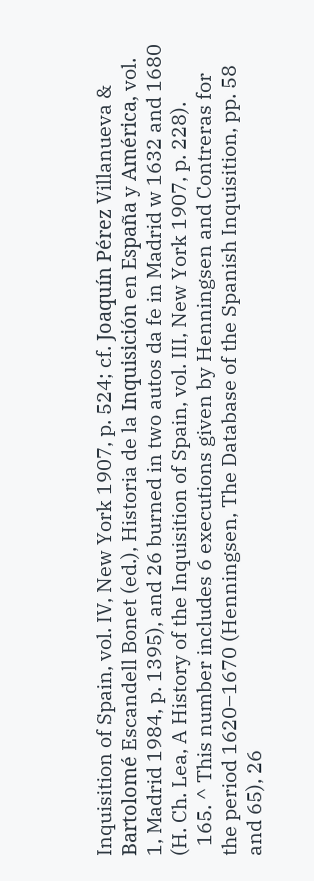Inquisition of Spain, vol. IV, New York 1907, p. 524; cf. Joaquín Pérez Villanueva & Bartolomé Escandell Bonet (ed.), Historia de la Inquisición en España y América, vol. 1, Madrid 1984, p. 1395), and 26 burned in two autos da fe in Madrid w 1632 and 1680 (H. Ch. Lea, A History of the Inquisition of Spain, vol. III, New York 1907, p. 228).
  165. ^ This number includes 6 executions given by Henningsen and Contreras for the period 1620–1670 (Henningsen, The Database of the Spanish Inquisition, pp. 58 and 65), 26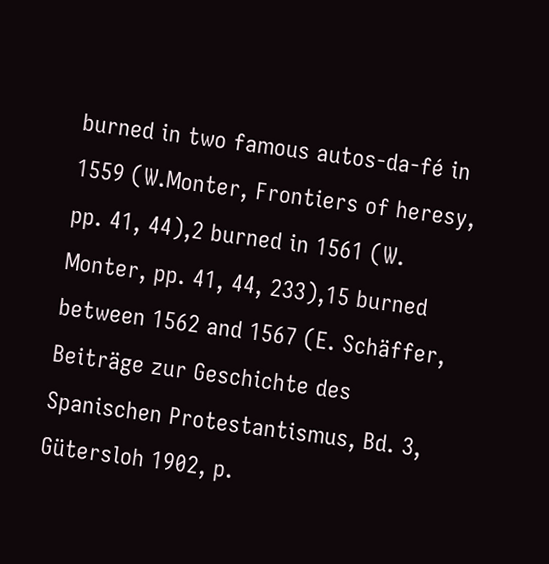burned in two famous autos-da-fé in 1559 (W.Monter, Frontiers of heresy, pp. 41, 44),2 burned in 1561 (W. Monter, pp. 41, 44, 233),15 burned between 1562 and 1567 (E. Schäffer, Beiträge zur Geschichte des Spanischen Protestantismus, Bd. 3, Gütersloh 1902, p.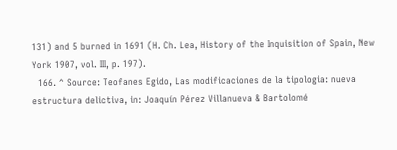131) and 5 burned in 1691 (H. Ch. Lea, History of the Inquisition of Spain, New York 1907, vol. III, p. 197).
  166. ^ Source: Teofanes Egido, Las modificaciones de la tipologia: nueva estructura delictiva, in: Joaquín Pérez Villanueva & Bartolomé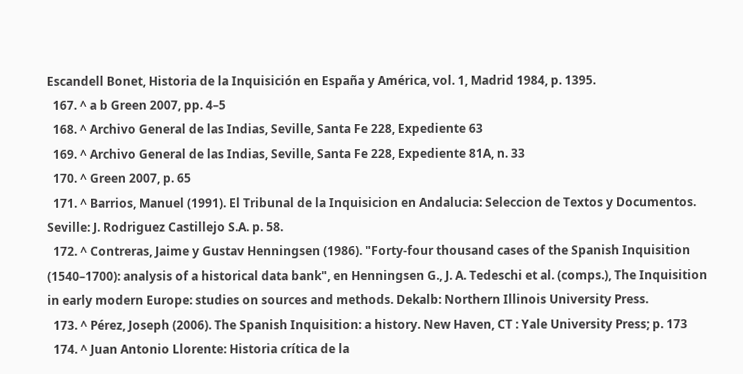Escandell Bonet, Historia de la Inquisición en España y América, vol. 1, Madrid 1984, p. 1395.
  167. ^ a b Green 2007, pp. 4–5
  168. ^ Archivo General de las Indias, Seville, Santa Fe 228, Expediente 63
  169. ^ Archivo General de las Indias, Seville, Santa Fe 228, Expediente 81A, n. 33
  170. ^ Green 2007, p. 65
  171. ^ Barrios, Manuel (1991). El Tribunal de la Inquisicion en Andalucia: Seleccion de Textos y Documentos. Seville: J. Rodriguez Castillejo S.A. p. 58.
  172. ^ Contreras, Jaime y Gustav Henningsen (1986). "Forty-four thousand cases of the Spanish Inquisition (1540–1700): analysis of a historical data bank", en Henningsen G., J. A. Tedeschi et al. (comps.), The Inquisition in early modern Europe: studies on sources and methods. Dekalb: Northern Illinois University Press.
  173. ^ Pérez, Joseph (2006). The Spanish Inquisition: a history. New Haven, CT : Yale University Press; p. 173
  174. ^ Juan Antonio Llorente: Historia crítica de la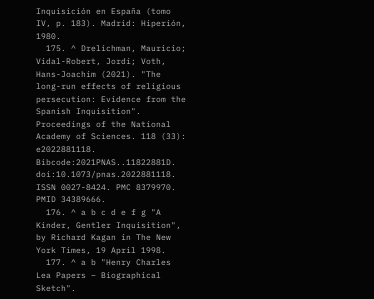Inquisición en España (tomo IV, p. 183). Madrid: Hiperión, 1980.
  175. ^ Drelichman, Mauricio; Vidal-Robert, Jordi; Voth, Hans-Joachim (2021). "The long-run effects of religious persecution: Evidence from the Spanish Inquisition". Proceedings of the National Academy of Sciences. 118 (33): e2022881118. Bibcode:2021PNAS..11822881D. doi:10.1073/pnas.2022881118. ISSN 0027-8424. PMC 8379970. PMID 34389666.
  176. ^ a b c d e f g "A Kinder, Gentler Inquisition", by Richard Kagan in The New York Times, 19 April 1998.
  177. ^ a b "Henry Charles Lea Papers – Biographical Sketch".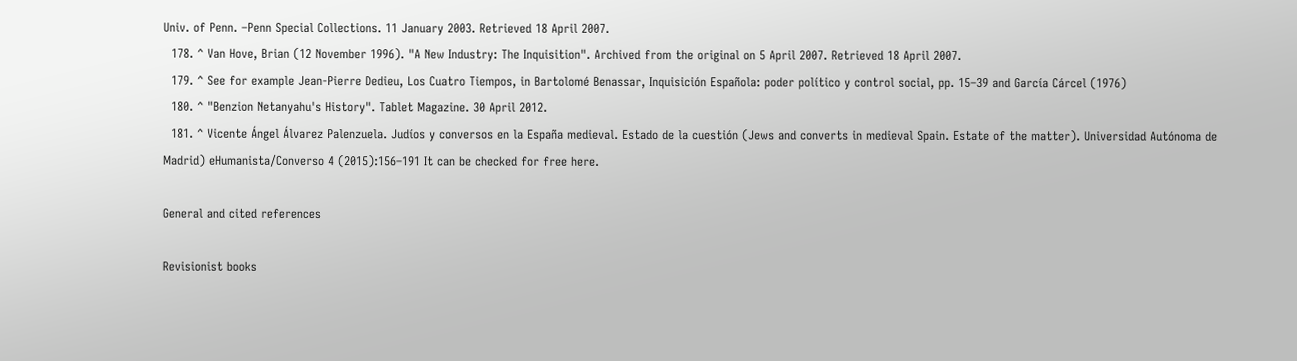Univ. of Penn. –Penn Special Collections. 11 January 2003. Retrieved 18 April 2007.
  178. ^ Van Hove, Brian (12 November 1996). "A New Industry: The Inquisition". Archived from the original on 5 April 2007. Retrieved 18 April 2007.
  179. ^ See for example Jean-Pierre Dedieu, Los Cuatro Tiempos, in Bartolomé Benassar, Inquisición Española: poder político y control social, pp. 15–39 and García Cárcel (1976)
  180. ^ "Benzion Netanyahu's History". Tablet Magazine. 30 April 2012.
  181. ^ Vicente Ángel Álvarez Palenzuela. Judíos y conversos en la España medieval. Estado de la cuestión (Jews and converts in medieval Spain. Estate of the matter). Universidad Autónoma de Madrid) eHumanista/Converso 4 (2015):156–191 It can be checked for free here.

General and cited references

Revisionist books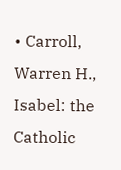• Carroll, Warren H., Isabel: the Catholic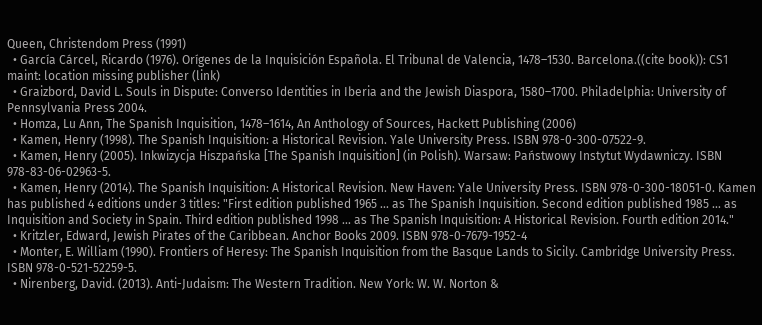Queen, Christendom Press (1991)
  • García Cárcel, Ricardo (1976). Orígenes de la Inquisición Española. El Tribunal de Valencia, 1478–1530. Barcelona.((cite book)): CS1 maint: location missing publisher (link)
  • Graizbord, David L. Souls in Dispute: Converso Identities in Iberia and the Jewish Diaspora, 1580–1700. Philadelphia: University of Pennsylvania Press 2004.
  • Homza, Lu Ann, The Spanish Inquisition, 1478–1614, An Anthology of Sources, Hackett Publishing (2006)
  • Kamen, Henry (1998). The Spanish Inquisition: a Historical Revision. Yale University Press. ISBN 978-0-300-07522-9.
  • Kamen, Henry (2005). Inkwizycja Hiszpańska [The Spanish Inquisition] (in Polish). Warsaw: Państwowy Instytut Wydawniczy. ISBN 978-83-06-02963-5.
  • Kamen, Henry (2014). The Spanish Inquisition: A Historical Revision. New Haven: Yale University Press. ISBN 978-0-300-18051-0. Kamen has published 4 editions under 3 titles: "First edition published 1965 ... as The Spanish Inquisition. Second edition published 1985 ... as Inquisition and Society in Spain. Third edition published 1998 ... as The Spanish Inquisition: A Historical Revision. Fourth edition 2014."
  • Kritzler, Edward, Jewish Pirates of the Caribbean. Anchor Books 2009. ISBN 978-0-7679-1952-4
  • Monter, E. William (1990). Frontiers of Heresy: The Spanish Inquisition from the Basque Lands to Sicily. Cambridge University Press. ISBN 978-0-521-52259-5.
  • Nirenberg, David. (2013). Anti-Judaism: The Western Tradition. New York: W. W. Norton &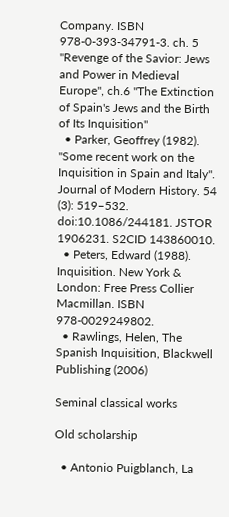Company. ISBN 978-0-393-34791-3. ch. 5 "Revenge of the Savior: Jews and Power in Medieval Europe", ch.6 "The Extinction of Spain's Jews and the Birth of Its Inquisition"
  • Parker, Geoffrey (1982). "Some recent work on the Inquisition in Spain and Italy". Journal of Modern History. 54 (3): 519–532. doi:10.1086/244181. JSTOR 1906231. S2CID 143860010.
  • Peters, Edward (1988). Inquisition. New York & London: Free Press Collier Macmillan. ISBN 978-0029249802.
  • Rawlings, Helen, The Spanish Inquisition, Blackwell Publishing (2006)

Seminal classical works

Old scholarship

  • Antonio Puigblanch, La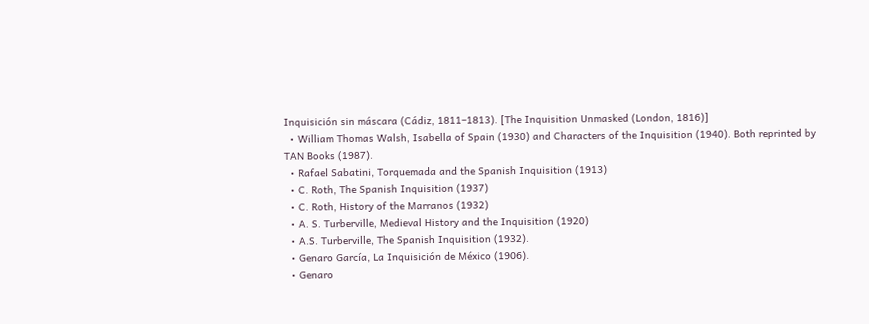Inquisición sin máscara (Cádiz, 1811–1813). [The Inquisition Unmasked (London, 1816)]
  • William Thomas Walsh, Isabella of Spain (1930) and Characters of the Inquisition (1940). Both reprinted by TAN Books (1987).
  • Rafael Sabatini, Torquemada and the Spanish Inquisition (1913)
  • C. Roth, The Spanish Inquisition (1937)
  • C. Roth, History of the Marranos (1932)
  • A. S. Turberville, Medieval History and the Inquisition (1920)
  • A.S. Turberville, The Spanish Inquisition (1932).
  • Genaro García, La Inquisición de México (1906).
  • Genaro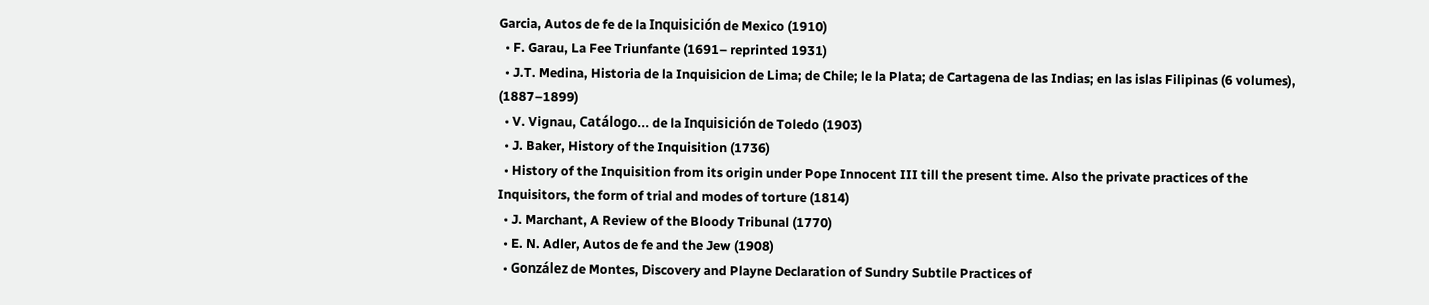Garcia, Autos de fe de la Inquisición de Mexico (1910)
  • F. Garau, La Fee Triunfante (1691– reprinted 1931)
  • J.T. Medina, Historia de la Inquisicion de Lima; de Chile; le la Plata; de Cartagena de las Indias; en las islas Filipinas (6 volumes), (1887–1899)
  • V. Vignau, Catálogo... de la Inquisición de Toledo (1903)
  • J. Baker, History of the Inquisition (1736)
  • History of the Inquisition from its origin under Pope Innocent III till the present time. Also the private practices of the Inquisitors, the form of trial and modes of torture (1814)
  • J. Marchant, A Review of the Bloody Tribunal (1770)
  • E. N. Adler, Autos de fe and the Jew (1908)
  • González de Montes, Discovery and Playne Declaration of Sundry Subtile Practices of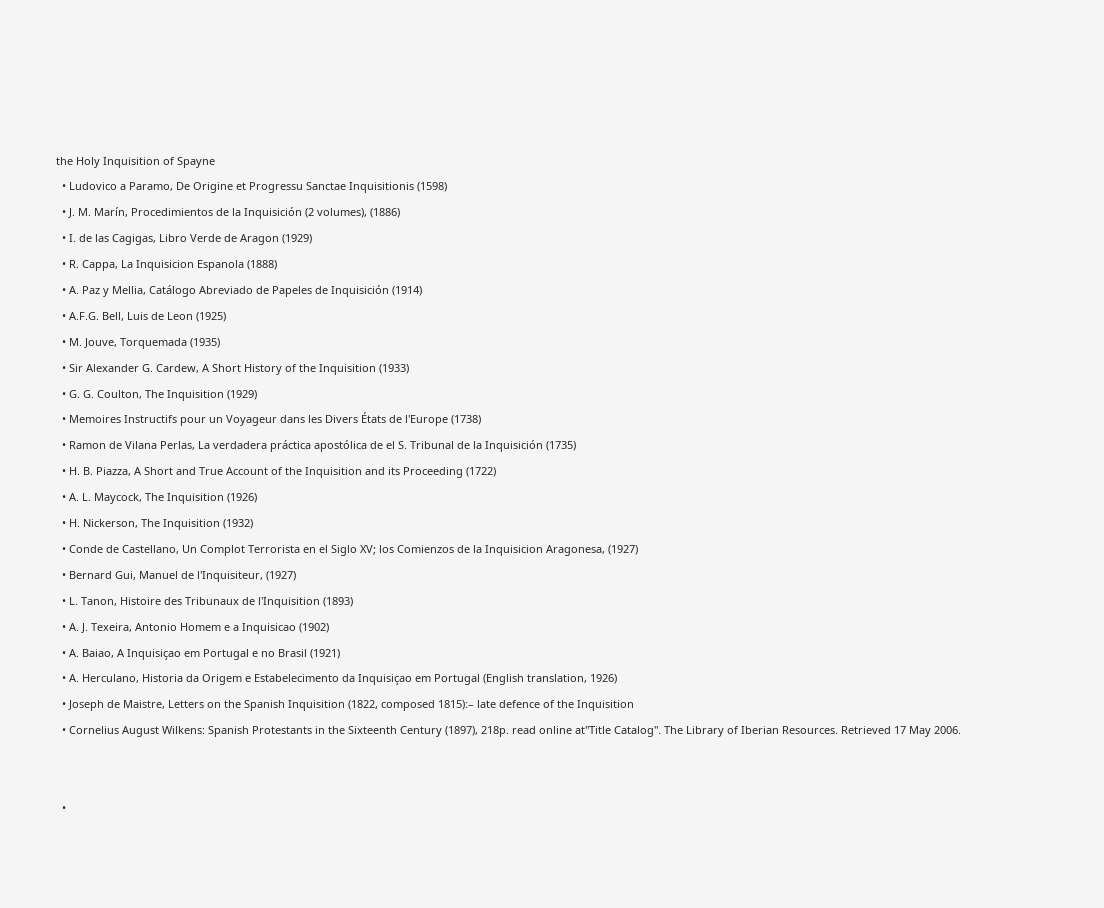the Holy Inquisition of Spayne
  • Ludovico a Paramo, De Origine et Progressu Sanctae Inquisitionis (1598)
  • J. M. Marín, Procedimientos de la Inquisición (2 volumes), (1886)
  • I. de las Cagigas, Libro Verde de Aragon (1929)
  • R. Cappa, La Inquisicion Espanola (1888)
  • A. Paz y Mellia, Catálogo Abreviado de Papeles de Inquisición (1914)
  • A.F.G. Bell, Luis de Leon (1925)
  • M. Jouve, Torquemada (1935)
  • Sir Alexander G. Cardew, A Short History of the Inquisition (1933)
  • G. G. Coulton, The Inquisition (1929)
  • Memoires Instructifs pour un Voyageur dans les Divers États de l'Europe (1738)
  • Ramon de Vilana Perlas, La verdadera práctica apostólica de el S. Tribunal de la Inquisición (1735)
  • H. B. Piazza, A Short and True Account of the Inquisition and its Proceeding (1722)
  • A. L. Maycock, The Inquisition (1926)
  • H. Nickerson, The Inquisition (1932)
  • Conde de Castellano, Un Complot Terrorista en el Siglo XV; los Comienzos de la Inquisicion Aragonesa, (1927)
  • Bernard Gui, Manuel de l'Inquisiteur, (1927)
  • L. Tanon, Histoire des Tribunaux de l'Inquisition (1893)
  • A. J. Texeira, Antonio Homem e a Inquisicao (1902)
  • A. Baiao, A Inquisiçao em Portugal e no Brasil (1921)
  • A. Herculano, Historia da Origem e Estabelecimento da Inquisiçao em Portugal (English translation, 1926)
  • Joseph de Maistre, Letters on the Spanish Inquisition (1822, composed 1815):– late defence of the Inquisition
  • Cornelius August Wilkens: Spanish Protestants in the Sixteenth Century (1897), 218p. read online at"Title Catalog". The Library of Iberian Resources. Retrieved 17 May 2006.


  •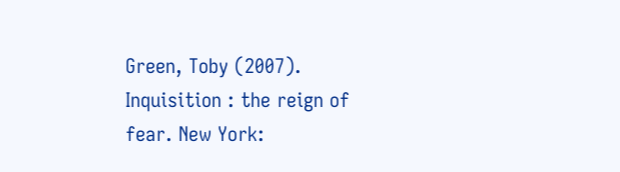Green, Toby (2007). Inquisition : the reign of fear. New York: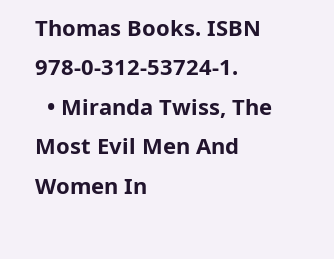Thomas Books. ISBN 978-0-312-53724-1.
  • Miranda Twiss, The Most Evil Men And Women In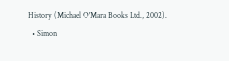History (Michael O'Mara Books Ltd., 2002).
  • Simon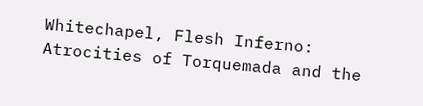Whitechapel, Flesh Inferno: Atrocities of Torquemada and the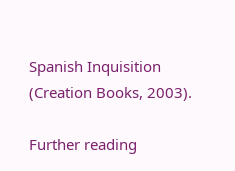Spanish Inquisition (Creation Books, 2003).

Further reading